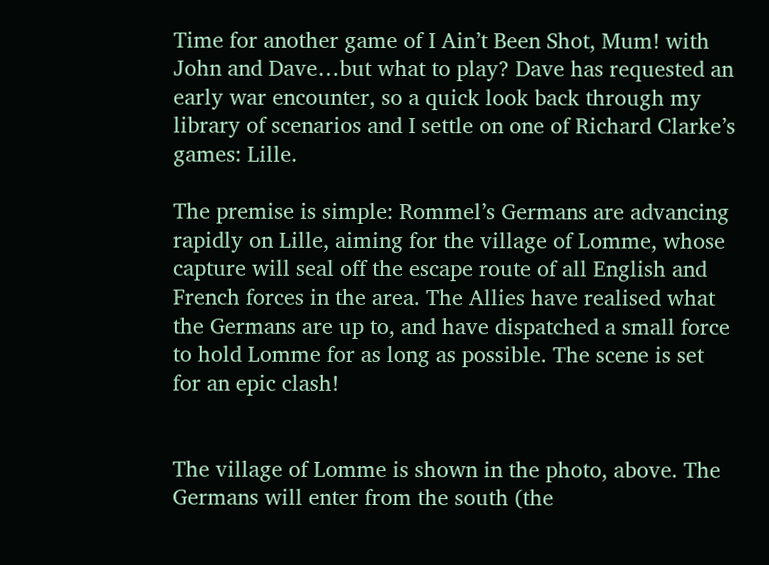Time for another game of I Ain’t Been Shot, Mum! with John and Dave…but what to play? Dave has requested an early war encounter, so a quick look back through my library of scenarios and I settle on one of Richard Clarke’s games: Lille.

The premise is simple: Rommel’s Germans are advancing rapidly on Lille, aiming for the village of Lomme, whose capture will seal off the escape route of all English and French forces in the area. The Allies have realised what the Germans are up to, and have dispatched a small force to hold Lomme for as long as possible. The scene is set for an epic clash!


The village of Lomme is shown in the photo, above. The Germans will enter from the south (the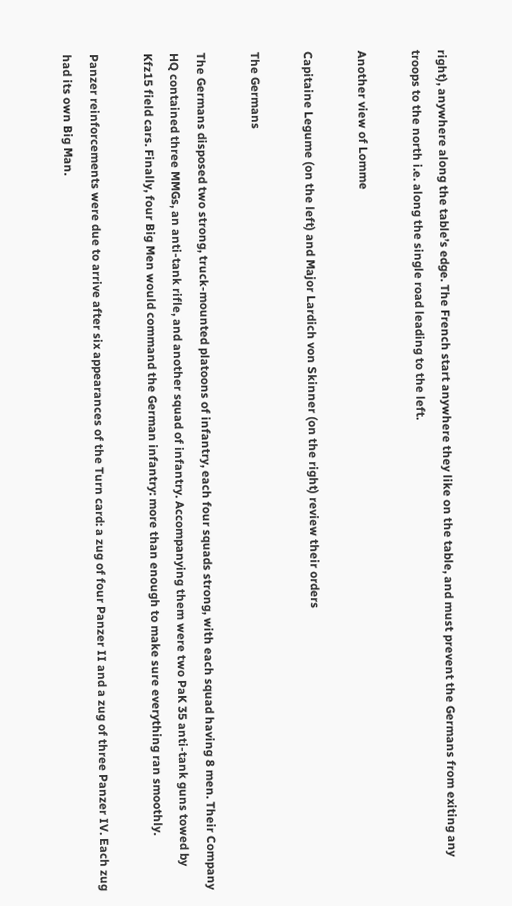right), anywhere along the table’s edge. The French start anywhere they like on the table, and must prevent the Germans from exiting any troops to the north i.e. along the single road leading to the left.

Another view of Lomme

Capitaine Legume (on the left) and Major Lardich von Skinner (on the right) review their orders

The Germans

The Germans disposed two strong, truck-mounted platoons of infantry, each four squads strong, with each squad having 8 men. Their Company HQ contained three MMGs, an anti-tank rifle, and another squad of infantry. Accompanying them were two PaK 35 anti-tank guns towed by Kfz15 field cars. Finally, four Big Men would command the German infantry: more than enough to make sure everything ran smoothly.

Panzer reinforcements were due to arrive after six appearances of the Turn card: a zug of four Panzer II and a zug of three Panzer IV. Each zug had its own Big Man.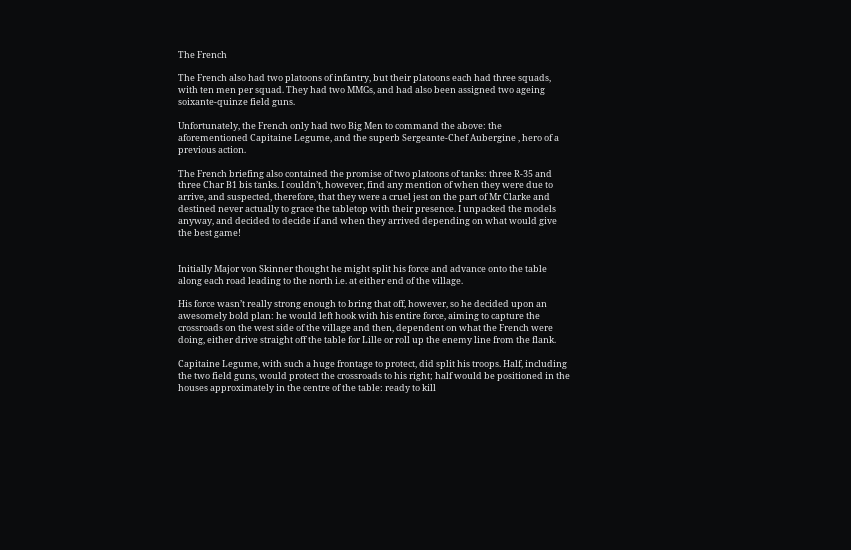The French

The French also had two platoons of infantry, but their platoons each had three squads, with ten men per squad. They had two MMGs, and had also been assigned two ageing soixante-quinze field guns.

Unfortunately, the French only had two Big Men to command the above: the aforementioned Capitaine Legume, and the superb Sergeante-Chef Aubergine , hero of a previous action.

The French briefing also contained the promise of two platoons of tanks: three R-35 and three Char B1 bis tanks. I couldn’t, however, find any mention of when they were due to arrive, and suspected, therefore, that they were a cruel jest on the part of Mr Clarke and destined never actually to grace the tabletop with their presence. I unpacked the models anyway, and decided to decide if and when they arrived depending on what would give the best game!


Initially Major von Skinner thought he might split his force and advance onto the table along each road leading to the north i.e. at either end of the village.

His force wasn’t really strong enough to bring that off, however, so he decided upon an awesomely bold plan: he would left hook with his entire force, aiming to capture the crossroads on the west side of the village and then, dependent on what the French were doing, either drive straight off the table for Lille or roll up the enemy line from the flank.

Capitaine Legume, with such a huge frontage to protect, did split his troops. Half, including the two field guns, would protect the crossroads to his right; half would be positioned in the houses approximately in the centre of the table: ready to kill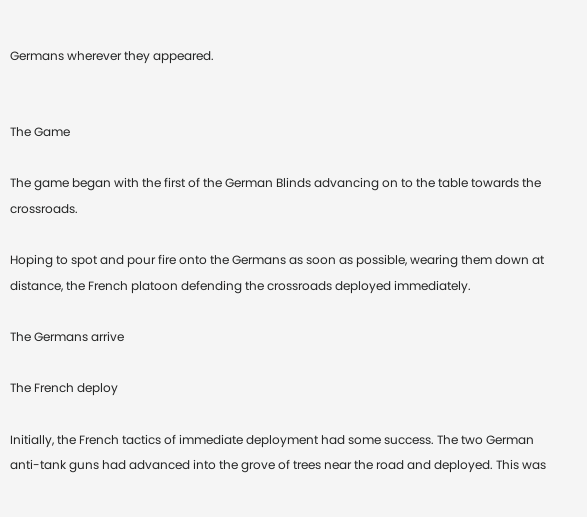Germans wherever they appeared.


The Game

The game began with the first of the German Blinds advancing on to the table towards the crossroads.

Hoping to spot and pour fire onto the Germans as soon as possible, wearing them down at distance, the French platoon defending the crossroads deployed immediately.

The Germans arrive

The French deploy

Initially, the French tactics of immediate deployment had some success. The two German anti-tank guns had advanced into the grove of trees near the road and deployed. This was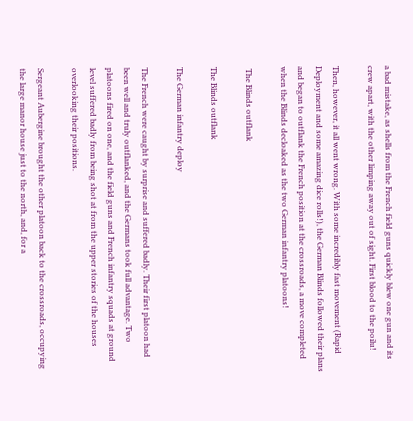a bad mistake, as shells from the French field guns quickly blew one gun and its crew apart, with the other limping away out of sight. First blood to the poilu!

Then, however, it all went wrong. With some incredibly fast movement (Rapid Deployment and some amazing dice rolls!), the German Blinds followed their plans and began to outflank the French position at the crossroads, a move completed when the Blinds decloaked as the two German infantry platoons!

 The Blinds outflank

The Blinds outflank

The German infantry deploy

The French were caught by surprise and suffered badly. Their first platoon had been well and truly outflanked, and the Germans took full advantage. Two platoons fired on one, and the field guns and French infantry squads at ground level suffered badly from being shot at from the upper stories of the houses overlooking their positions.

Sergeant Aubergine brought the other platoon back to the crossroads, occupying the large manor house just to the north, and, for a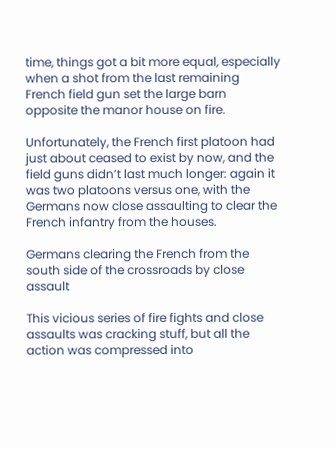time, things got a bit more equal, especially when a shot from the last remaining French field gun set the large barn opposite the manor house on fire.

Unfortunately, the French first platoon had just about ceased to exist by now, and the field guns didn’t last much longer: again it was two platoons versus one, with the Germans now close assaulting to clear the French infantry from the houses.

Germans clearing the French from the south side of the crossroads by close assault

This vicious series of fire fights and close assaults was cracking stuff, but all the action was compressed into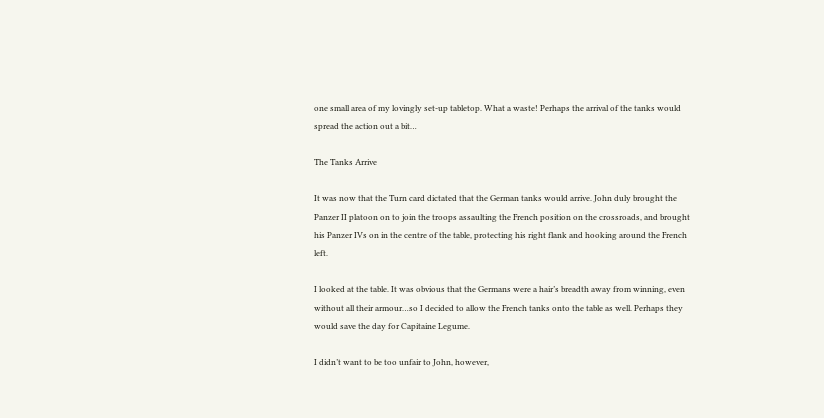one small area of my lovingly set-up tabletop. What a waste! Perhaps the arrival of the tanks would spread the action out a bit…

The Tanks Arrive

It was now that the Turn card dictated that the German tanks would arrive. John duly brought the Panzer II platoon on to join the troops assaulting the French position on the crossroads, and brought his Panzer IVs on in the centre of the table, protecting his right flank and hooking around the French left.

I looked at the table. It was obvious that the Germans were a hair’s breadth away from winning, even without all their armour…so I decided to allow the French tanks onto the table as well. Perhaps they would save the day for Capitaine Legume.

I didn’t want to be too unfair to John, however,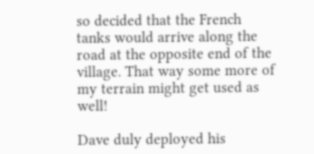so decided that the French tanks would arrive along the road at the opposite end of the village. That way some more of my terrain might get used as well!

Dave duly deployed his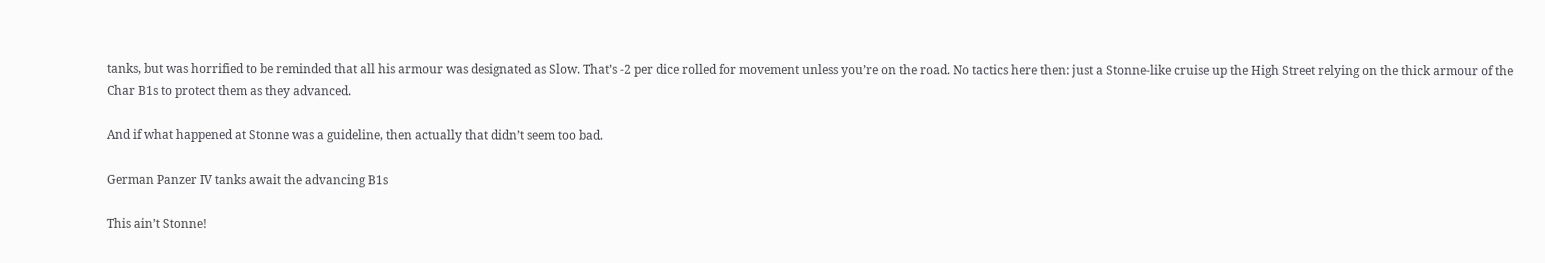tanks, but was horrified to be reminded that all his armour was designated as Slow. That’s -2 per dice rolled for movement unless you’re on the road. No tactics here then: just a Stonne-like cruise up the High Street relying on the thick armour of the Char B1s to protect them as they advanced.

And if what happened at Stonne was a guideline, then actually that didn’t seem too bad.

German Panzer IV tanks await the advancing B1s

This ain’t Stonne!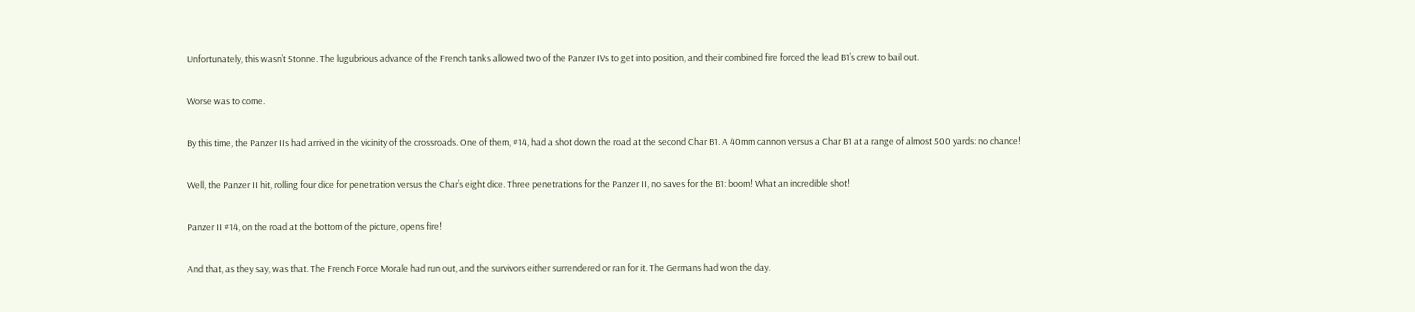Unfortunately, this wasn’t Stonne. The lugubrious advance of the French tanks allowed two of the Panzer IVs to get into position, and their combined fire forced the lead B1’s crew to bail out.

Worse was to come.

By this time, the Panzer IIs had arrived in the vicinity of the crossroads. One of them, #14, had a shot down the road at the second Char B1. A 40mm cannon versus a Char B1 at a range of almost 500 yards: no chance!

Well, the Panzer II hit, rolling four dice for penetration versus the Char’s eight dice. Three penetrations for the Panzer II, no saves for the B1: boom! What an incredible shot!

Panzer II #14, on the road at the bottom of the picture, opens fire!

And that, as they say, was that. The French Force Morale had run out, and the survivors either surrendered or ran for it. The Germans had won the day.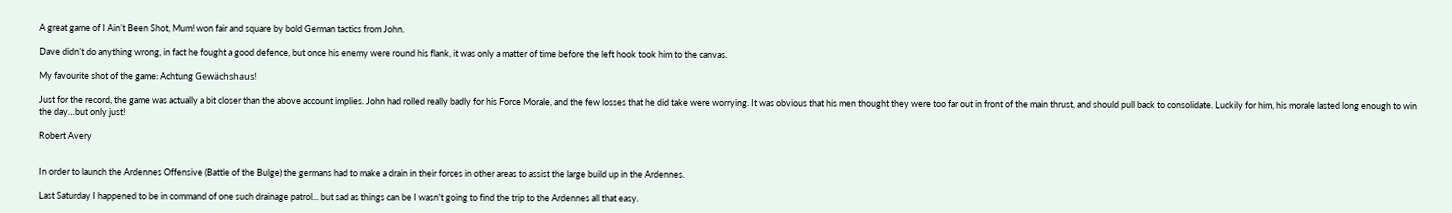A great game of I Ain’t Been Shot, Mum! won fair and square by bold German tactics from John.

Dave didn’t do anything wrong, in fact he fought a good defence, but once his enemy were round his flank, it was only a matter of time before the left hook took him to the canvas.

My favourite shot of the game: Achtung Gewächshaus!

Just for the record, the game was actually a bit closer than the above account implies. John had rolled really badly for his Force Morale, and the few losses that he did take were worrying. It was obvious that his men thought they were too far out in front of the main thrust, and should pull back to consolidate. Luckily for him, his morale lasted long enough to win the day…but only just!

Robert Avery


In order to launch the Ardennes Offensive (Battle of the Bulge) the germans had to make a drain in their forces in other areas to assist the large build up in the Ardennes.

Last Saturday I happened to be in command of one such drainage patrol... but sad as things can be I wasn't going to find the trip to the Ardennes all that easy.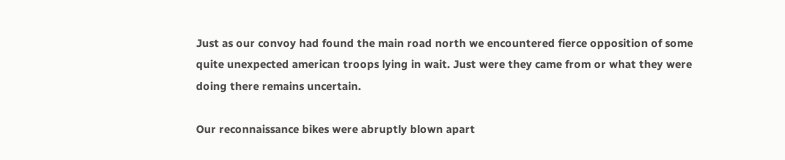Just as our convoy had found the main road north we encountered fierce opposition of some quite unexpected american troops lying in wait. Just were they came from or what they were doing there remains uncertain.

Our reconnaissance bikes were abruptly blown apart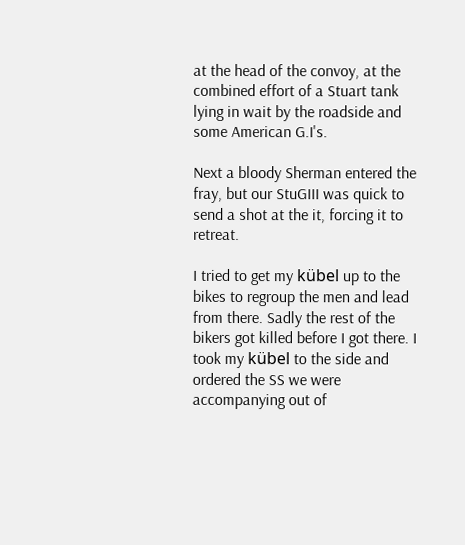at the head of the convoy, at the combined effort of a Stuart tank lying in wait by the roadside and some American G.I's.

Next a bloody Sherman entered the fray, but our StuGIII was quick to send a shot at the it, forcing it to retreat.

I tried to get my kübel up to the bikes to regroup the men and lead from there. Sadly the rest of the bikers got killed before I got there. I took my kübel to the side and ordered the SS we were accompanying out of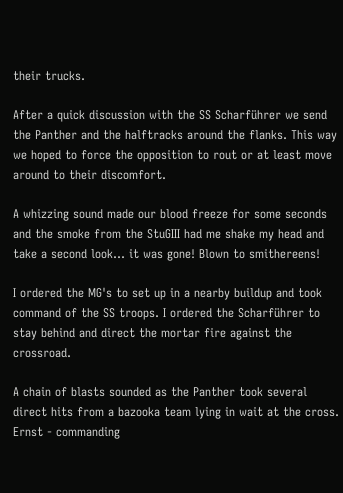their trucks.

After a quick discussion with the SS Scharführer we send the Panther and the halftracks around the flanks. This way we hoped to force the opposition to rout or at least move around to their discomfort.

A whizzing sound made our blood freeze for some seconds and the smoke from the StuGIII had me shake my head and take a second look... it was gone! Blown to smithereens!

I ordered the MG's to set up in a nearby buildup and took command of the SS troops. I ordered the Scharführer to stay behind and direct the mortar fire against the crossroad.

A chain of blasts sounded as the Panther took several direct hits from a bazooka team lying in wait at the cross. Ernst - commanding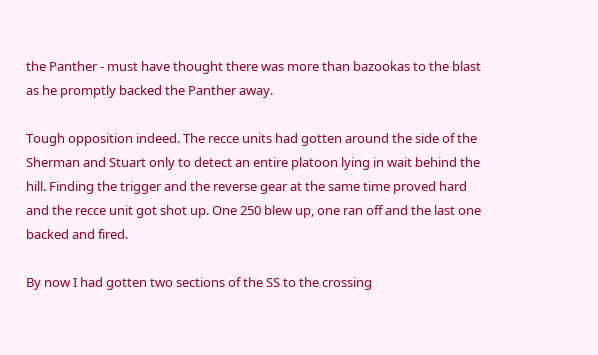the Panther - must have thought there was more than bazookas to the blast as he promptly backed the Panther away.

Tough opposition indeed. The recce units had gotten around the side of the Sherman and Stuart only to detect an entire platoon lying in wait behind the hill. Finding the trigger and the reverse gear at the same time proved hard and the recce unit got shot up. One 250 blew up, one ran off and the last one backed and fired.

By now I had gotten two sections of the SS to the crossing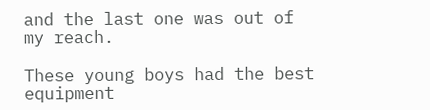and the last one was out of my reach.

These young boys had the best equipment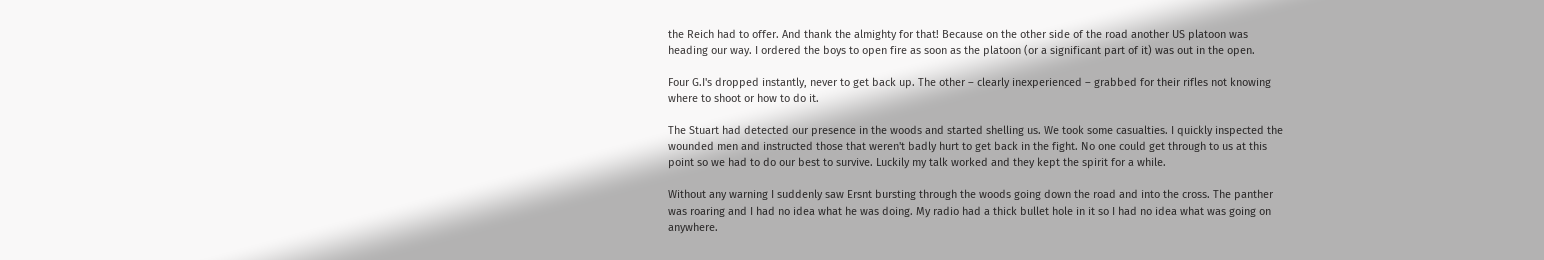the Reich had to offer. And thank the almighty for that! Because on the other side of the road another US platoon was heading our way. I ordered the boys to open fire as soon as the platoon (or a significant part of it) was out in the open.

Four G.I's dropped instantly, never to get back up. The other – clearly inexperienced – grabbed for their rifles not knowing where to shoot or how to do it.

The Stuart had detected our presence in the woods and started shelling us. We took some casualties. I quickly inspected the wounded men and instructed those that weren't badly hurt to get back in the fight. No one could get through to us at this point so we had to do our best to survive. Luckily my talk worked and they kept the spirit for a while.

Without any warning I suddenly saw Ersnt bursting through the woods going down the road and into the cross. The panther was roaring and I had no idea what he was doing. My radio had a thick bullet hole in it so I had no idea what was going on anywhere.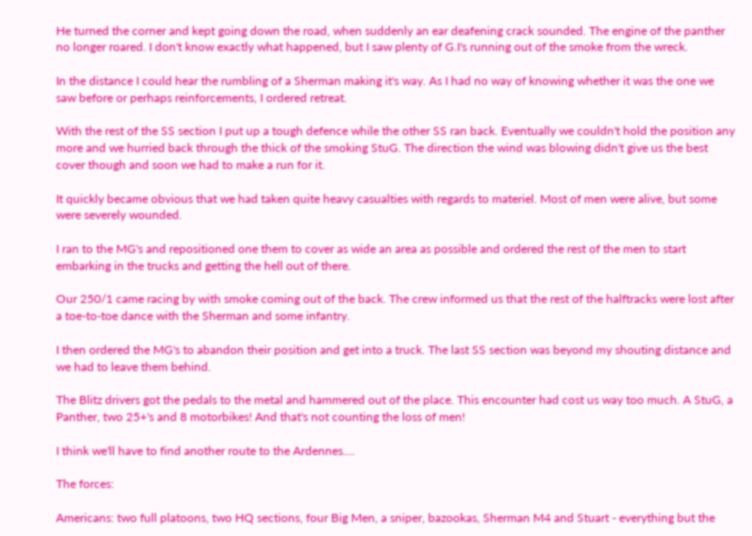He turned the corner and kept going down the road, when suddenly an ear deafening crack sounded. The engine of the panther no longer roared. I don't know exactly what happened, but I saw plenty of G.I's running out of the smoke from the wreck.

In the distance I could hear the rumbling of a Sherman making it's way. As I had no way of knowing whether it was the one we saw before or perhaps reinforcements, I ordered retreat.

With the rest of the SS section I put up a tough defence while the other SS ran back. Eventually we couldn't hold the position any more and we hurried back through the thick of the smoking StuG. The direction the wind was blowing didn't give us the best cover though and soon we had to make a run for it.

It quickly became obvious that we had taken quite heavy casualties with regards to materiel. Most of men were alive, but some were severely wounded.

I ran to the MG's and repositioned one them to cover as wide an area as possible and ordered the rest of the men to start embarking in the trucks and getting the hell out of there.

Our 250/1 came racing by with smoke coming out of the back. The crew informed us that the rest of the halftracks were lost after a toe-to-toe dance with the Sherman and some infantry.

I then ordered the MG's to abandon their position and get into a truck. The last SS section was beyond my shouting distance and we had to leave them behind.

The Blitz drivers got the pedals to the metal and hammered out of the place. This encounter had cost us way too much. A StuG, a Panther, two 25+'s and 8 motorbikes! And that's not counting the loss of men!

I think we'll have to find another route to the Ardennes....

The forces:

Americans: two full platoons, two HQ sections, four Big Men, a sniper, bazookas, Sherman M4 and Stuart - everything but the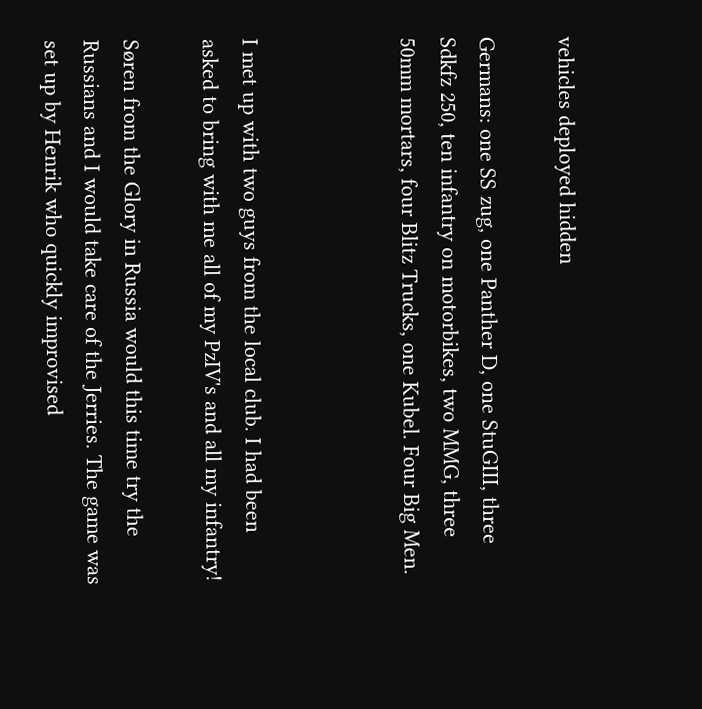vehicles deployed hidden

Germans: one SS zug, one Panther D, one StuGIII, three Sdkfz 250, ten infantry on motorbikes, two MMG, three 50mm mortars, four Blitz Trucks, one Kubel. Four Big Men.



I met up with two guys from the local club. I had been asked to bring with me all of my PzIV's and all my infantry!

Søren from the Glory in Russia would this time try the Russians and I would take care of the Jerries. The game was set up by Henrik who quickly improvised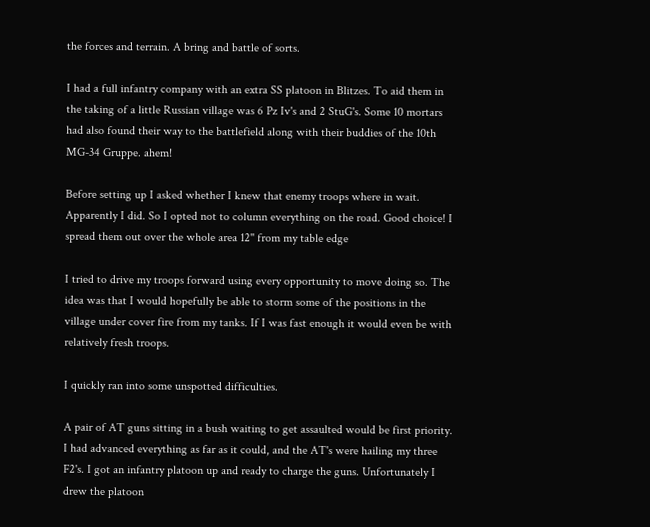the forces and terrain. A bring and battle of sorts.

I had a full infantry company with an extra SS platoon in Blitzes. To aid them in the taking of a little Russian village was 6 Pz Iv's and 2 StuG's. Some 10 mortars had also found their way to the battlefield along with their buddies of the 10th MG-34 Gruppe. ahem!

Before setting up I asked whether I knew that enemy troops where in wait. Apparently I did. So I opted not to column everything on the road. Good choice! I spread them out over the whole area 12'' from my table edge

I tried to drive my troops forward using every opportunity to move doing so. The idea was that I would hopefully be able to storm some of the positions in the village under cover fire from my tanks. If I was fast enough it would even be with relatively fresh troops.

I quickly ran into some unspotted difficulties.

A pair of AT guns sitting in a bush waiting to get assaulted would be first priority. I had advanced everything as far as it could, and the AT's were hailing my three F2's. I got an infantry platoon up and ready to charge the guns. Unfortunately I drew the platoon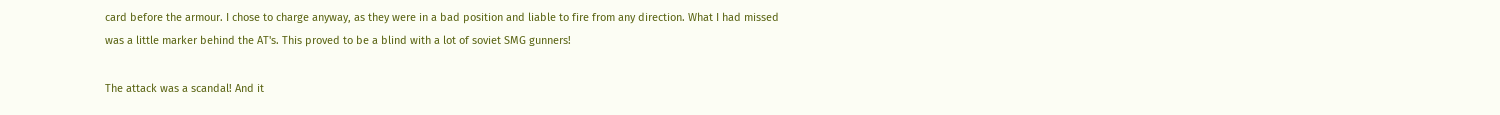card before the armour. I chose to charge anyway, as they were in a bad position and liable to fire from any direction. What I had missed was a little marker behind the AT's. This proved to be a blind with a lot of soviet SMG gunners!

The attack was a scandal! And it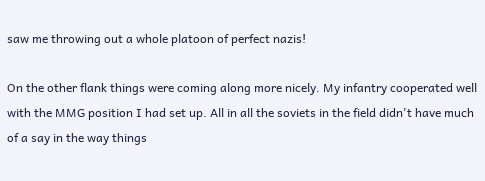saw me throwing out a whole platoon of perfect nazis!

On the other flank things were coming along more nicely. My infantry cooperated well with the MMG position I had set up. All in all the soviets in the field didn't have much of a say in the way things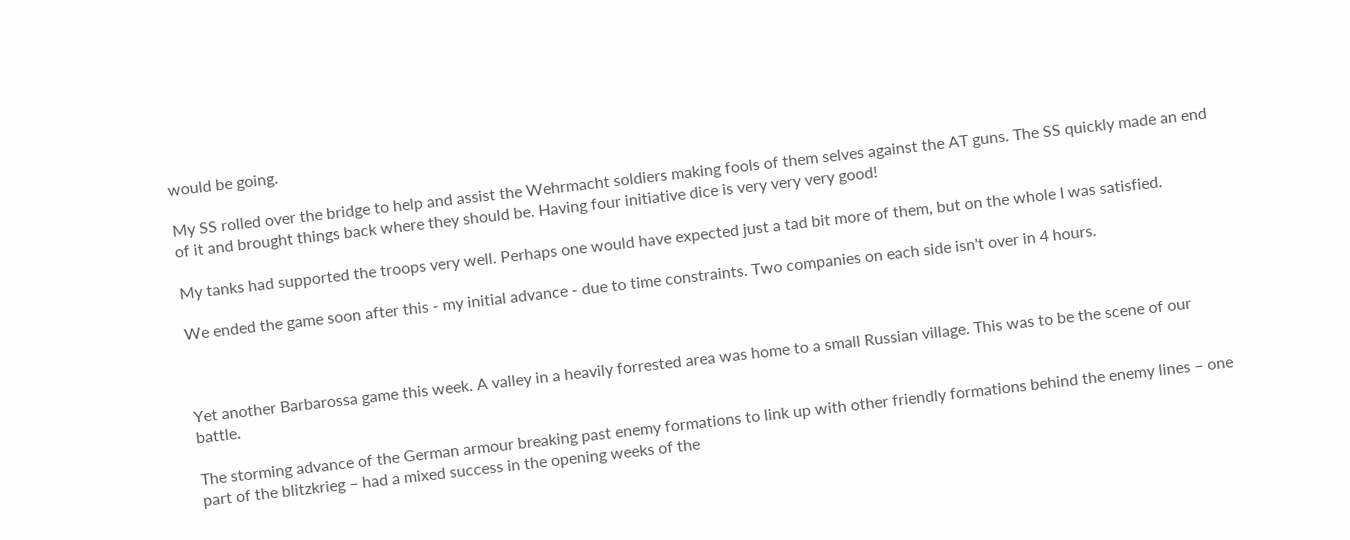would be going.

My SS rolled over the bridge to help and assist the Wehrmacht soldiers making fools of them selves against the AT guns. The SS quickly made an end of it and brought things back where they should be. Having four initiative dice is very very very good!

My tanks had supported the troops very well. Perhaps one would have expected just a tad bit more of them, but on the whole I was satisfied.

We ended the game soon after this - my initial advance - due to time constraints. Two companies on each side isn't over in 4 hours.



Yet another Barbarossa game this week. A valley in a heavily forrested area was home to a small Russian village. This was to be the scene of our battle.

The storming advance of the German armour breaking past enemy formations to link up with other friendly formations behind the enemy lines – one part of the blitzkrieg – had a mixed success in the opening weeks of the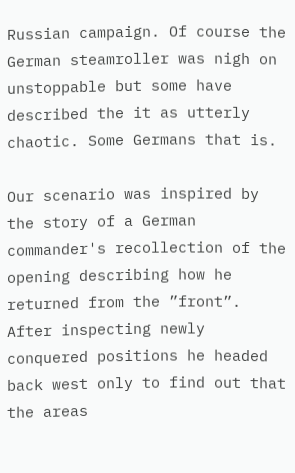Russian campaign. Of course the German steamroller was nigh on unstoppable but some have described the it as utterly chaotic. Some Germans that is.

Our scenario was inspired by the story of a German commander's recollection of the opening describing how he returned from the ”front”. After inspecting newly conquered positions he headed back west only to find out that the areas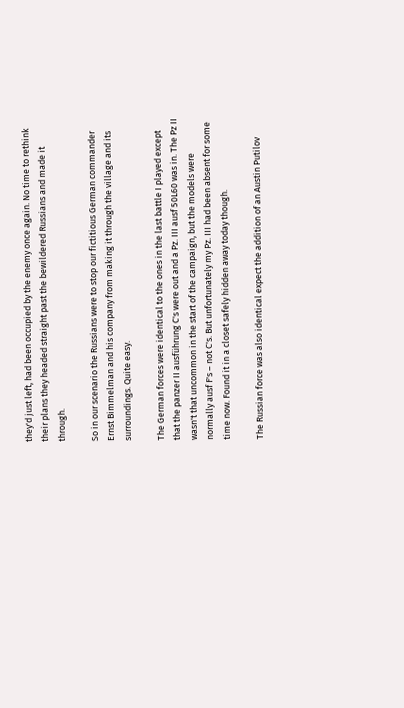they'd just left, had been occupied by the enemy once again. No time to rethink their plans they headed straight past the bewildered Russians and made it through.

So in our scenario the Russians were to stop our fictitious German commander Ernst Bimmelman and his company from making it through the village and its surroundings. Quite easy.

The German forces were identical to the ones in the last battle I played except that the panzer II ausführung C's were out and a Pz. III ausf 50L60 was in. The Pz II wasn't that uncommon in the start of the campaign, but the models were normally ausf F's – not C's. But unfortunately my Pz. III had been absent for some time now. Found it in a closet safely hidden away today though.

The Russian force was also identical expect the addition of an Austin Putilov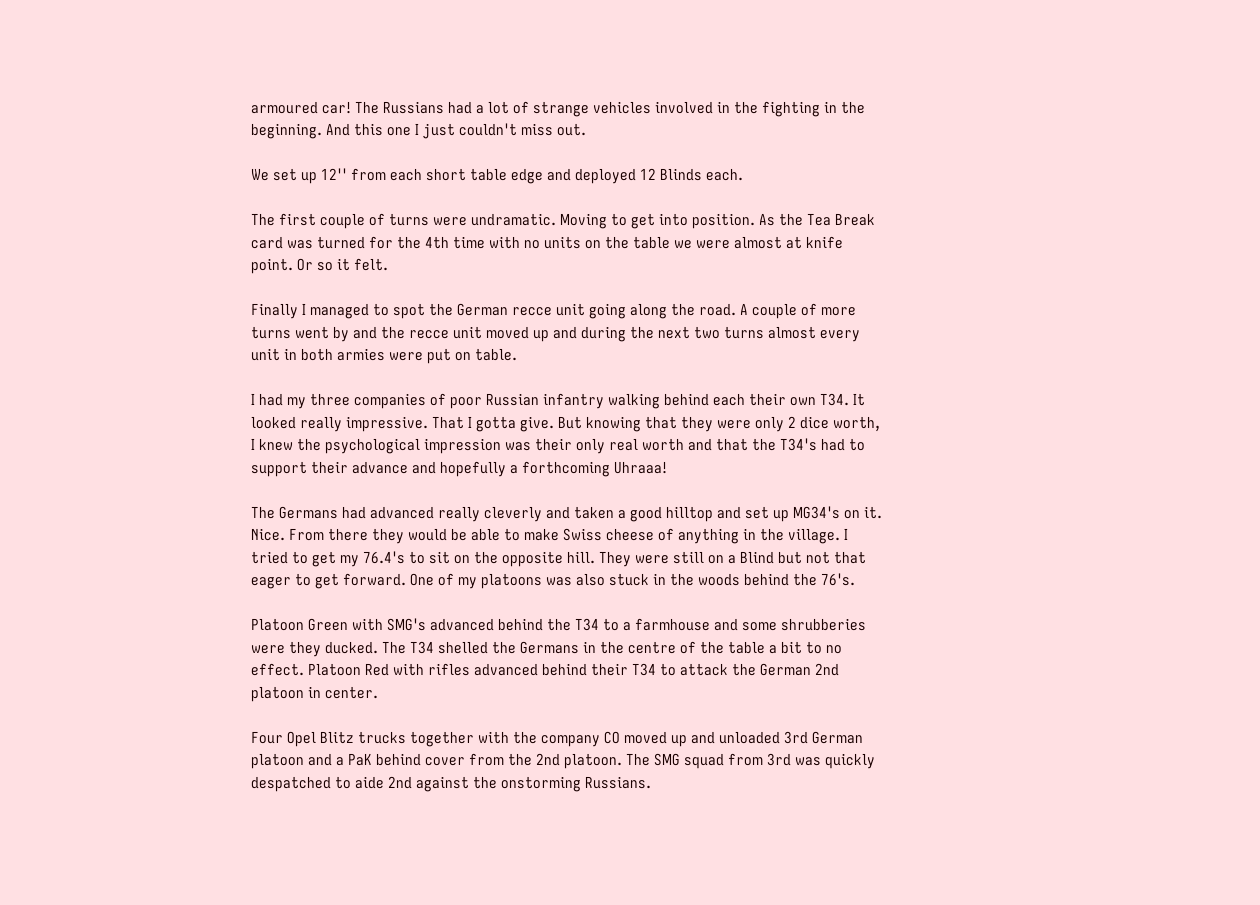armoured car! The Russians had a lot of strange vehicles involved in the fighting in the beginning. And this one I just couldn't miss out.

We set up 12'' from each short table edge and deployed 12 Blinds each.

The first couple of turns were undramatic. Moving to get into position. As the Tea Break card was turned for the 4th time with no units on the table we were almost at knife point. Or so it felt.

Finally I managed to spot the German recce unit going along the road. A couple of more turns went by and the recce unit moved up and during the next two turns almost every unit in both armies were put on table.

I had my three companies of poor Russian infantry walking behind each their own T34. It looked really impressive. That I gotta give. But knowing that they were only 2 dice worth, I knew the psychological impression was their only real worth and that the T34's had to support their advance and hopefully a forthcoming Uhraaa!

The Germans had advanced really cleverly and taken a good hilltop and set up MG34's on it. Nice. From there they would be able to make Swiss cheese of anything in the village. I tried to get my 76.4's to sit on the opposite hill. They were still on a Blind but not that eager to get forward. One of my platoons was also stuck in the woods behind the 76's.

Platoon Green with SMG's advanced behind the T34 to a farmhouse and some shrubberies were they ducked. The T34 shelled the Germans in the centre of the table a bit to no effect. Platoon Red with rifles advanced behind their T34 to attack the German 2nd platoon in center.

Four Opel Blitz trucks together with the company CO moved up and unloaded 3rd German platoon and a PaK behind cover from the 2nd platoon. The SMG squad from 3rd was quickly despatched to aide 2nd against the onstorming Russians.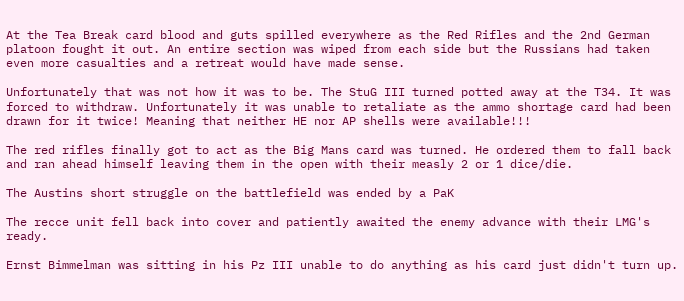At the Tea Break card blood and guts spilled everywhere as the Red Rifles and the 2nd German platoon fought it out. An entire section was wiped from each side but the Russians had taken even more casualties and a retreat would have made sense.

Unfortunately that was not how it was to be. The StuG III turned potted away at the T34. It was forced to withdraw. Unfortunately it was unable to retaliate as the ammo shortage card had been drawn for it twice! Meaning that neither HE nor AP shells were available!!!

The red rifles finally got to act as the Big Mans card was turned. He ordered them to fall back and ran ahead himself leaving them in the open with their measly 2 or 1 dice/die.

The Austins short struggle on the battlefield was ended by a PaK

The recce unit fell back into cover and patiently awaited the enemy advance with their LMG's ready.

Ernst Bimmelman was sitting in his Pz III unable to do anything as his card just didn't turn up.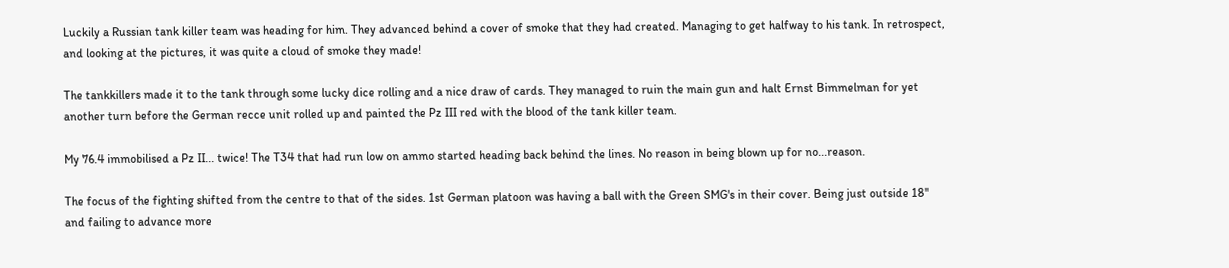Luckily a Russian tank killer team was heading for him. They advanced behind a cover of smoke that they had created. Managing to get halfway to his tank. In retrospect, and looking at the pictures, it was quite a cloud of smoke they made!

The tankkillers made it to the tank through some lucky dice rolling and a nice draw of cards. They managed to ruin the main gun and halt Ernst Bimmelman for yet another turn before the German recce unit rolled up and painted the Pz III red with the blood of the tank killer team.

My 76.4 immobilised a Pz II... twice! The T34 that had run low on ammo started heading back behind the lines. No reason in being blown up for no...reason.

The focus of the fighting shifted from the centre to that of the sides. 1st German platoon was having a ball with the Green SMG's in their cover. Being just outside 18'' and failing to advance more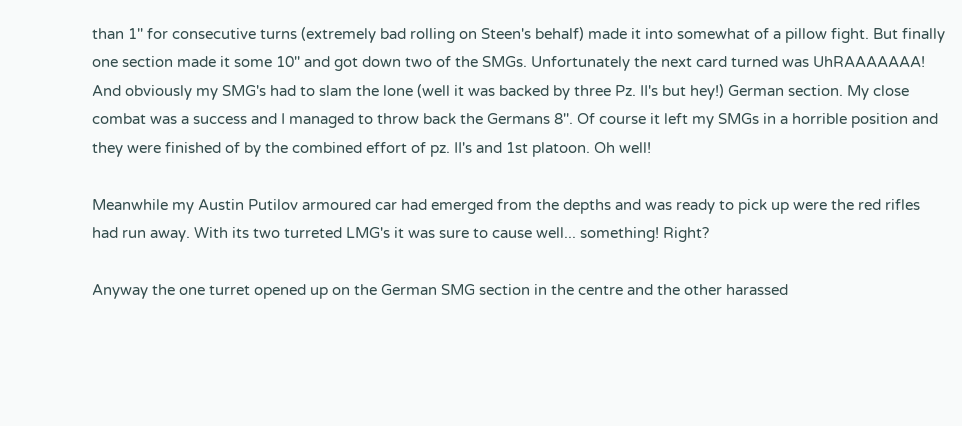than 1'' for consecutive turns (extremely bad rolling on Steen's behalf) made it into somewhat of a pillow fight. But finally one section made it some 10'' and got down two of the SMGs. Unfortunately the next card turned was UhRAAAAAAA! And obviously my SMG's had to slam the lone (well it was backed by three Pz. II's but hey!) German section. My close combat was a success and I managed to throw back the Germans 8''. Of course it left my SMGs in a horrible position and they were finished of by the combined effort of pz. II's and 1st platoon. Oh well!

Meanwhile my Austin Putilov armoured car had emerged from the depths and was ready to pick up were the red rifles had run away. With its two turreted LMG's it was sure to cause well... something! Right?

Anyway the one turret opened up on the German SMG section in the centre and the other harassed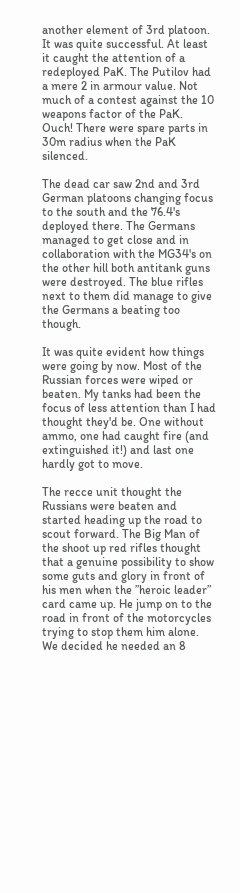another element of 3rd platoon. It was quite successful. At least it caught the attention of a redeployed PaK. The Putilov had a mere 2 in armour value. Not much of a contest against the 10 weapons factor of the PaK. Ouch! There were spare parts in 30m radius when the PaK silenced.

The dead car saw 2nd and 3rd German platoons changing focus to the south and the 76.4's deployed there. The Germans managed to get close and in collaboration with the MG34's on the other hill both antitank guns were destroyed. The blue rifles next to them did manage to give the Germans a beating too though.

It was quite evident how things were going by now. Most of the Russian forces were wiped or beaten. My tanks had been the focus of less attention than I had thought they'd be. One without ammo, one had caught fire (and extinguished it!) and last one hardly got to move.

The recce unit thought the Russians were beaten and started heading up the road to scout forward. The Big Man of the shoot up red rifles thought that a genuine possibility to show some guts and glory in front of his men when the ”heroic leader” card came up. He jump on to the road in front of the motorcycles trying to stop them him alone. We decided he needed an 8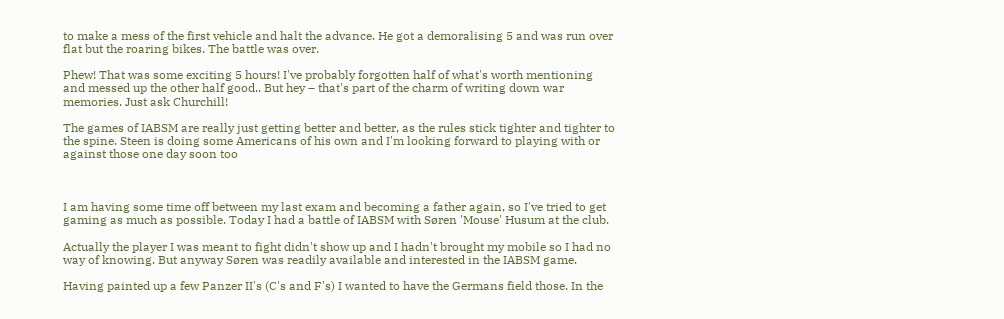to make a mess of the first vehicle and halt the advance. He got a demoralising 5 and was run over flat but the roaring bikes. The battle was over.

Phew! That was some exciting 5 hours! I've probably forgotten half of what's worth mentioning and messed up the other half good.. But hey – that's part of the charm of writing down war memories. Just ask Churchill!

The games of IABSM are really just getting better and better, as the rules stick tighter and tighter to the spine. Steen is doing some Americans of his own and I'm looking forward to playing with or against those one day soon too



I am having some time off between my last exam and becoming a father again, so I've tried to get gaming as much as possible. Today I had a battle of IABSM with Søren 'Mouse' Husum at the club.

Actually the player I was meant to fight didn't show up and I hadn't brought my mobile so I had no way of knowing. But anyway Søren was readily available and interested in the IABSM game.

Having painted up a few Panzer II's (C's and F's) I wanted to have the Germans field those. In the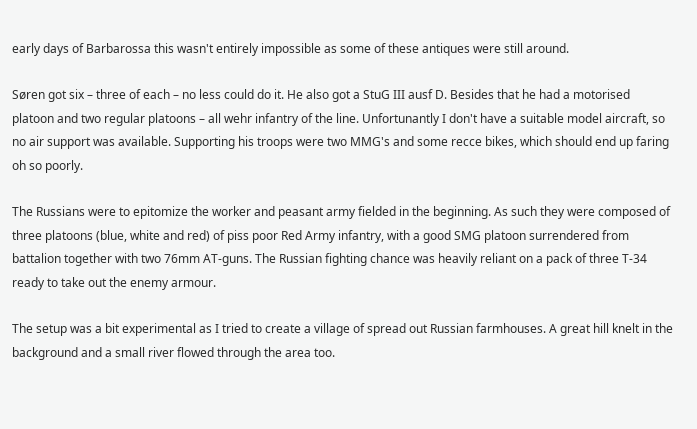early days of Barbarossa this wasn't entirely impossible as some of these antiques were still around.

Søren got six – three of each – no less could do it. He also got a StuG III ausf D. Besides that he had a motorised platoon and two regular platoons – all wehr infantry of the line. Unfortunantly I don't have a suitable model aircraft, so no air support was available. Supporting his troops were two MMG's and some recce bikes, which should end up faring oh so poorly.

The Russians were to epitomize the worker and peasant army fielded in the beginning. As such they were composed of three platoons (blue, white and red) of piss poor Red Army infantry, with a good SMG platoon surrendered from battalion together with two 76mm AT-guns. The Russian fighting chance was heavily reliant on a pack of three T-34 ready to take out the enemy armour.

The setup was a bit experimental as I tried to create a village of spread out Russian farmhouses. A great hill knelt in the background and a small river flowed through the area too.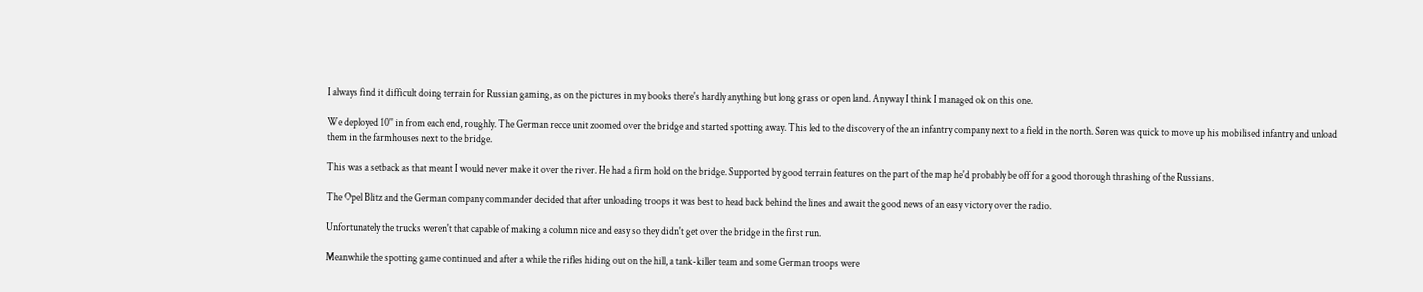I always find it difficult doing terrain for Russian gaming, as on the pictures in my books there's hardly anything but long grass or open land. Anyway I think I managed ok on this one.

We deployed 10'' in from each end, roughly. The German recce unit zoomed over the bridge and started spotting away. This led to the discovery of the an infantry company next to a field in the north. Søren was quick to move up his mobilised infantry and unload them in the farmhouses next to the bridge.

This was a setback as that meant I would never make it over the river. He had a firm hold on the bridge. Supported by good terrain features on the part of the map he'd probably be off for a good thorough thrashing of the Russians.

The Opel Blitz and the German company commander decided that after unloading troops it was best to head back behind the lines and await the good news of an easy victory over the radio.

Unfortunately the trucks weren't that capable of making a column nice and easy so they didn't get over the bridge in the first run.

Meanwhile the spotting game continued and after a while the rifles hiding out on the hill, a tank-killer team and some German troops were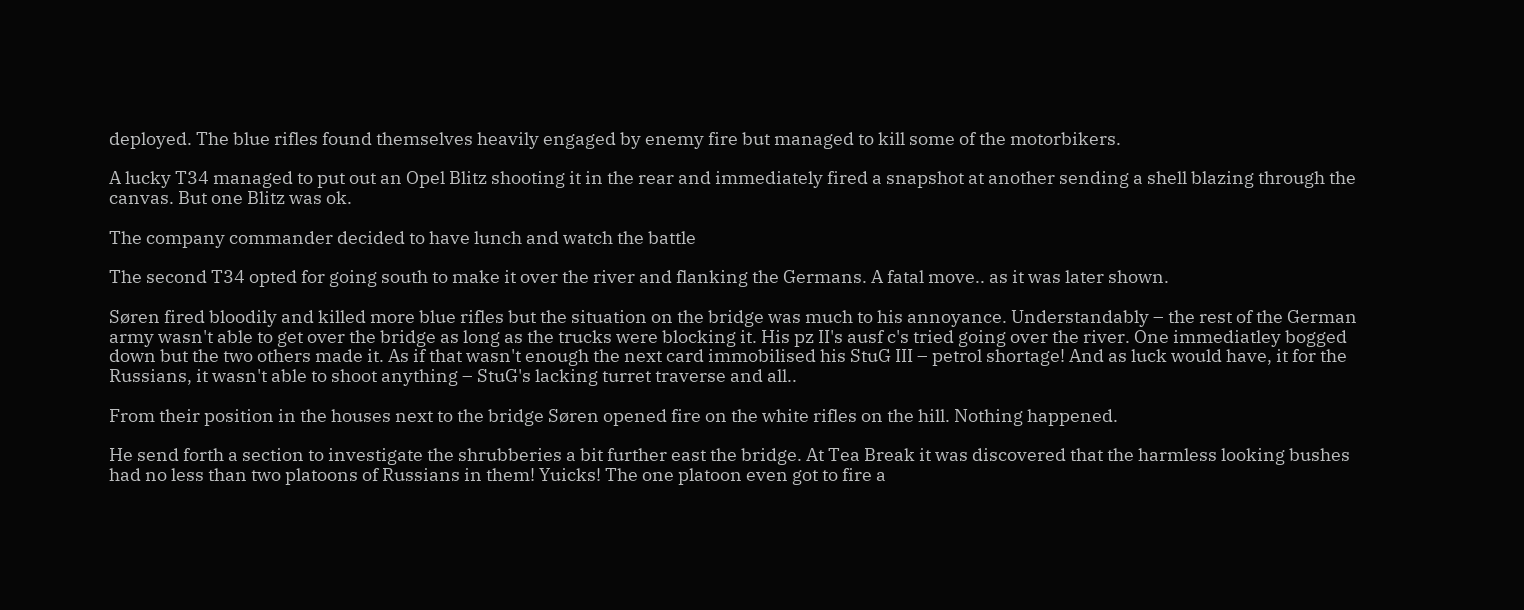deployed. The blue rifles found themselves heavily engaged by enemy fire but managed to kill some of the motorbikers.

A lucky T34 managed to put out an Opel Blitz shooting it in the rear and immediately fired a snapshot at another sending a shell blazing through the canvas. But one Blitz was ok.

The company commander decided to have lunch and watch the battle

The second T34 opted for going south to make it over the river and flanking the Germans. A fatal move.. as it was later shown.

Søren fired bloodily and killed more blue rifles but the situation on the bridge was much to his annoyance. Understandably – the rest of the German army wasn't able to get over the bridge as long as the trucks were blocking it. His pz II's ausf c's tried going over the river. One immediatley bogged down but the two others made it. As if that wasn't enough the next card immobilised his StuG III – petrol shortage! And as luck would have, it for the Russians, it wasn't able to shoot anything – StuG's lacking turret traverse and all..

From their position in the houses next to the bridge Søren opened fire on the white rifles on the hill. Nothing happened.

He send forth a section to investigate the shrubberies a bit further east the bridge. At Tea Break it was discovered that the harmless looking bushes had no less than two platoons of Russians in them! Yuicks! The one platoon even got to fire a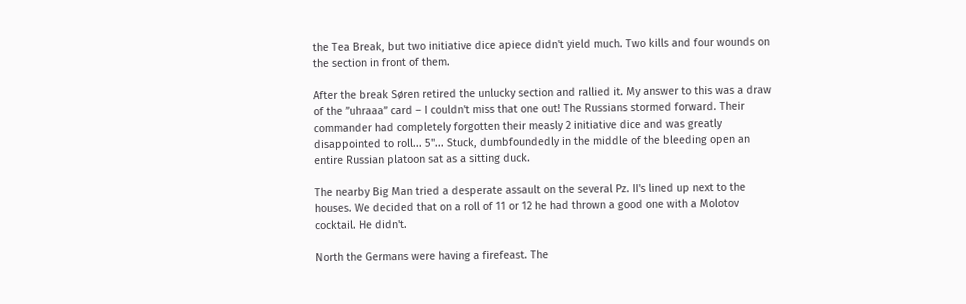the Tea Break, but two initiative dice apiece didn't yield much. Two kills and four wounds on the section in front of them.

After the break Søren retired the unlucky section and rallied it. My answer to this was a draw of the ”uhraaa” card – I couldn't miss that one out! The Russians stormed forward. Their commander had completely forgotten their measly 2 initiative dice and was greatly disappointed to roll... 5''... Stuck, dumbfoundedly in the middle of the bleeding open an entire Russian platoon sat as a sitting duck.

The nearby Big Man tried a desperate assault on the several Pz. II's lined up next to the houses. We decided that on a roll of 11 or 12 he had thrown a good one with a Molotov cocktail. He didn't.

North the Germans were having a firefeast. The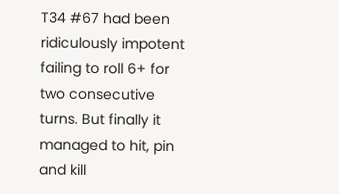T34 #67 had been ridiculously impotent failing to roll 6+ for two consecutive turns. But finally it managed to hit, pin and kill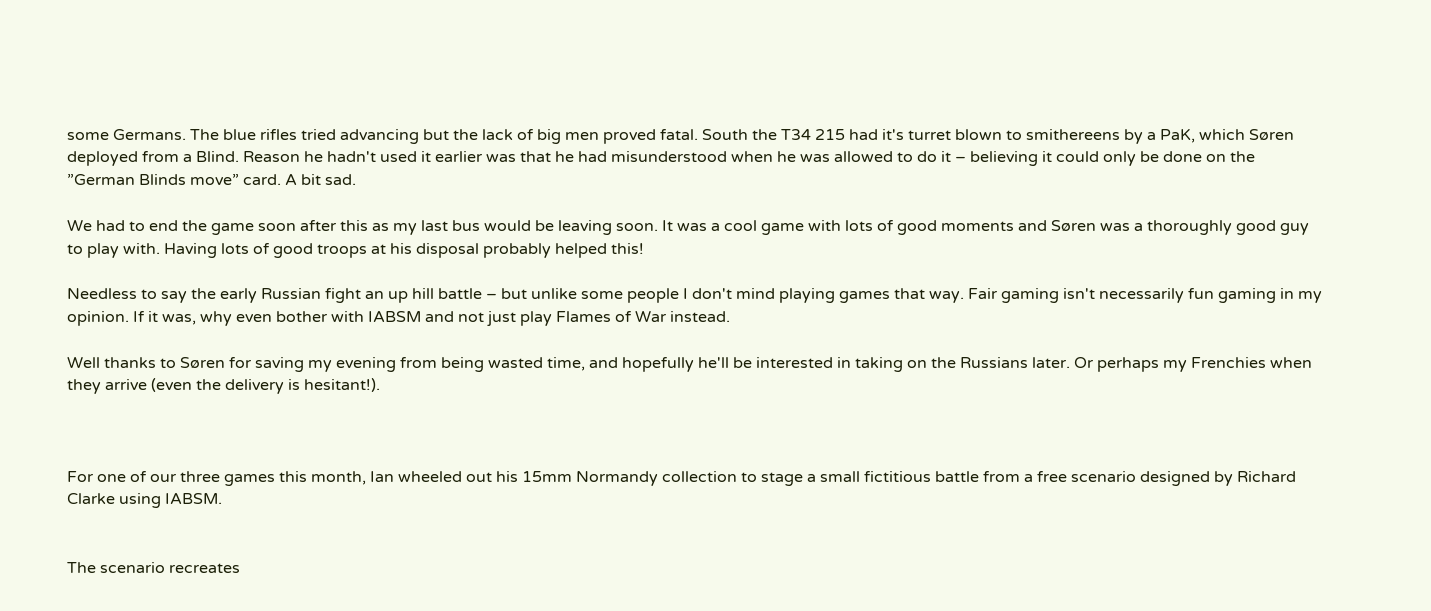some Germans. The blue rifles tried advancing but the lack of big men proved fatal. South the T34 215 had it's turret blown to smithereens by a PaK, which Søren deployed from a Blind. Reason he hadn't used it earlier was that he had misunderstood when he was allowed to do it – believing it could only be done on the ”German Blinds move” card. A bit sad.

We had to end the game soon after this as my last bus would be leaving soon. It was a cool game with lots of good moments and Søren was a thoroughly good guy to play with. Having lots of good troops at his disposal probably helped this!

Needless to say the early Russian fight an up hill battle – but unlike some people I don't mind playing games that way. Fair gaming isn't necessarily fun gaming in my opinion. If it was, why even bother with IABSM and not just play Flames of War instead.

Well thanks to Søren for saving my evening from being wasted time, and hopefully he'll be interested in taking on the Russians later. Or perhaps my Frenchies when they arrive (even the delivery is hesitant!).



For one of our three games this month, Ian wheeled out his 15mm Normandy collection to stage a small fictitious battle from a free scenario designed by Richard Clarke using IABSM.


The scenario recreates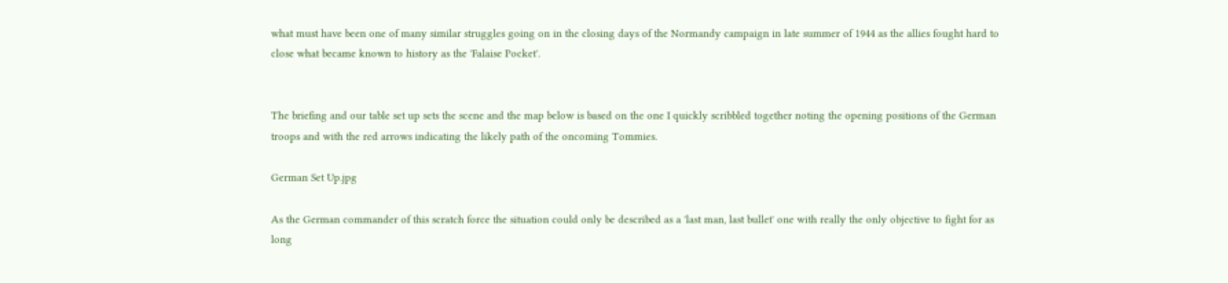what must have been one of many similar struggles going on in the closing days of the Normandy campaign in late summer of 1944 as the allies fought hard to close what became known to history as the 'Falaise Pocket'.


The briefing and our table set up sets the scene and the map below is based on the one I quickly scribbled together noting the opening positions of the German troops and with the red arrows indicating the likely path of the oncoming Tommies.

German Set Up.jpg

As the German commander of this scratch force the situation could only be described as a 'last man, last bullet' one with really the only objective to fight for as long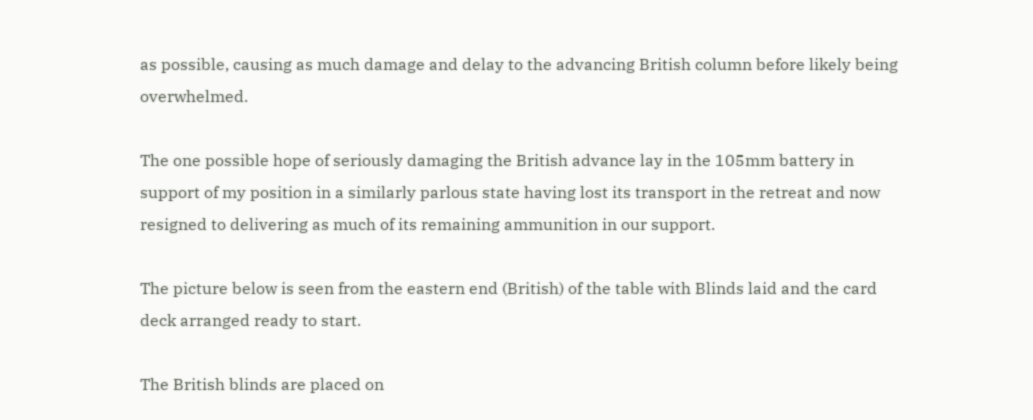as possible, causing as much damage and delay to the advancing British column before likely being overwhelmed.

The one possible hope of seriously damaging the British advance lay in the 105mm battery in support of my position in a similarly parlous state having lost its transport in the retreat and now resigned to delivering as much of its remaining ammunition in our support.

The picture below is seen from the eastern end (British) of the table with Blinds laid and the card deck arranged ready to start.

The British blinds are placed on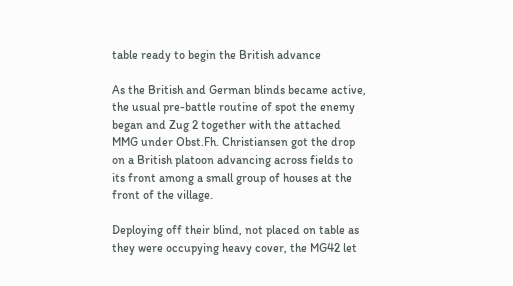table ready to begin the British advance

As the British and German blinds became active, the usual pre-battle routine of spot the enemy began and Zug 2 together with the attached MMG under Obst.Fh. Christiansen got the drop on a British platoon advancing across fields to its front among a small group of houses at the front of the village.

Deploying off their blind, not placed on table as they were occupying heavy cover, the MG42 let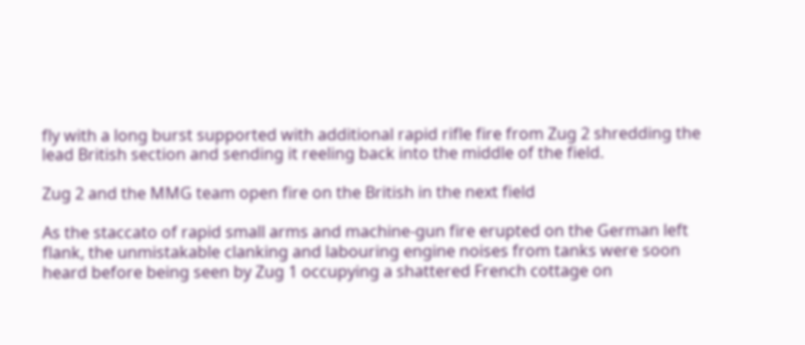fly with a long burst supported with additional rapid rifle fire from Zug 2 shredding the lead British section and sending it reeling back into the middle of the field.

Zug 2 and the MMG team open fire on the British in the next field

As the staccato of rapid small arms and machine-gun fire erupted on the German left flank, the unmistakable clanking and labouring engine noises from tanks were soon heard before being seen by Zug 1 occupying a shattered French cottage on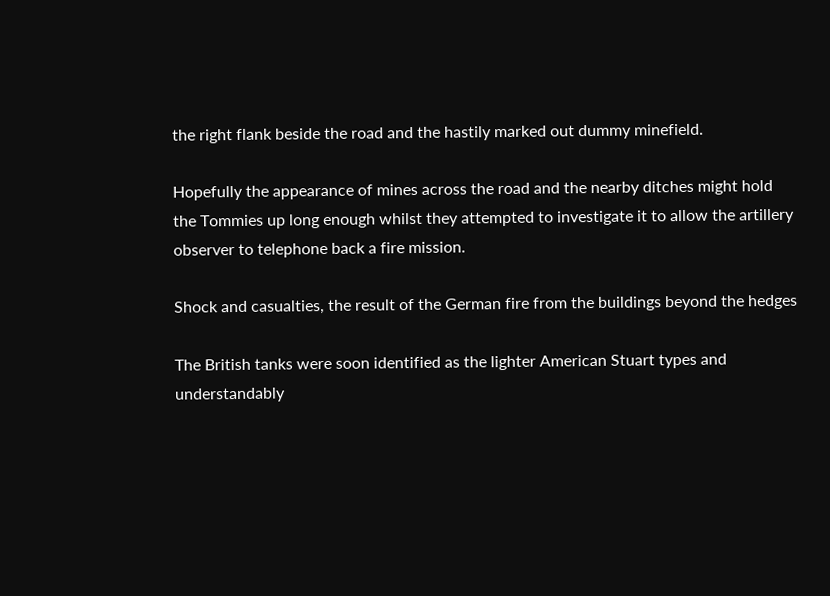the right flank beside the road and the hastily marked out dummy minefield.

Hopefully the appearance of mines across the road and the nearby ditches might hold the Tommies up long enough whilst they attempted to investigate it to allow the artillery observer to telephone back a fire mission.

Shock and casualties, the result of the German fire from the buildings beyond the hedges

The British tanks were soon identified as the lighter American Stuart types and understandably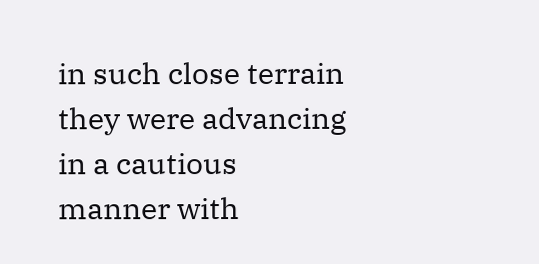in such close terrain they were advancing in a cautious manner with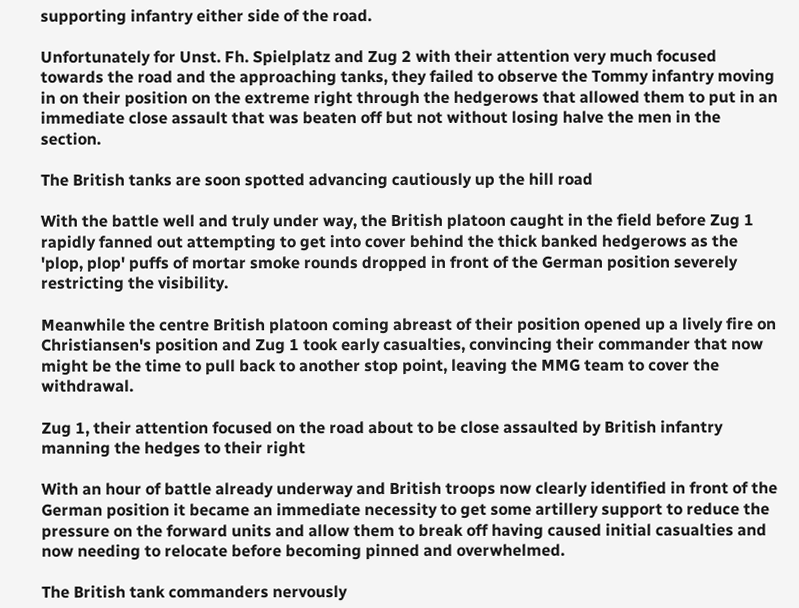supporting infantry either side of the road.

Unfortunately for Unst. Fh. Spielplatz and Zug 2 with their attention very much focused towards the road and the approaching tanks, they failed to observe the Tommy infantry moving in on their position on the extreme right through the hedgerows that allowed them to put in an immediate close assault that was beaten off but not without losing halve the men in the section.

The British tanks are soon spotted advancing cautiously up the hill road

With the battle well and truly under way, the British platoon caught in the field before Zug 1 rapidly fanned out attempting to get into cover behind the thick banked hedgerows as the 'plop, plop' puffs of mortar smoke rounds dropped in front of the German position severely restricting the visibility.

Meanwhile the centre British platoon coming abreast of their position opened up a lively fire on Christiansen's position and Zug 1 took early casualties, convincing their commander that now might be the time to pull back to another stop point, leaving the MMG team to cover the withdrawal.

Zug 1, their attention focused on the road about to be close assaulted by British infantry manning the hedges to their right

With an hour of battle already underway and British troops now clearly identified in front of the German position it became an immediate necessity to get some artillery support to reduce the pressure on the forward units and allow them to break off having caused initial casualties and now needing to relocate before becoming pinned and overwhelmed.

The British tank commanders nervously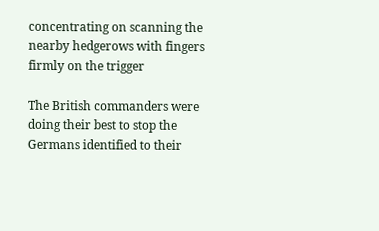concentrating on scanning the nearby hedgerows with fingers firmly on the trigger

The British commanders were doing their best to stop the Germans identified to their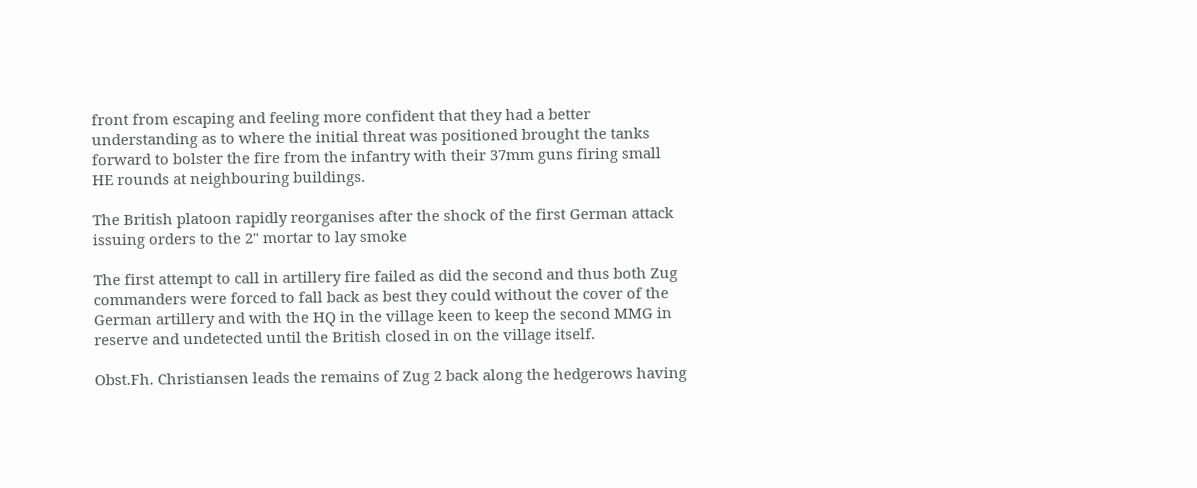front from escaping and feeling more confident that they had a better understanding as to where the initial threat was positioned brought the tanks forward to bolster the fire from the infantry with their 37mm guns firing small HE rounds at neighbouring buildings.

The British platoon rapidly reorganises after the shock of the first German attack issuing orders to the 2" mortar to lay smoke

The first attempt to call in artillery fire failed as did the second and thus both Zug commanders were forced to fall back as best they could without the cover of the German artillery and with the HQ in the village keen to keep the second MMG in reserve and undetected until the British closed in on the village itself.

Obst.Fh. Christiansen leads the remains of Zug 2 back along the hedgerows having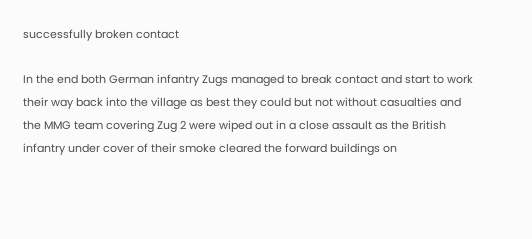successfully broken contact

In the end both German infantry Zugs managed to break contact and start to work their way back into the village as best they could but not without casualties and the MMG team covering Zug 2 were wiped out in a close assault as the British infantry under cover of their smoke cleared the forward buildings on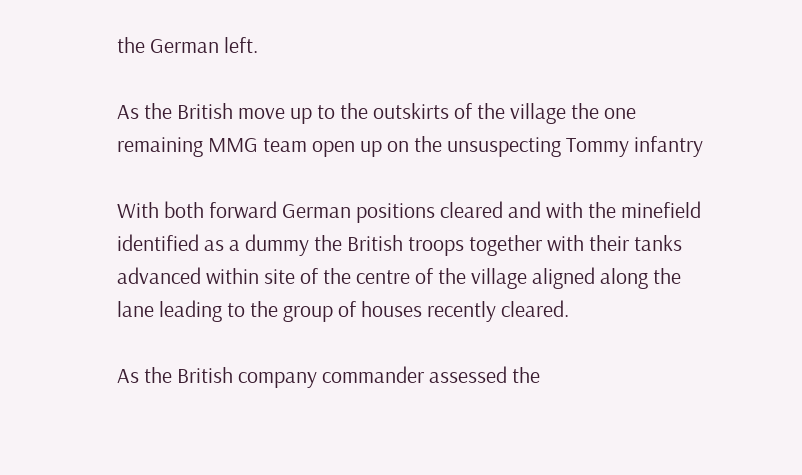the German left.

As the British move up to the outskirts of the village the one remaining MMG team open up on the unsuspecting Tommy infantry

With both forward German positions cleared and with the minefield identified as a dummy the British troops together with their tanks advanced within site of the centre of the village aligned along the lane leading to the group of houses recently cleared.

As the British company commander assessed the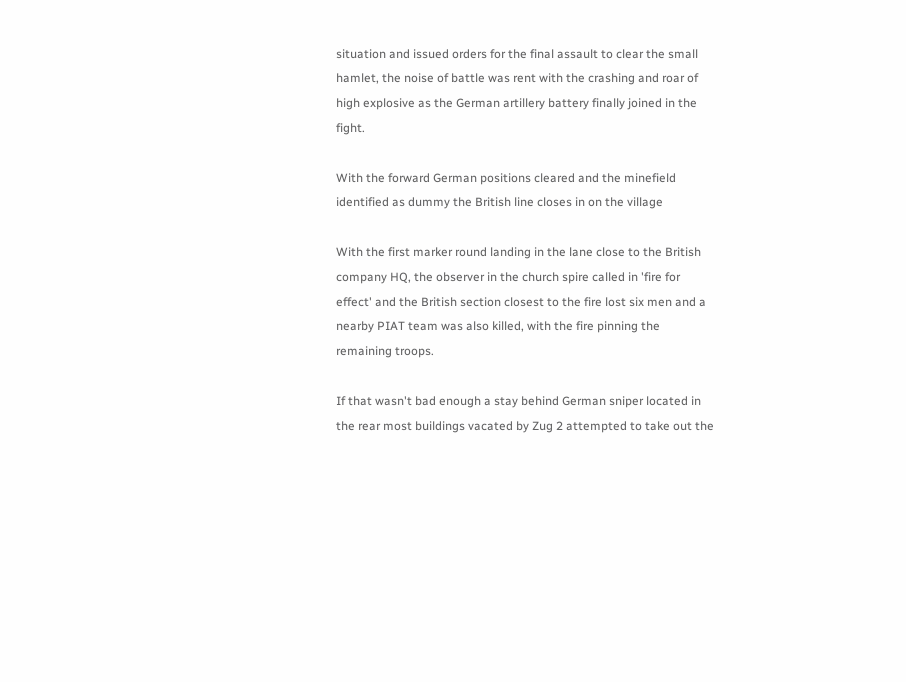situation and issued orders for the final assault to clear the small hamlet, the noise of battle was rent with the crashing and roar of high explosive as the German artillery battery finally joined in the fight.

With the forward German positions cleared and the minefield identified as dummy the British line closes in on the village

With the first marker round landing in the lane close to the British company HQ, the observer in the church spire called in 'fire for effect' and the British section closest to the fire lost six men and a nearby PIAT team was also killed, with the fire pinning the remaining troops.

If that wasn't bad enough a stay behind German sniper located in the rear most buildings vacated by Zug 2 attempted to take out the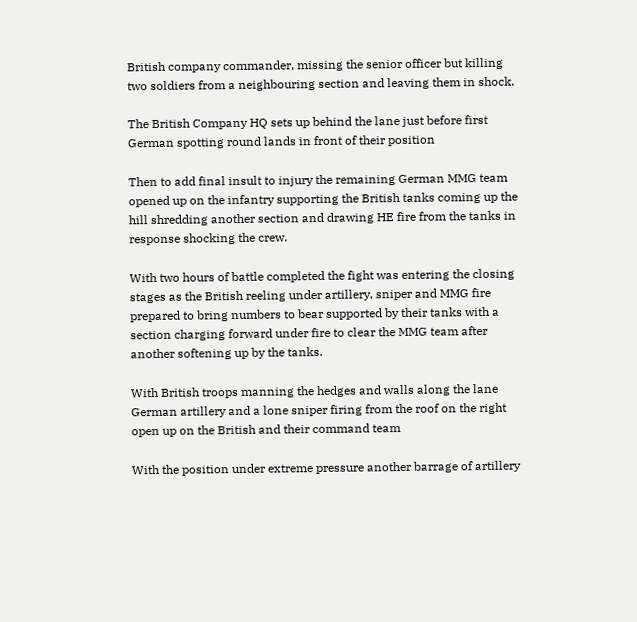British company commander, missing the senior officer but killing two soldiers from a neighbouring section and leaving them in shock.

The British Company HQ sets up behind the lane just before first German spotting round lands in front of their position

Then to add final insult to injury the remaining German MMG team opened up on the infantry supporting the British tanks coming up the hill shredding another section and drawing HE fire from the tanks in response shocking the crew.

With two hours of battle completed the fight was entering the closing stages as the British reeling under artillery, sniper and MMG fire prepared to bring numbers to bear supported by their tanks with a section charging forward under fire to clear the MMG team after another softening up by the tanks.

With British troops manning the hedges and walls along the lane German artillery and a lone sniper firing from the roof on the right open up on the British and their command team

With the position under extreme pressure another barrage of artillery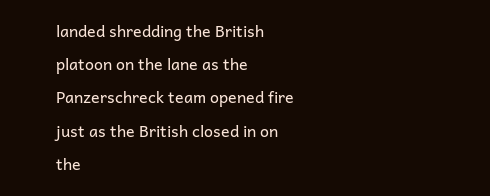landed shredding the British platoon on the lane as the Panzerschreck team opened fire just as the British closed in on the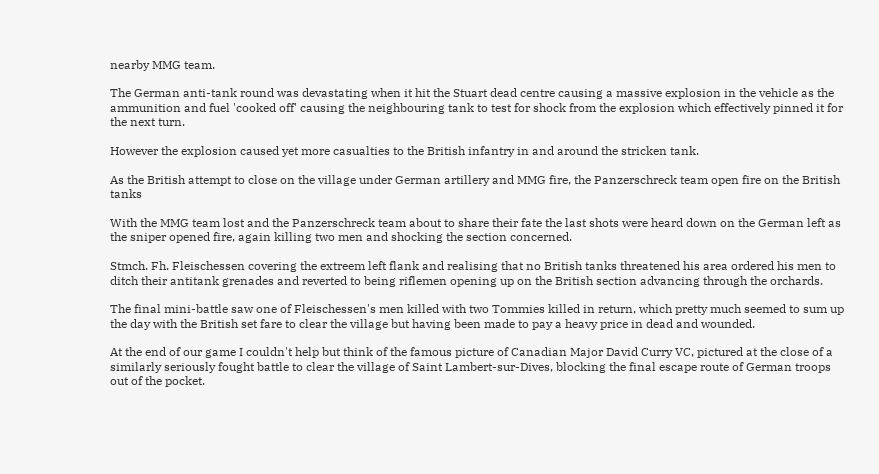nearby MMG team.

The German anti-tank round was devastating when it hit the Stuart dead centre causing a massive explosion in the vehicle as the ammunition and fuel 'cooked off' causing the neighbouring tank to test for shock from the explosion which effectively pinned it for the next turn.

However the explosion caused yet more casualties to the British infantry in and around the stricken tank.

As the British attempt to close on the village under German artillery and MMG fire, the Panzerschreck team open fire on the British tanks

With the MMG team lost and the Panzerschreck team about to share their fate the last shots were heard down on the German left as the sniper opened fire, again killing two men and shocking the section concerned.

Stmch. Fh. Fleischessen covering the extreem left flank and realising that no British tanks threatened his area ordered his men to ditch their antitank grenades and reverted to being riflemen opening up on the British section advancing through the orchards.

The final mini-battle saw one of Fleischessen's men killed with two Tommies killed in return, which pretty much seemed to sum up the day with the British set fare to clear the village but having been made to pay a heavy price in dead and wounded.

At the end of our game I couldn't help but think of the famous picture of Canadian Major David Curry VC, pictured at the close of a similarly seriously fought battle to clear the village of Saint Lambert-sur-Dives, blocking the final escape route of German troops out of the pocket.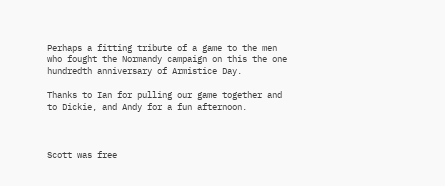Perhaps a fitting tribute of a game to the men who fought the Normandy campaign on this the one hundredth anniversary of Armistice Day.

Thanks to Ian for pulling our game together and to Dickie, and Andy for a fun afternoon.



Scott was free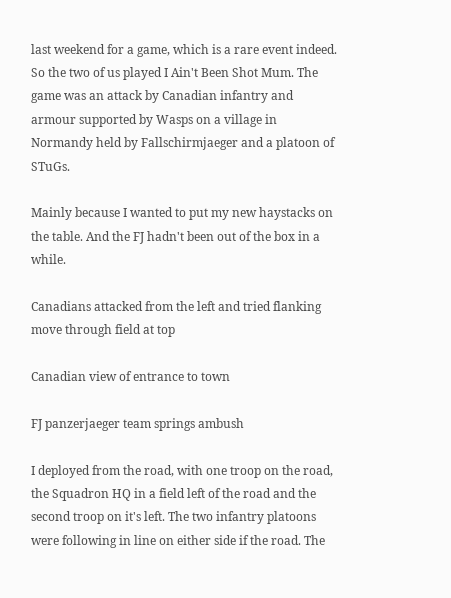last weekend for a game, which is a rare event indeed. So the two of us played I Ain't Been Shot Mum. The game was an attack by Canadian infantry and armour supported by Wasps on a village in Normandy held by Fallschirmjaeger and a platoon of STuGs.

Mainly because I wanted to put my new haystacks on the table. And the FJ hadn't been out of the box in a while.

Canadians attacked from the left and tried flanking move through field at top

Canadian view of entrance to town

FJ panzerjaeger team springs ambush

I deployed from the road, with one troop on the road, the Squadron HQ in a field left of the road and the second troop on it's left. The two infantry platoons were following in line on either side if the road. The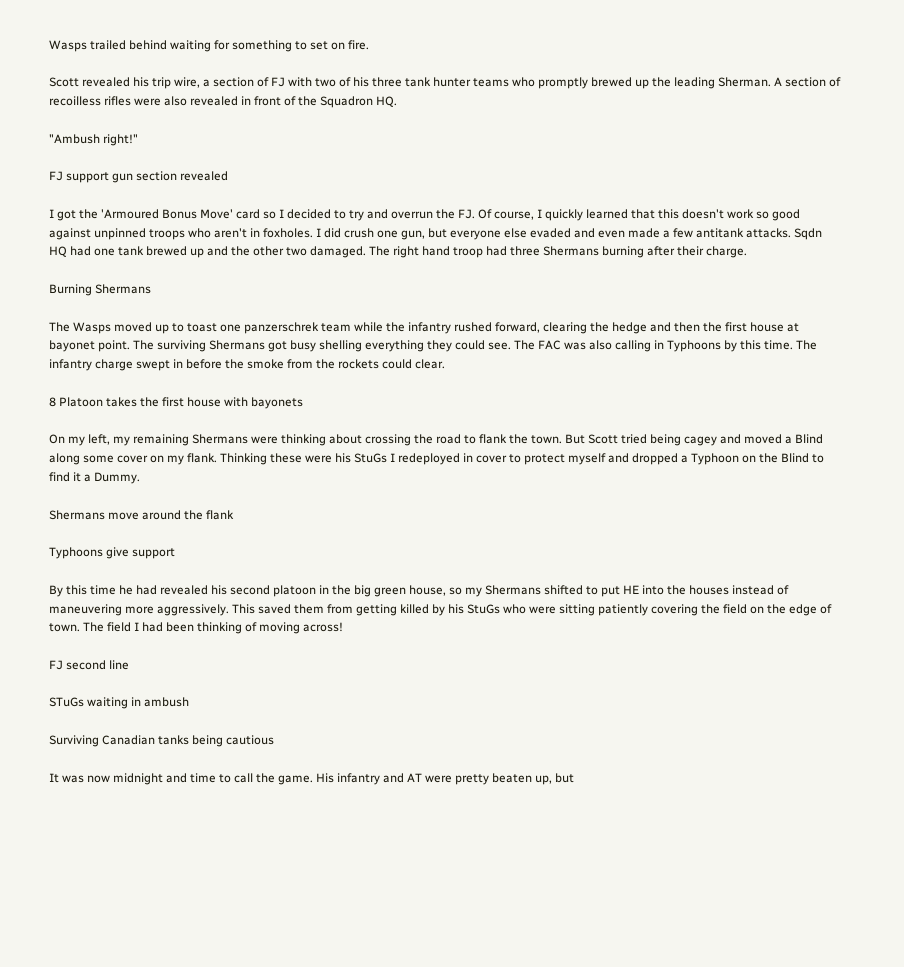Wasps trailed behind waiting for something to set on fire.

Scott revealed his trip wire, a section of FJ with two of his three tank hunter teams who promptly brewed up the leading Sherman. A section of recoilless rifles were also revealed in front of the Squadron HQ.

"Ambush right!"

FJ support gun section revealed

I got the 'Armoured Bonus Move' card so I decided to try and overrun the FJ. Of course, I quickly learned that this doesn't work so good against unpinned troops who aren't in foxholes. I did crush one gun, but everyone else evaded and even made a few antitank attacks. Sqdn HQ had one tank brewed up and the other two damaged. The right hand troop had three Shermans burning after their charge.

Burning Shermans

The Wasps moved up to toast one panzerschrek team while the infantry rushed forward, clearing the hedge and then the first house at bayonet point. The surviving Shermans got busy shelling everything they could see. The FAC was also calling in Typhoons by this time. The infantry charge swept in before the smoke from the rockets could clear.

8 Platoon takes the first house with bayonets

On my left, my remaining Shermans were thinking about crossing the road to flank the town. But Scott tried being cagey and moved a Blind along some cover on my flank. Thinking these were his StuGs I redeployed in cover to protect myself and dropped a Typhoon on the Blind to find it a Dummy.

Shermans move around the flank

Typhoons give support

By this time he had revealed his second platoon in the big green house, so my Shermans shifted to put HE into the houses instead of maneuvering more aggressively. This saved them from getting killed by his StuGs who were sitting patiently covering the field on the edge of town. The field I had been thinking of moving across!

FJ second line

STuGs waiting in ambush

Surviving Canadian tanks being cautious

It was now midnight and time to call the game. His infantry and AT were pretty beaten up, but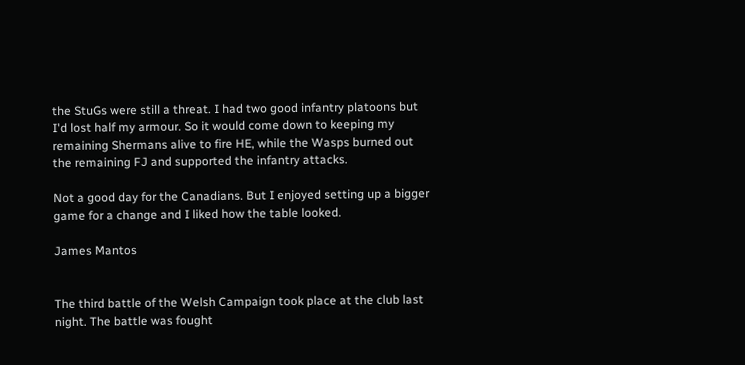the StuGs were still a threat. I had two good infantry platoons but I'd lost half my armour. So it would come down to keeping my remaining Shermans alive to fire HE, while the Wasps burned out the remaining FJ and supported the infantry attacks.

Not a good day for the Canadians. But I enjoyed setting up a bigger game for a change and I liked how the table looked.

James Mantos


The third battle of the Welsh Campaign took place at the club last night. The battle was fought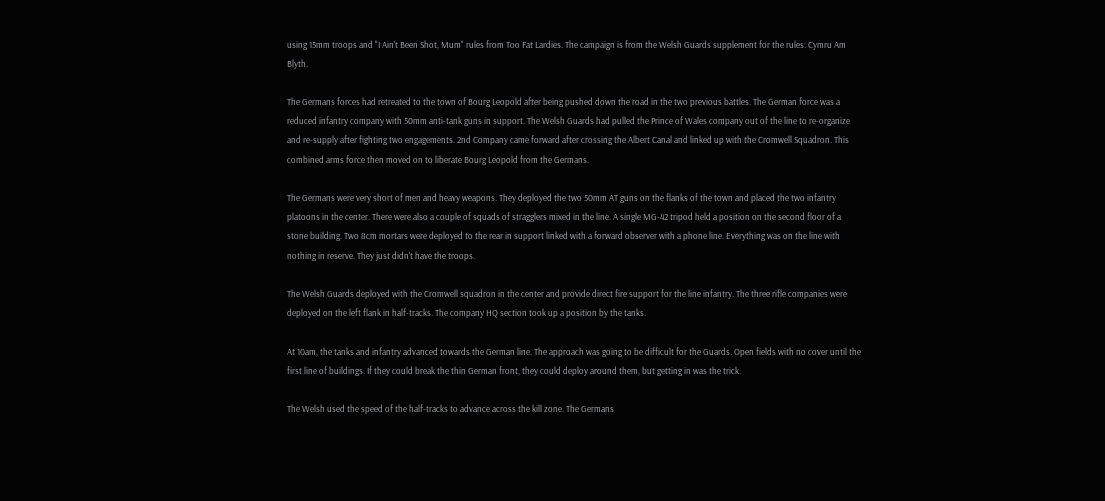using 15mm troops and "I Ain't Been Shot, Mum" rules from Too Fat Lardies. The campaign is from the Welsh Guards supplement for the rules: Cymru Am Blyth.

The Germans forces had retreated to the town of Bourg Leopold after being pushed down the road in the two previous battles. The German force was a reduced infantry company with 50mm anti-tank guns in support. The Welsh Guards had pulled the Prince of Wales company out of the line to re-organize and re-supply after fighting two engagements. 2nd Company came forward after crossing the Albert Canal and linked up with the Cromwell Squadron. This combined arms force then moved on to liberate Bourg Leopold from the Germans.

The Germans were very short of men and heavy weapons. They deployed the two 50mm AT guns on the flanks of the town and placed the two infantry platoons in the center. There were also a couple of squads of stragglers mixed in the line. A single MG-42 tripod held a position on the second floor of a stone building. Two 8cm mortars were deployed to the rear in support linked with a forward observer with a phone line. Everything was on the line with nothing in reserve. They just didn't have the troops.

The Welsh Guards deployed with the Cromwell squadron in the center and provide direct fire support for the line infantry. The three rifle companies were deployed on the left flank in half-tracks. The company HQ section took up a position by the tanks.

At 10am, the tanks and infantry advanced towards the German line. The approach was going to be difficult for the Guards. Open fields with no cover until the first line of buildings. If they could break the thin German front, they could deploy around them, but getting in was the trick.

The Welsh used the speed of the half-tracks to advance across the kill zone. The Germans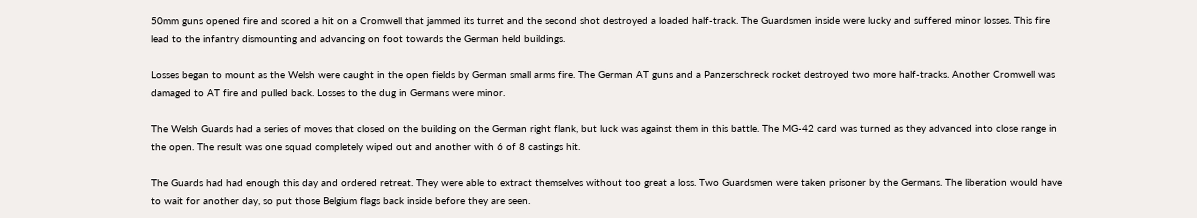50mm guns opened fire and scored a hit on a Cromwell that jammed its turret and the second shot destroyed a loaded half-track. The Guardsmen inside were lucky and suffered minor losses. This fire lead to the infantry dismounting and advancing on foot towards the German held buildings.

Losses began to mount as the Welsh were caught in the open fields by German small arms fire. The German AT guns and a Panzerschreck rocket destroyed two more half-tracks. Another Cromwell was damaged to AT fire and pulled back. Losses to the dug in Germans were minor.

The Welsh Guards had a series of moves that closed on the building on the German right flank, but luck was against them in this battle. The MG-42 card was turned as they advanced into close range in the open. The result was one squad completely wiped out and another with 6 of 8 castings hit.

The Guards had had enough this day and ordered retreat. They were able to extract themselves without too great a loss. Two Guardsmen were taken prisoner by the Germans. The liberation would have to wait for another day, so put those Belgium flags back inside before they are seen.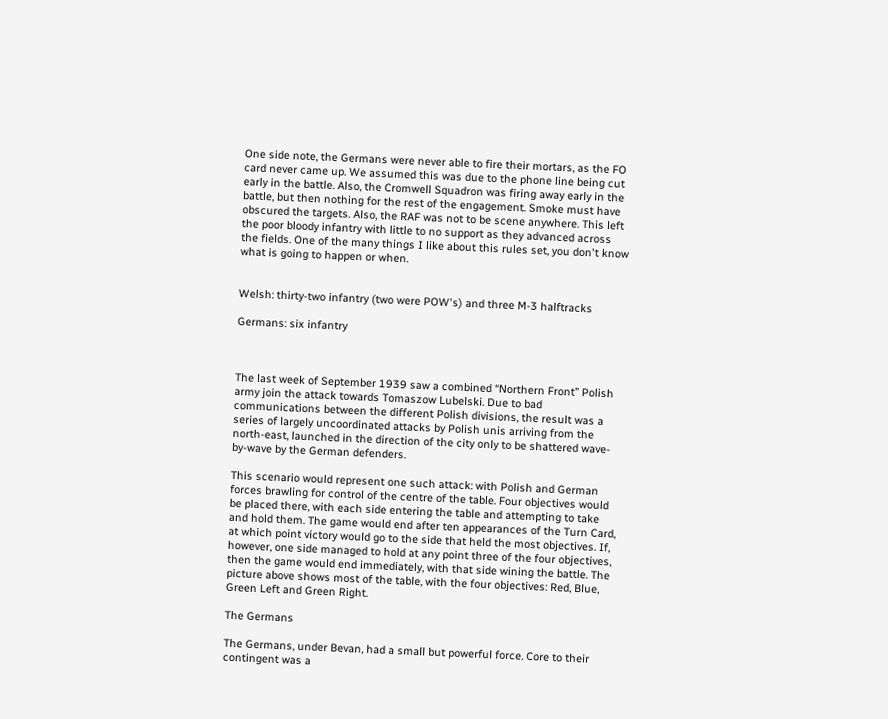One side note, the Germans were never able to fire their mortars, as the FO card never came up. We assumed this was due to the phone line being cut early in the battle. Also, the Cromwell Squadron was firing away early in the battle, but then nothing for the rest of the engagement. Smoke must have obscured the targets. Also, the RAF was not to be scene anywhere. This left the poor bloody infantry with little to no support as they advanced across the fields. One of the many things I like about this rules set, you don't know what is going to happen or when.


Welsh: thirty-two infantry (two were POW's) and three M-3 halftracks

Germans: six infantry



The last week of September 1939 saw a combined “Northern Front” Polish army join the attack towards Tomaszow Lubelski. Due to bad communications between the different Polish divisions, the result was a series of largely uncoordinated attacks by Polish unis arriving from the north-east, launched in the direction of the city only to be shattered wave-by-wave by the German defenders.

This scenario would represent one such attack: with Polish and German forces brawling for control of the centre of the table. Four objectives would be placed there, with each side entering the table and attempting to take and hold them. The game would end after ten appearances of the Turn Card, at which point victory would go to the side that held the most objectives. If, however, one side managed to hold at any point three of the four objectives, then the game would end immediately, with that side wining the battle. The picture above shows most of the table, with the four objectives: Red, Blue, Green Left and Green Right.

The Germans

The Germans, under Bevan, had a small but powerful force. Core to their contingent was a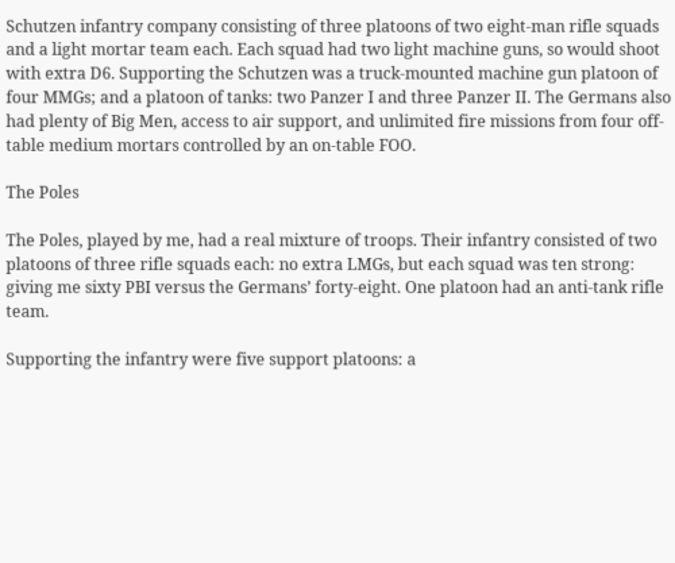Schutzen infantry company consisting of three platoons of two eight-man rifle squads and a light mortar team each. Each squad had two light machine guns, so would shoot with extra D6. Supporting the Schutzen was a truck-mounted machine gun platoon of four MMGs; and a platoon of tanks: two Panzer I and three Panzer II. The Germans also had plenty of Big Men, access to air support, and unlimited fire missions from four off-table medium mortars controlled by an on-table FOO.

The Poles

The Poles, played by me, had a real mixture of troops. Their infantry consisted of two platoons of three rifle squads each: no extra LMGs, but each squad was ten strong: giving me sixty PBI versus the Germans’ forty-eight. One platoon had an anti-tank rifle team.

Supporting the infantry were five support platoons: a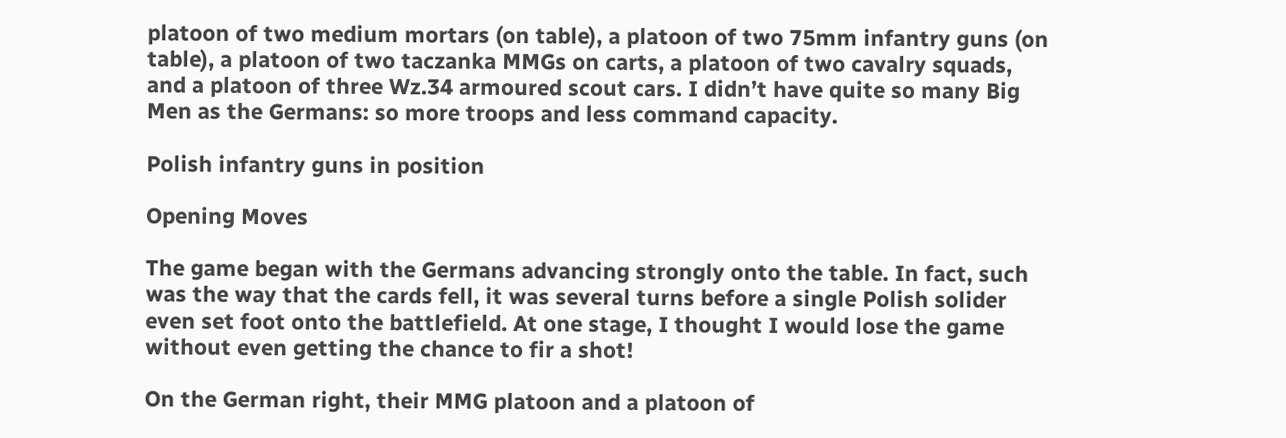platoon of two medium mortars (on table), a platoon of two 75mm infantry guns (on table), a platoon of two taczanka MMGs on carts, a platoon of two cavalry squads, and a platoon of three Wz.34 armoured scout cars. I didn’t have quite so many Big Men as the Germans: so more troops and less command capacity.

Polish infantry guns in position

Opening Moves

The game began with the Germans advancing strongly onto the table. In fact, such was the way that the cards fell, it was several turns before a single Polish solider even set foot onto the battlefield. At one stage, I thought I would lose the game without even getting the chance to fir a shot!

On the German right, their MMG platoon and a platoon of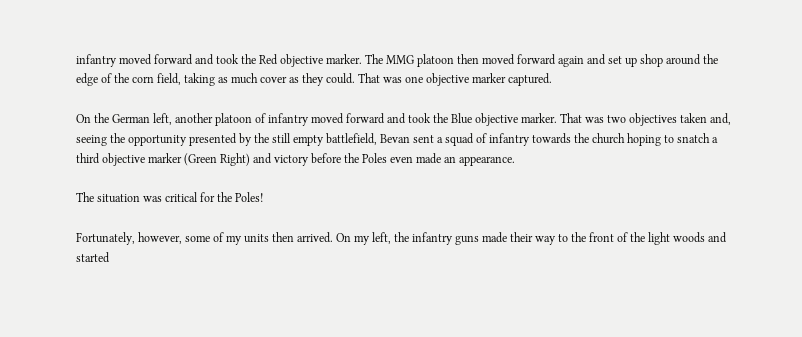infantry moved forward and took the Red objective marker. The MMG platoon then moved forward again and set up shop around the edge of the corn field, taking as much cover as they could. That was one objective marker captured.

On the German left, another platoon of infantry moved forward and took the Blue objective marker. That was two objectives taken and, seeing the opportunity presented by the still empty battlefield, Bevan sent a squad of infantry towards the church hoping to snatch a third objective marker (Green Right) and victory before the Poles even made an appearance.

The situation was critical for the Poles!

Fortunately, however, some of my units then arrived. On my left, the infantry guns made their way to the front of the light woods and started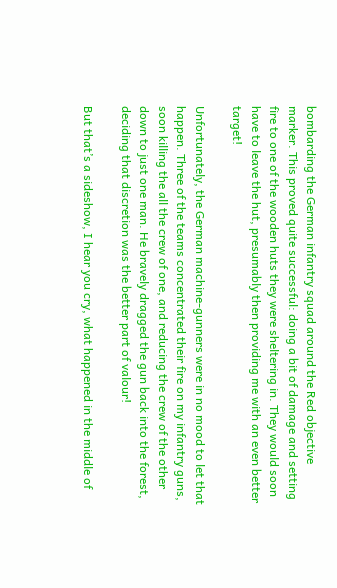bombarding the German infantry squad around the Red objective marker. This proved quite successful: doing a bit of damage and setting fire to one of the wooden huts they were sheltering in. They would soon have to leave the hut, presumably then providing me with an even better target!

Unfortunately, the German machine-gunners were in no mood to let that happen. Three of the teams concentrated their fire on my infantry guns, soon killing the all the crew of one, and reducing the crew of the other down to just one man. He bravely dragged the gun back into the forest, deciding that discretion was the better part of valour!

But that’s a sideshow, I hear you cry, what happened in the middle of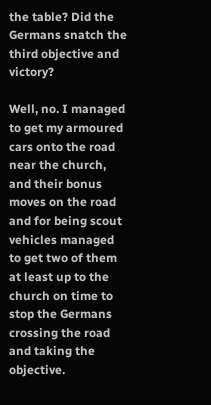the table? Did the Germans snatch the third objective and victory?

Well, no. I managed to get my armoured cars onto the road near the church, and their bonus moves on the road and for being scout vehicles managed to get two of them at least up to the church on time to stop the Germans crossing the road and taking the objective.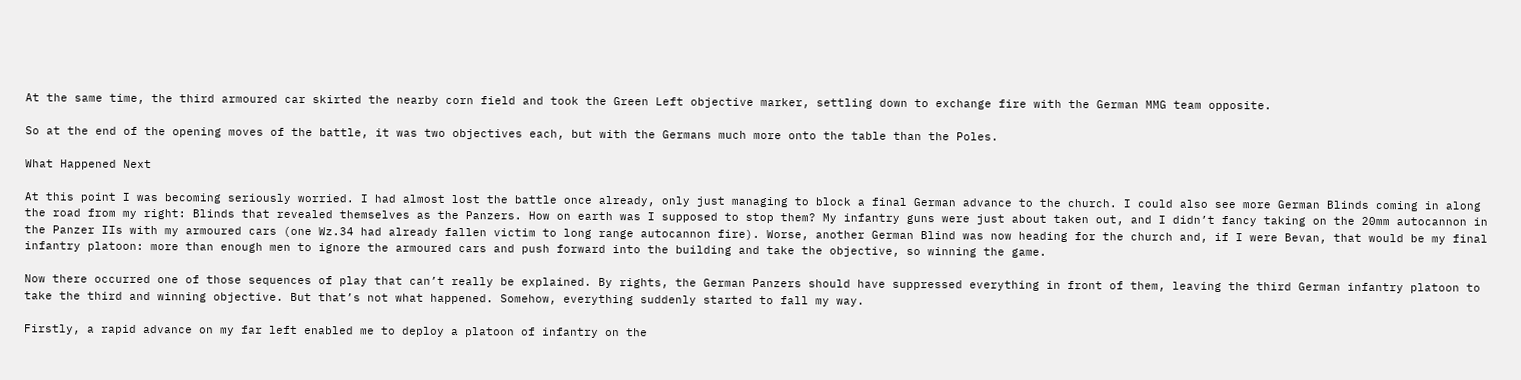At the same time, the third armoured car skirted the nearby corn field and took the Green Left objective marker, settling down to exchange fire with the German MMG team opposite.

So at the end of the opening moves of the battle, it was two objectives each, but with the Germans much more onto the table than the Poles.

What Happened Next

At this point I was becoming seriously worried. I had almost lost the battle once already, only just managing to block a final German advance to the church. I could also see more German Blinds coming in along the road from my right: Blinds that revealed themselves as the Panzers. How on earth was I supposed to stop them? My infantry guns were just about taken out, and I didn’t fancy taking on the 20mm autocannon in the Panzer IIs with my armoured cars (one Wz.34 had already fallen victim to long range autocannon fire). Worse, another German Blind was now heading for the church and, if I were Bevan, that would be my final infantry platoon: more than enough men to ignore the armoured cars and push forward into the building and take the objective, so winning the game.

Now there occurred one of those sequences of play that can’t really be explained. By rights, the German Panzers should have suppressed everything in front of them, leaving the third German infantry platoon to take the third and winning objective. But that’s not what happened. Somehow, everything suddenly started to fall my way.

Firstly, a rapid advance on my far left enabled me to deploy a platoon of infantry on the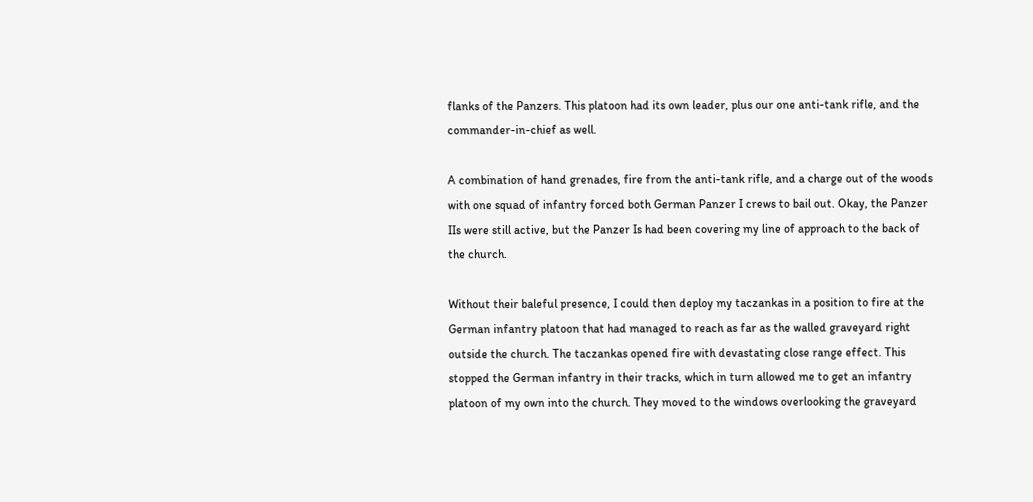flanks of the Panzers. This platoon had its own leader, plus our one anti-tank rifle, and the commander-in-chief as well.

A combination of hand grenades, fire from the anti-tank rifle, and a charge out of the woods with one squad of infantry forced both German Panzer I crews to bail out. Okay, the Panzer IIs were still active, but the Panzer Is had been covering my line of approach to the back of the church.

Without their baleful presence, I could then deploy my taczankas in a position to fire at the German infantry platoon that had managed to reach as far as the walled graveyard right outside the church. The taczankas opened fire with devastating close range effect. This stopped the German infantry in their tracks, which in turn allowed me to get an infantry platoon of my own into the church. They moved to the windows overlooking the graveyard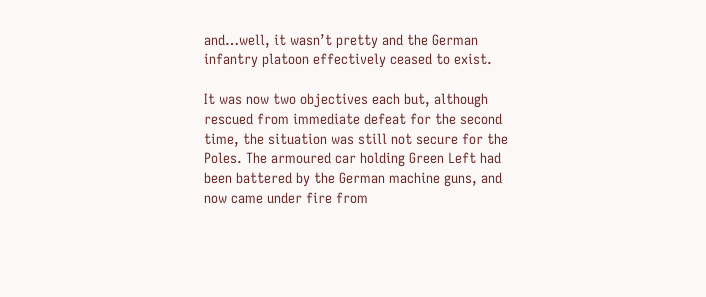and…well, it wasn’t pretty and the German infantry platoon effectively ceased to exist.

It was now two objectives each but, although rescued from immediate defeat for the second time, the situation was still not secure for the Poles. The armoured car holding Green Left had been battered by the German machine guns, and now came under fire from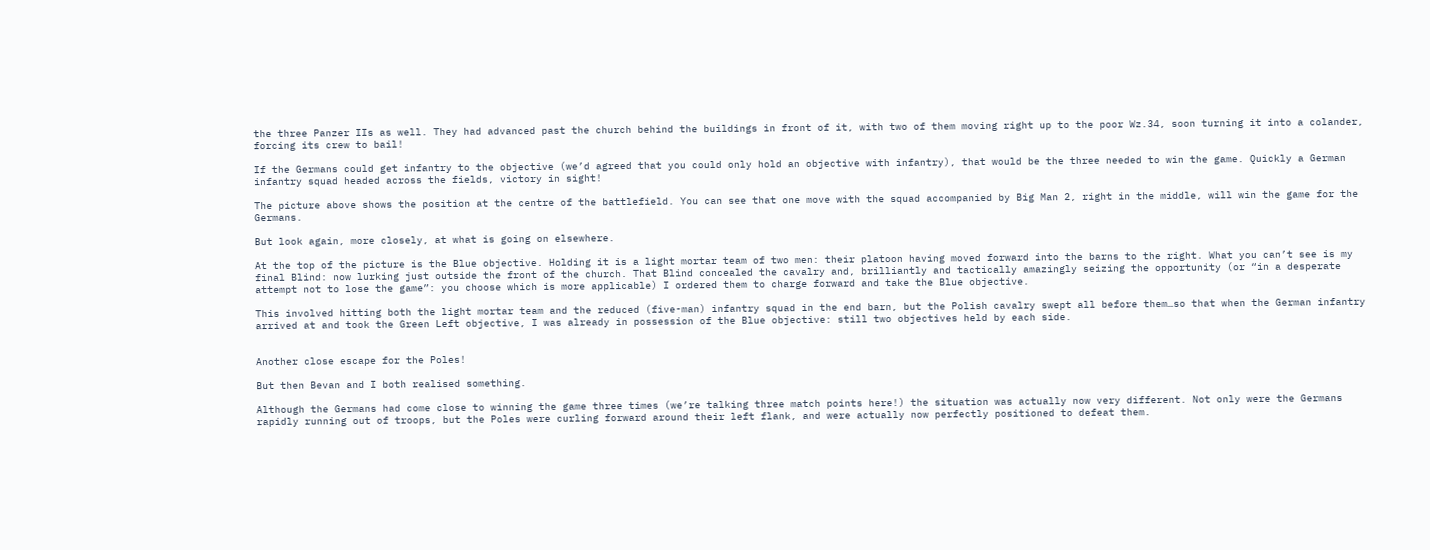the three Panzer IIs as well. They had advanced past the church behind the buildings in front of it, with two of them moving right up to the poor Wz.34, soon turning it into a colander, forcing its crew to bail!

If the Germans could get infantry to the objective (we’d agreed that you could only hold an objective with infantry), that would be the three needed to win the game. Quickly a German infantry squad headed across the fields, victory in sight!

The picture above shows the position at the centre of the battlefield. You can see that one move with the squad accompanied by Big Man 2, right in the middle, will win the game for the Germans.

But look again, more closely, at what is going on elsewhere.

At the top of the picture is the Blue objective. Holding it is a light mortar team of two men: their platoon having moved forward into the barns to the right. What you can’t see is my final Blind: now lurking just outside the front of the church. That Blind concealed the cavalry and, brilliantly and tactically amazingly seizing the opportunity (or “in a desperate attempt not to lose the game”: you choose which is more applicable) I ordered them to charge forward and take the Blue objective.

This involved hitting both the light mortar team and the reduced (five-man) infantry squad in the end barn, but the Polish cavalry swept all before them…so that when the German infantry arrived at and took the Green Left objective, I was already in possession of the Blue objective: still two objectives held by each side.


Another close escape for the Poles!

But then Bevan and I both realised something.

Although the Germans had come close to winning the game three times (we’re talking three match points here!) the situation was actually now very different. Not only were the Germans rapidly running out of troops, but the Poles were curling forward around their left flank, and were actually now perfectly positioned to defeat them.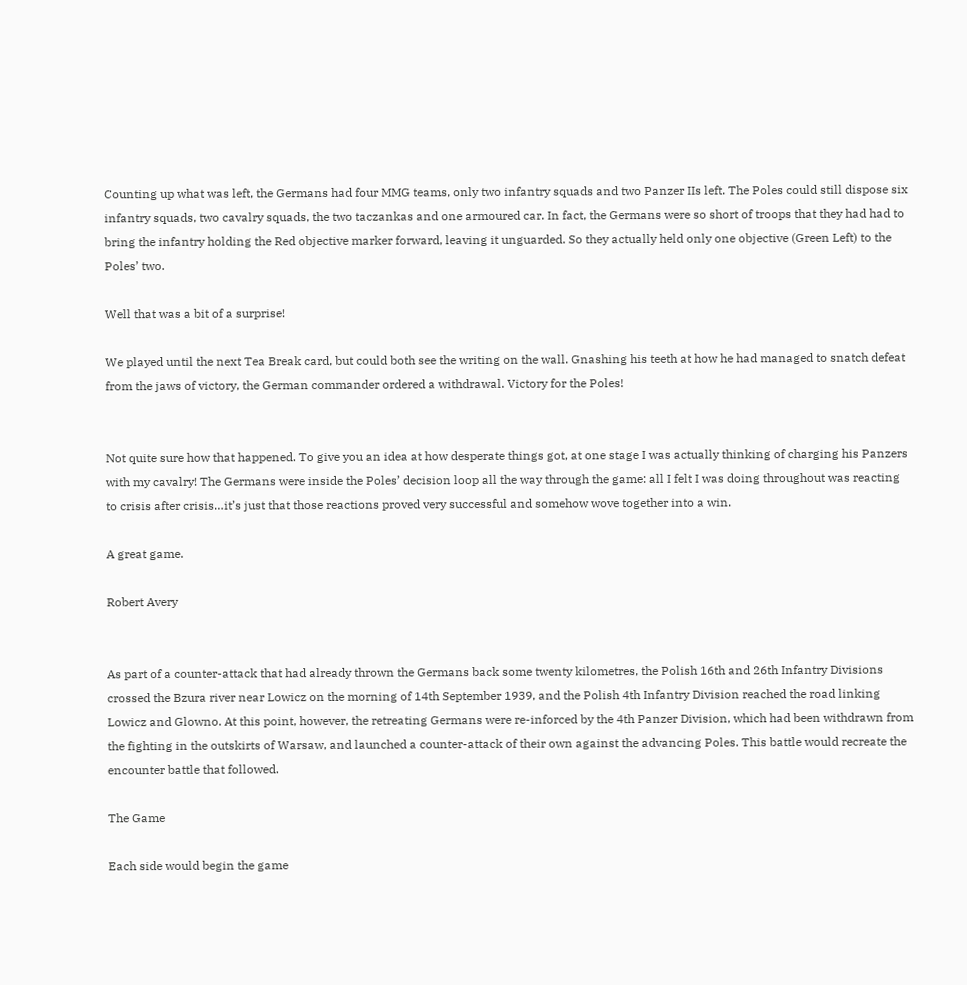Counting up what was left, the Germans had four MMG teams, only two infantry squads and two Panzer IIs left. The Poles could still dispose six infantry squads, two cavalry squads, the two taczankas and one armoured car. In fact, the Germans were so short of troops that they had had to bring the infantry holding the Red objective marker forward, leaving it unguarded. So they actually held only one objective (Green Left) to the Poles’ two.

Well that was a bit of a surprise!

We played until the next Tea Break card, but could both see the writing on the wall. Gnashing his teeth at how he had managed to snatch defeat from the jaws of victory, the German commander ordered a withdrawal. Victory for the Poles!


Not quite sure how that happened. To give you an idea at how desperate things got, at one stage I was actually thinking of charging his Panzers with my cavalry! The Germans were inside the Poles’ decision loop all the way through the game: all I felt I was doing throughout was reacting to crisis after crisis…it’s just that those reactions proved very successful and somehow wove together into a win.

A great game.

Robert Avery


As part of a counter-attack that had already thrown the Germans back some twenty kilometres, the Polish 16th and 26th Infantry Divisions crossed the Bzura river near Lowicz on the morning of 14th September 1939, and the Polish 4th Infantry Division reached the road linking Lowicz and Glowno. At this point, however, the retreating Germans were re-inforced by the 4th Panzer Division, which had been withdrawn from the fighting in the outskirts of Warsaw, and launched a counter-attack of their own against the advancing Poles. This battle would recreate the encounter battle that followed.

The Game

Each side would begin the game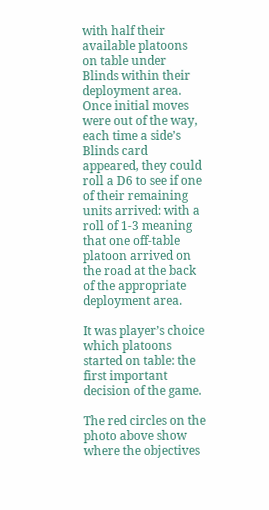with half their available platoons on table under Blinds within their deployment area. Once initial moves were out of the way, each time a side’s Blinds card appeared, they could roll a D6 to see if one of their remaining units arrived: with a roll of 1-3 meaning that one off-table platoon arrived on the road at the back of the appropriate deployment area.

It was player’s choice which platoons started on table: the first important decision of the game.

The red circles on the photo above show where the objectives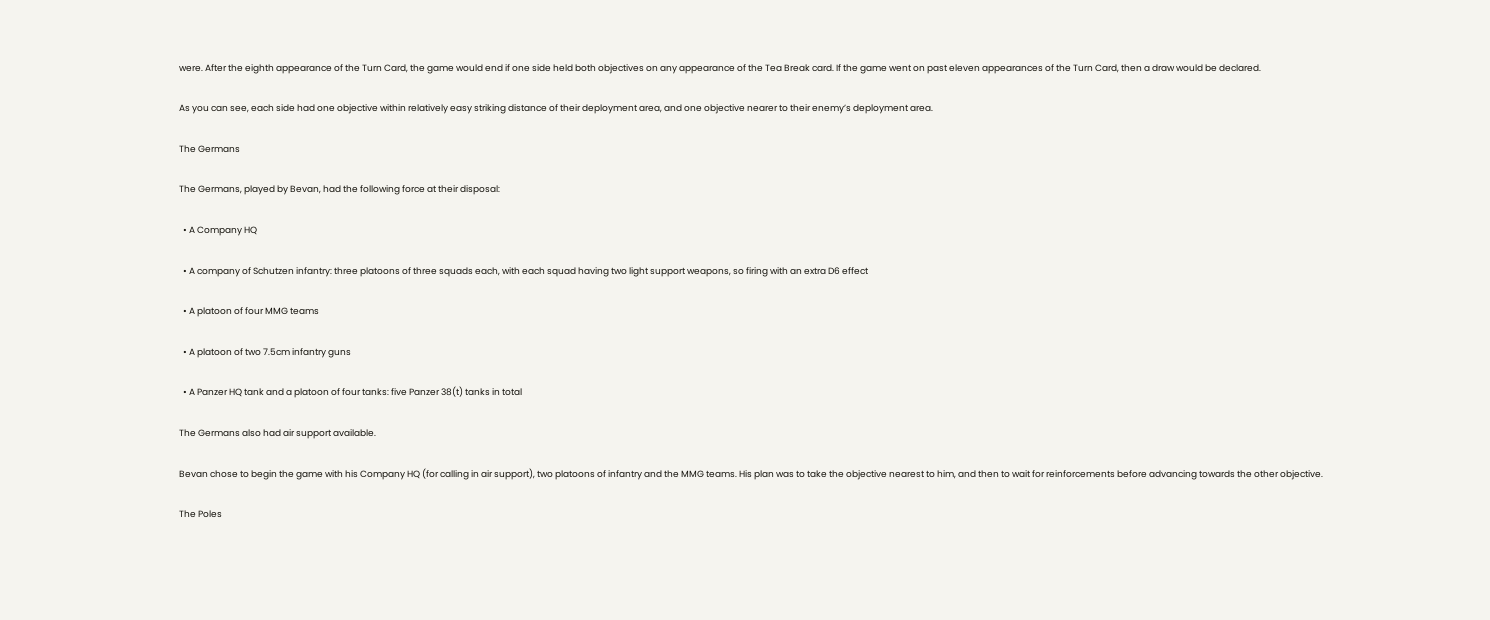were. After the eighth appearance of the Turn Card, the game would end if one side held both objectives on any appearance of the Tea Break card. If the game went on past eleven appearances of the Turn Card, then a draw would be declared.

As you can see, each side had one objective within relatively easy striking distance of their deployment area, and one objective nearer to their enemy’s deployment area.

The Germans

The Germans, played by Bevan, had the following force at their disposal:

  • A Company HQ

  • A company of Schutzen infantry: three platoons of three squads each, with each squad having two light support weapons, so firing with an extra D6 effect

  • A platoon of four MMG teams

  • A platoon of two 7.5cm infantry guns

  • A Panzer HQ tank and a platoon of four tanks: five Panzer 38(t) tanks in total

The Germans also had air support available.

Bevan chose to begin the game with his Company HQ (for calling in air support), two platoons of infantry and the MMG teams. His plan was to take the objective nearest to him, and then to wait for reinforcements before advancing towards the other objective.

The Poles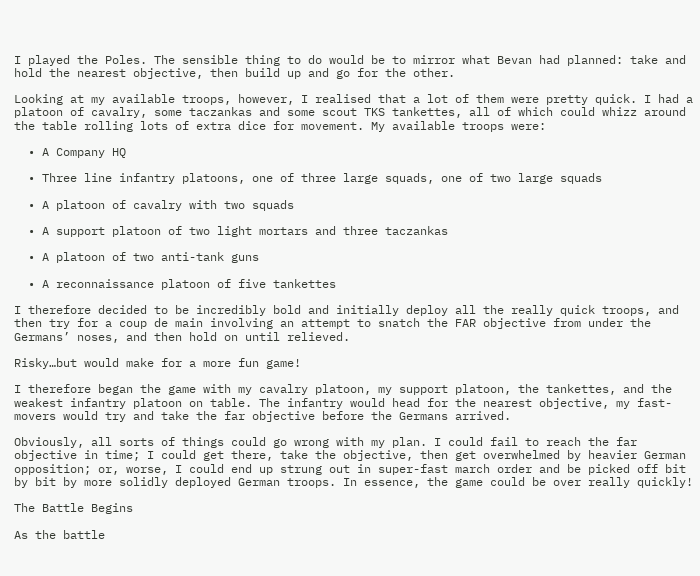I played the Poles. The sensible thing to do would be to mirror what Bevan had planned: take and hold the nearest objective, then build up and go for the other.

Looking at my available troops, however, I realised that a lot of them were pretty quick. I had a platoon of cavalry, some taczankas and some scout TKS tankettes, all of which could whizz around the table rolling lots of extra dice for movement. My available troops were:

  • A Company HQ

  • Three line infantry platoons, one of three large squads, one of two large squads

  • A platoon of cavalry with two squads

  • A support platoon of two light mortars and three taczankas

  • A platoon of two anti-tank guns

  • A reconnaissance platoon of five tankettes

I therefore decided to be incredibly bold and initially deploy all the really quick troops, and then try for a coup de main involving an attempt to snatch the FAR objective from under the Germans’ noses, and then hold on until relieved.

Risky…but would make for a more fun game!

I therefore began the game with my cavalry platoon, my support platoon, the tankettes, and the weakest infantry platoon on table. The infantry would head for the nearest objective, my fast-movers would try and take the far objective before the Germans arrived.

Obviously, all sorts of things could go wrong with my plan. I could fail to reach the far objective in time; I could get there, take the objective, then get overwhelmed by heavier German opposition; or, worse, I could end up strung out in super-fast march order and be picked off bit by bit by more solidly deployed German troops. In essence, the game could be over really quickly!

The Battle Begins

As the battle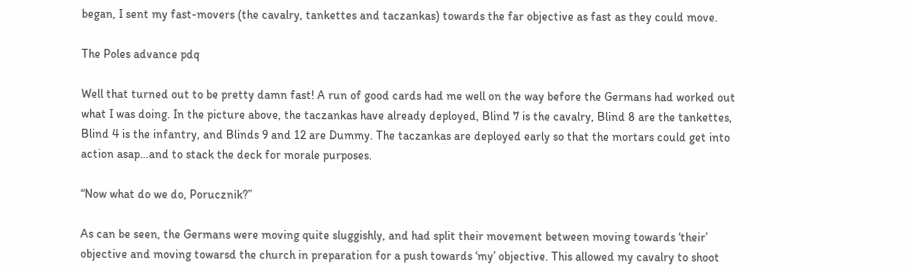began, I sent my fast-movers (the cavalry, tankettes and taczankas) towards the far objective as fast as they could move.

The Poles advance pdq

Well that turned out to be pretty damn fast! A run of good cards had me well on the way before the Germans had worked out what I was doing. In the picture above, the taczankas have already deployed, Blind 7 is the cavalry, Blind 8 are the tankettes, Blind 4 is the infantry, and Blinds 9 and 12 are Dummy. The taczankas are deployed early so that the mortars could get into action asap…and to stack the deck for morale purposes.

“Now what do we do, Porucznik?”

As can be seen, the Germans were moving quite sluggishly, and had split their movement between moving towards ‘their’ objective and moving towarsd the church in preparation for a push towards ‘my’ objective. This allowed my cavalry to shoot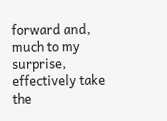forward and, much to my surprise, effectively take the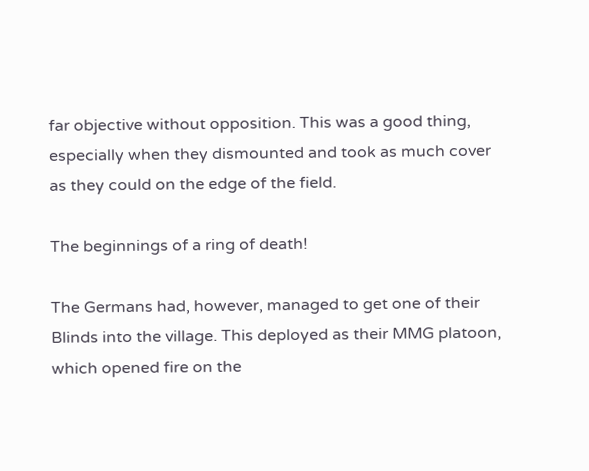far objective without opposition. This was a good thing, especially when they dismounted and took as much cover as they could on the edge of the field.

The beginnings of a ring of death!

The Germans had, however, managed to get one of their Blinds into the village. This deployed as their MMG platoon, which opened fire on the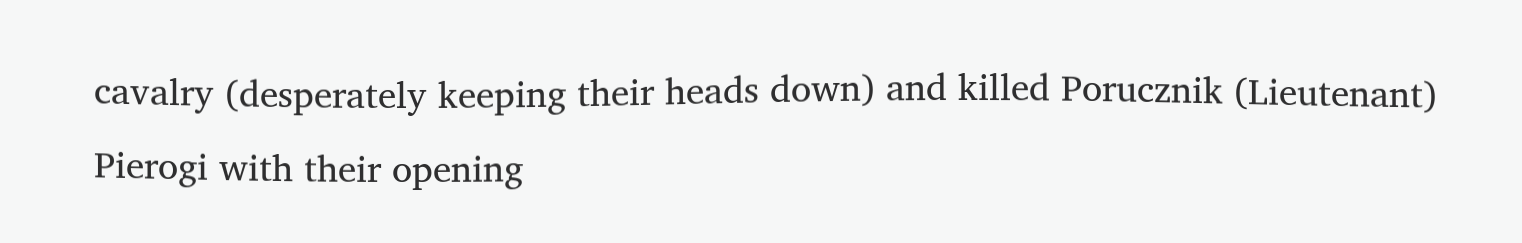cavalry (desperately keeping their heads down) and killed Porucznik (Lieutenant) Pierogi with their opening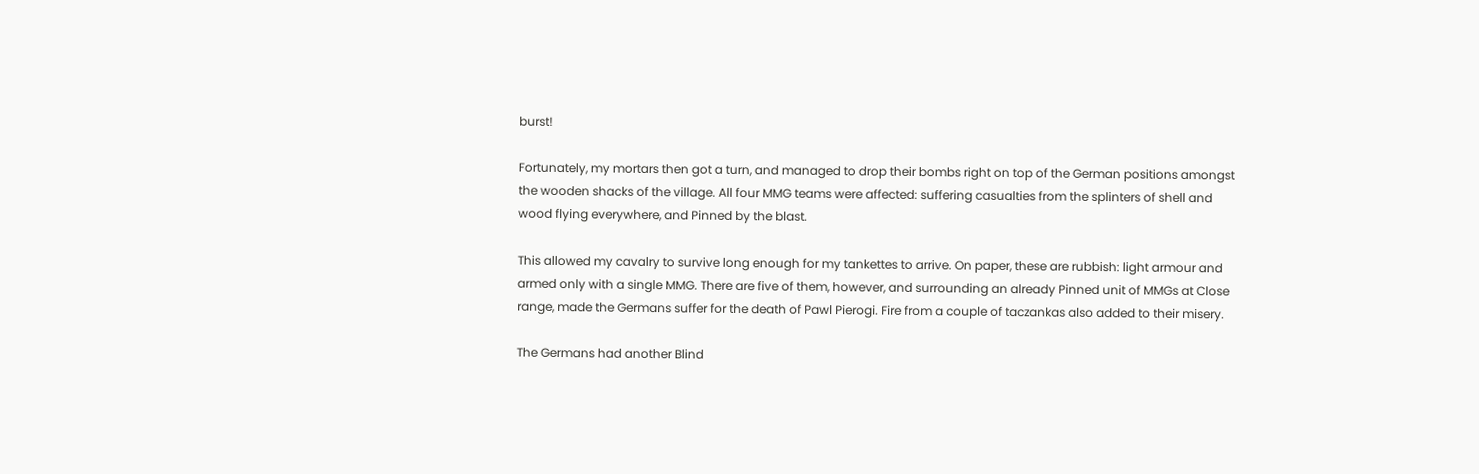burst!

Fortunately, my mortars then got a turn, and managed to drop their bombs right on top of the German positions amongst the wooden shacks of the village. All four MMG teams were affected: suffering casualties from the splinters of shell and wood flying everywhere, and Pinned by the blast.

This allowed my cavalry to survive long enough for my tankettes to arrive. On paper, these are rubbish: light armour and armed only with a single MMG. There are five of them, however, and surrounding an already Pinned unit of MMGs at Close range, made the Germans suffer for the death of Pawl Pierogi. Fire from a couple of taczankas also added to their misery.

The Germans had another Blind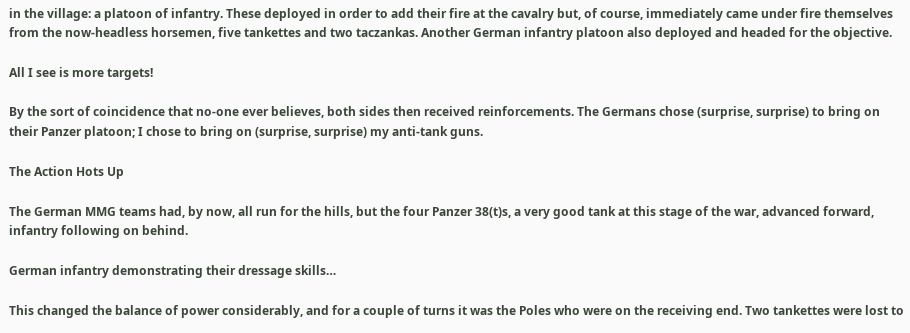in the village: a platoon of infantry. These deployed in order to add their fire at the cavalry but, of course, immediately came under fire themselves from the now-headless horsemen, five tankettes and two taczankas. Another German infantry platoon also deployed and headed for the objective.

All I see is more targets!

By the sort of coincidence that no-one ever believes, both sides then received reinforcements. The Germans chose (surprise, surprise) to bring on their Panzer platoon; I chose to bring on (surprise, surprise) my anti-tank guns.

The Action Hots Up

The German MMG teams had, by now, all run for the hills, but the four Panzer 38(t)s, a very good tank at this stage of the war, advanced forward, infantry following on behind.

German infantry demonstrating their dressage skills…

This changed the balance of power considerably, and for a couple of turns it was the Poles who were on the receiving end. Two tankettes were lost to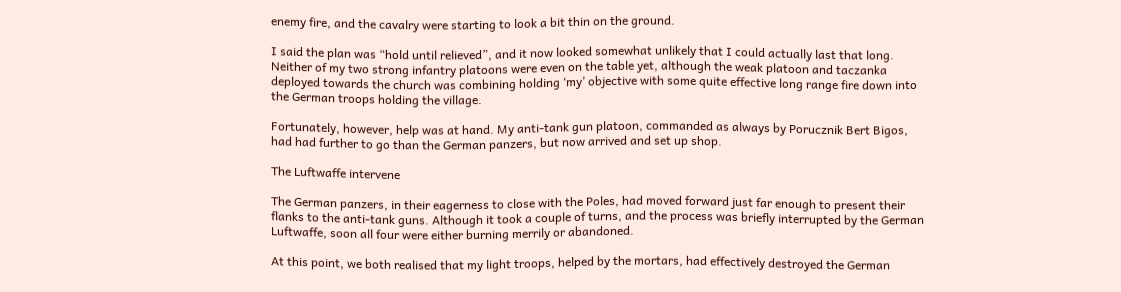enemy fire, and the cavalry were starting to look a bit thin on the ground.

I said the plan was “hold until relieved”, and it now looked somewhat unlikely that I could actually last that long. Neither of my two strong infantry platoons were even on the table yet, although the weak platoon and taczanka deployed towards the church was combining holding ‘my’ objective with some quite effective long range fire down into the German troops holding the village.

Fortunately, however, help was at hand. My anti-tank gun platoon, commanded as always by Porucznik Bert Bigos, had had further to go than the German panzers, but now arrived and set up shop.

The Luftwaffe intervene

The German panzers, in their eagerness to close with the Poles, had moved forward just far enough to present their flanks to the anti-tank guns. Although it took a couple of turns, and the process was briefly interrupted by the German Luftwaffe, soon all four were either burning merrily or abandoned.

At this point, we both realised that my light troops, helped by the mortars, had effectively destroyed the German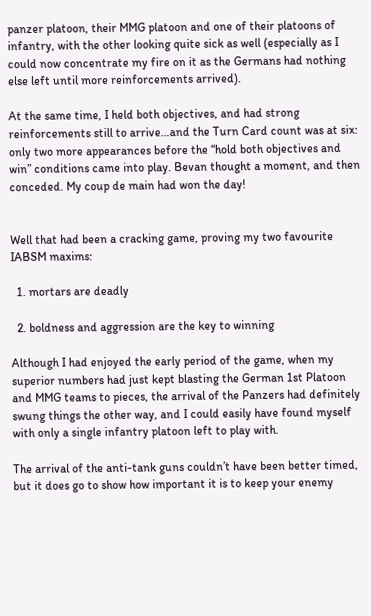panzer platoon, their MMG platoon and one of their platoons of infantry, with the other looking quite sick as well (especially as I could now concentrate my fire on it as the Germans had nothing else left until more reinforcements arrived).

At the same time, I held both objectives, and had strong reinforcements still to arrive…and the Turn Card count was at six: only two more appearances before the “hold both objectives and win” conditions came into play. Bevan thought a moment, and then conceded. My coup de main had won the day!


Well that had been a cracking game, proving my two favourite IABSM maxims:

  1. mortars are deadly

  2. boldness and aggression are the key to winning

Although I had enjoyed the early period of the game, when my superior numbers had just kept blasting the German 1st Platoon and MMG teams to pieces, the arrival of the Panzers had definitely swung things the other way, and I could easily have found myself with only a single infantry platoon left to play with.

The arrival of the anti-tank guns couldn’t have been better timed, but it does go to show how important it is to keep your enemy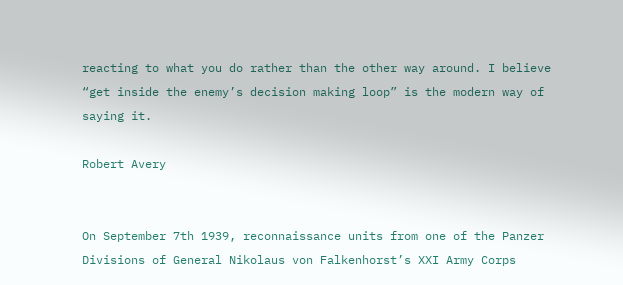reacting to what you do rather than the other way around. I believe “get inside the enemy’s decision making loop” is the modern way of saying it.

Robert Avery


On September 7th 1939, reconnaissance units from one of the Panzer Divisions of General Nikolaus von Falkenhorst’s XXI Army Corps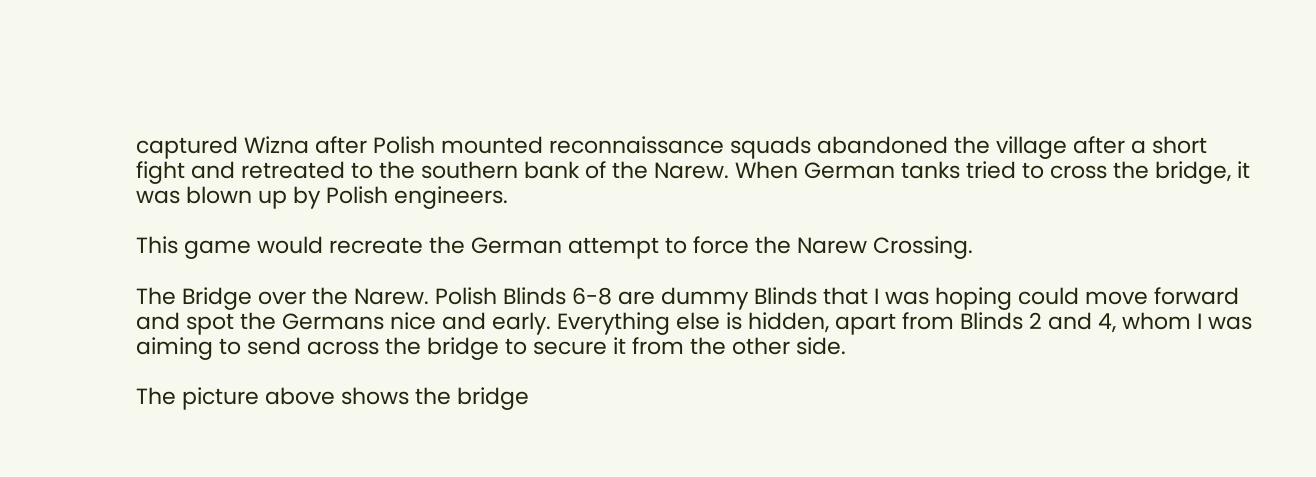captured Wizna after Polish mounted reconnaissance squads abandoned the village after a short fight and retreated to the southern bank of the Narew. When German tanks tried to cross the bridge, it was blown up by Polish engineers.

This game would recreate the German attempt to force the Narew Crossing.

The Bridge over the Narew. Polish Blinds 6-8 are dummy Blinds that I was hoping could move forward and spot the Germans nice and early. Everything else is hidden, apart from Blinds 2 and 4, whom I was aiming to send across the bridge to secure it from the other side.

The picture above shows the bridge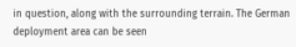in question, along with the surrounding terrain. The German deployment area can be seen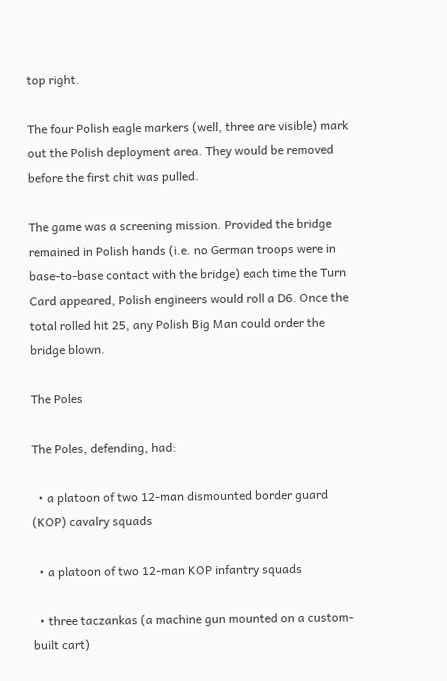top right.

The four Polish eagle markers (well, three are visible) mark out the Polish deployment area. They would be removed before the first chit was pulled.

The game was a screening mission. Provided the bridge remained in Polish hands (i.e. no German troops were in base-to-base contact with the bridge) each time the Turn Card appeared, Polish engineers would roll a D6. Once the total rolled hit 25, any Polish Big Man could order the bridge blown.

The Poles

The Poles, defending, had:

  • a platoon of two 12-man dismounted border guard (KOP) cavalry squads

  • a platoon of two 12-man KOP infantry squads

  • three taczankas (a machine gun mounted on a custom-built cart)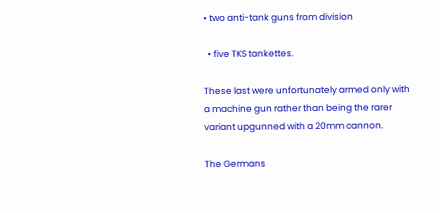• two anti-tank guns from division

  • five TKS tankettes.

These last were unfortunately armed only with a machine gun rather than being the rarer variant upgunned with a 20mm cannon.

The Germans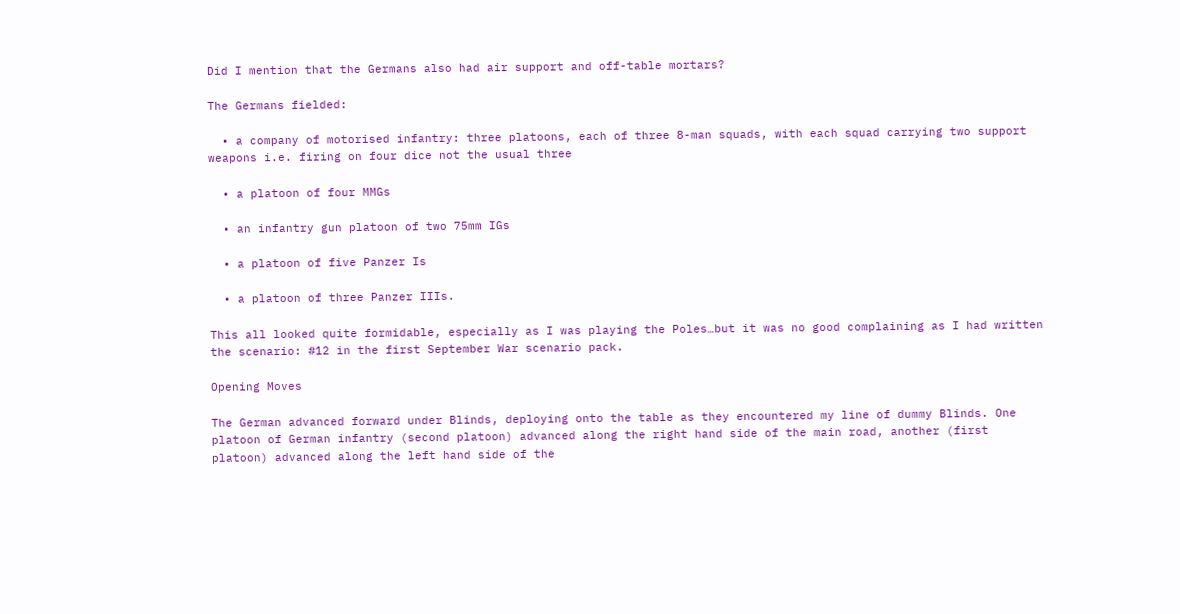Did I mention that the Germans also had air support and off-table mortars?

The Germans fielded:

  • a company of motorised infantry: three platoons, each of three 8-man squads, with each squad carrying two support weapons i.e. firing on four dice not the usual three

  • a platoon of four MMGs

  • an infantry gun platoon of two 75mm IGs

  • a platoon of five Panzer Is

  • a platoon of three Panzer IIIs.

This all looked quite formidable, especially as I was playing the Poles…but it was no good complaining as I had written the scenario: #12 in the first September War scenario pack.

Opening Moves

The German advanced forward under Blinds, deploying onto the table as they encountered my line of dummy Blinds. One platoon of German infantry (second platoon) advanced along the right hand side of the main road, another (first platoon) advanced along the left hand side of the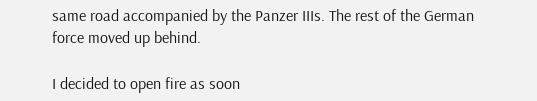same road accompanied by the Panzer IIIs. The rest of the German force moved up behind.

I decided to open fire as soon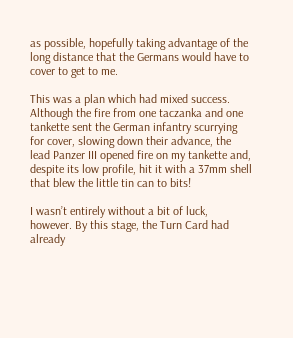as possible, hopefully taking advantage of the long distance that the Germans would have to cover to get to me.

This was a plan which had mixed success. Although the fire from one taczanka and one tankette sent the German infantry scurrying for cover, slowing down their advance, the lead Panzer III opened fire on my tankette and, despite its low profile, hit it with a 37mm shell that blew the little tin can to bits!

I wasn’t entirely without a bit of luck, however. By this stage, the Turn Card had already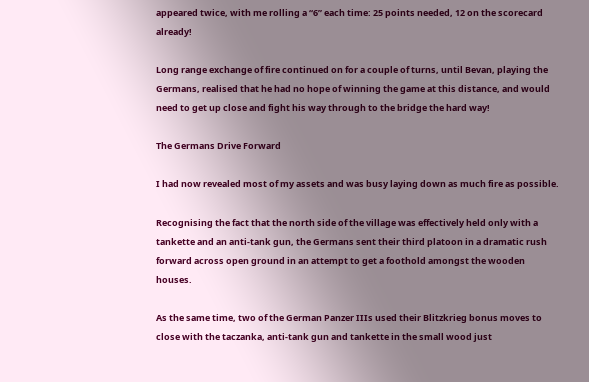appeared twice, with me rolling a “6” each time: 25 points needed, 12 on the scorecard already!

Long range exchange of fire continued on for a couple of turns, until Bevan, playing the Germans, realised that he had no hope of winning the game at this distance, and would need to get up close and fight his way through to the bridge the hard way!

The Germans Drive Forward

I had now revealed most of my assets and was busy laying down as much fire as possible.

Recognising the fact that the north side of the village was effectively held only with a tankette and an anti-tank gun, the Germans sent their third platoon in a dramatic rush forward across open ground in an attempt to get a foothold amongst the wooden houses.

As the same time, two of the German Panzer IIIs used their Blitzkrieg bonus moves to close with the taczanka, anti-tank gun and tankette in the small wood just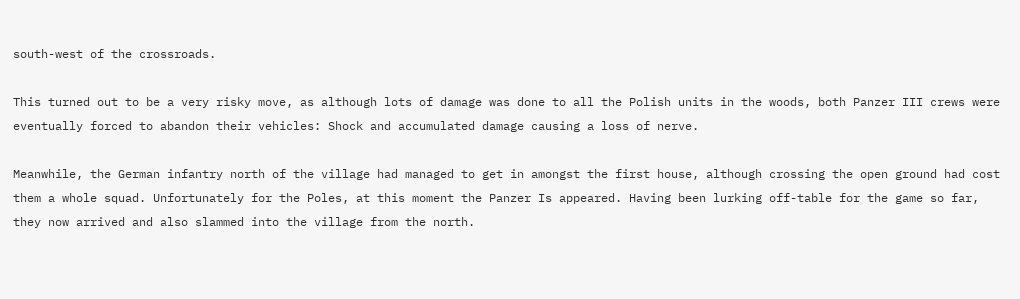south-west of the crossroads.

This turned out to be a very risky move, as although lots of damage was done to all the Polish units in the woods, both Panzer III crews were eventually forced to abandon their vehicles: Shock and accumulated damage causing a loss of nerve.

Meanwhile, the German infantry north of the village had managed to get in amongst the first house, although crossing the open ground had cost them a whole squad. Unfortunately for the Poles, at this moment the Panzer Is appeared. Having been lurking off-table for the game so far, they now arrived and also slammed into the village from the north.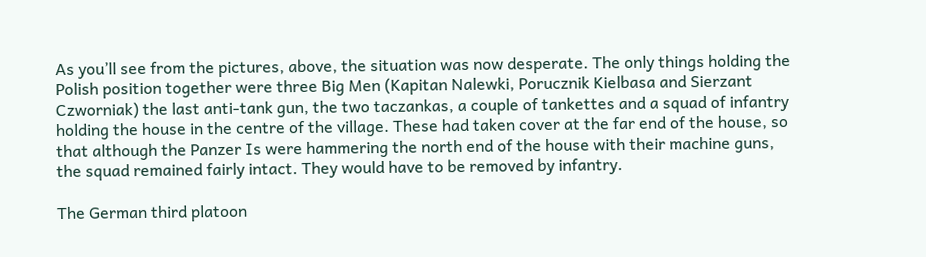As you’ll see from the pictures, above, the situation was now desperate. The only things holding the Polish position together were three Big Men (Kapitan Nalewki, Porucznik Kielbasa and Sierzant Czworniak) the last anti-tank gun, the two taczankas, a couple of tankettes and a squad of infantry holding the house in the centre of the village. These had taken cover at the far end of the house, so that although the Panzer Is were hammering the north end of the house with their machine guns, the squad remained fairly intact. They would have to be removed by infantry.

The German third platoon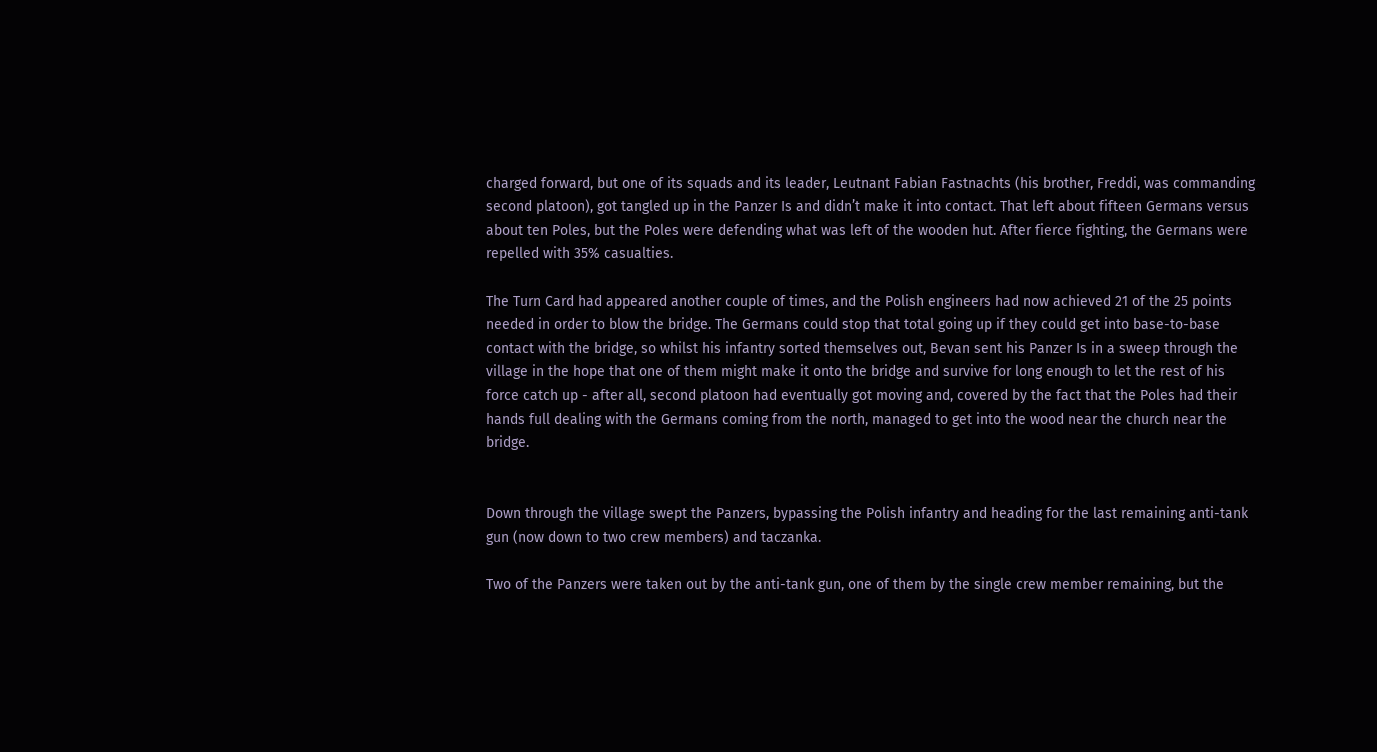charged forward, but one of its squads and its leader, Leutnant Fabian Fastnachts (his brother, Freddi, was commanding second platoon), got tangled up in the Panzer Is and didn’t make it into contact. That left about fifteen Germans versus about ten Poles, but the Poles were defending what was left of the wooden hut. After fierce fighting, the Germans were repelled with 35% casualties.

The Turn Card had appeared another couple of times, and the Polish engineers had now achieved 21 of the 25 points needed in order to blow the bridge. The Germans could stop that total going up if they could get into base-to-base contact with the bridge, so whilst his infantry sorted themselves out, Bevan sent his Panzer Is in a sweep through the village in the hope that one of them might make it onto the bridge and survive for long enough to let the rest of his force catch up - after all, second platoon had eventually got moving and, covered by the fact that the Poles had their hands full dealing with the Germans coming from the north, managed to get into the wood near the church near the bridge.


Down through the village swept the Panzers, bypassing the Polish infantry and heading for the last remaining anti-tank gun (now down to two crew members) and taczanka.

Two of the Panzers were taken out by the anti-tank gun, one of them by the single crew member remaining, but the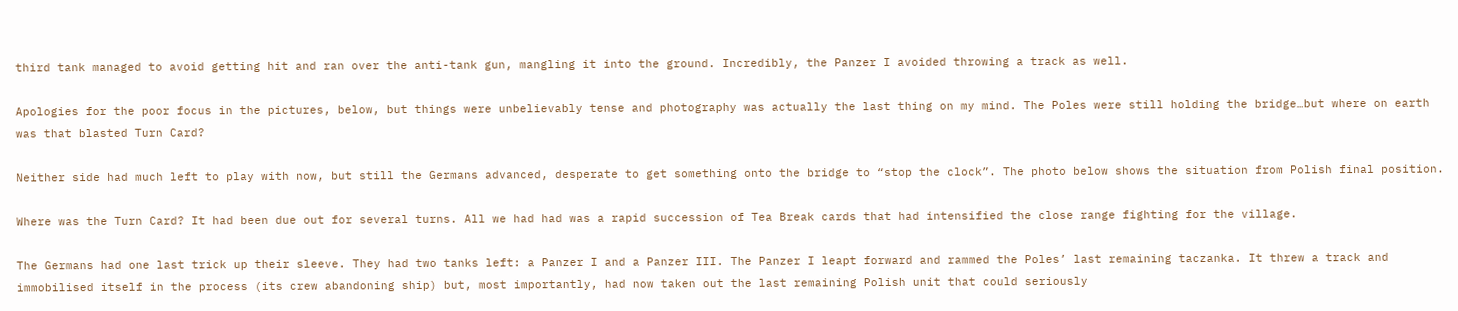third tank managed to avoid getting hit and ran over the anti-tank gun, mangling it into the ground. Incredibly, the Panzer I avoided throwing a track as well.

Apologies for the poor focus in the pictures, below, but things were unbelievably tense and photography was actually the last thing on my mind. The Poles were still holding the bridge…but where on earth was that blasted Turn Card?

Neither side had much left to play with now, but still the Germans advanced, desperate to get something onto the bridge to “stop the clock”. The photo below shows the situation from Polish final position.

Where was the Turn Card? It had been due out for several turns. All we had had was a rapid succession of Tea Break cards that had intensified the close range fighting for the village.

The Germans had one last trick up their sleeve. They had two tanks left: a Panzer I and a Panzer III. The Panzer I leapt forward and rammed the Poles’ last remaining taczanka. It threw a track and immobilised itself in the process (its crew abandoning ship) but, most importantly, had now taken out the last remaining Polish unit that could seriously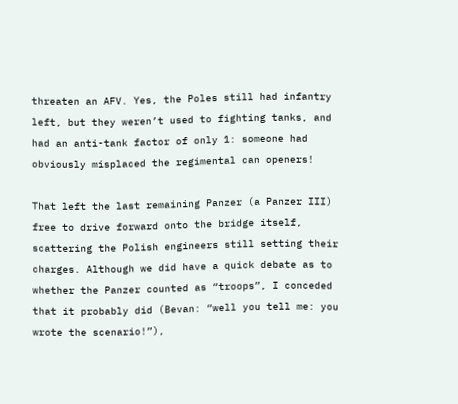threaten an AFV. Yes, the Poles still had infantry left, but they weren’t used to fighting tanks, and had an anti-tank factor of only 1: someone had obviously misplaced the regimental can openers!

That left the last remaining Panzer (a Panzer III) free to drive forward onto the bridge itself, scattering the Polish engineers still setting their charges. Although we did have a quick debate as to whether the Panzer counted as “troops”, I conceded that it probably did (Bevan: “well you tell me: you wrote the scenario!”),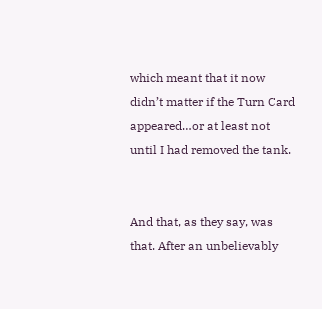which meant that it now didn’t matter if the Turn Card appeared…or at least not until I had removed the tank.


And that, as they say, was that. After an unbelievably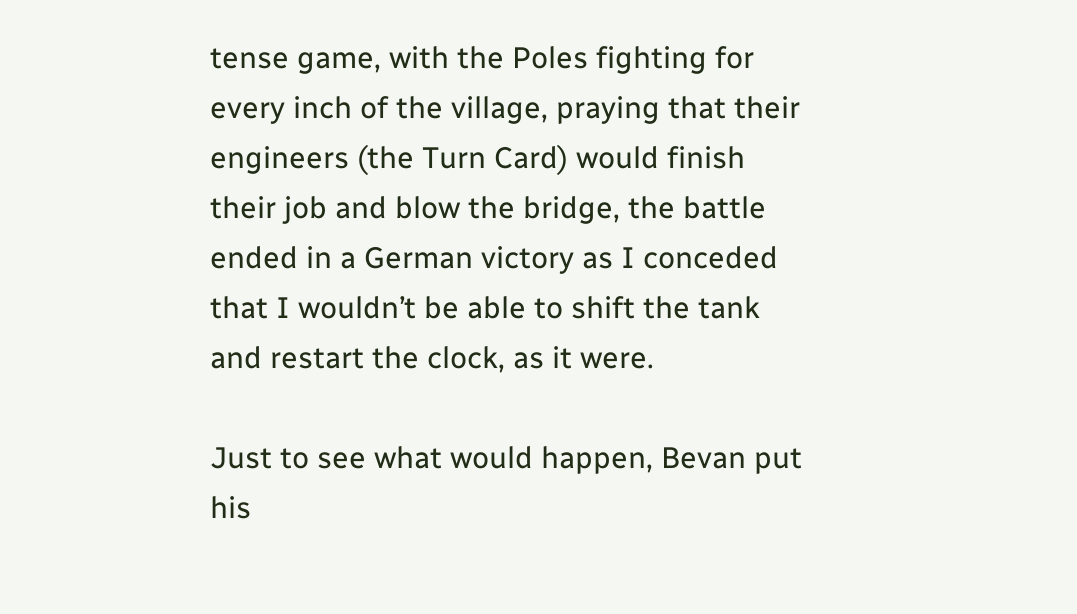tense game, with the Poles fighting for every inch of the village, praying that their engineers (the Turn Card) would finish their job and blow the bridge, the battle ended in a German victory as I conceded that I wouldn’t be able to shift the tank and restart the clock, as it were.

Just to see what would happen, Bevan put his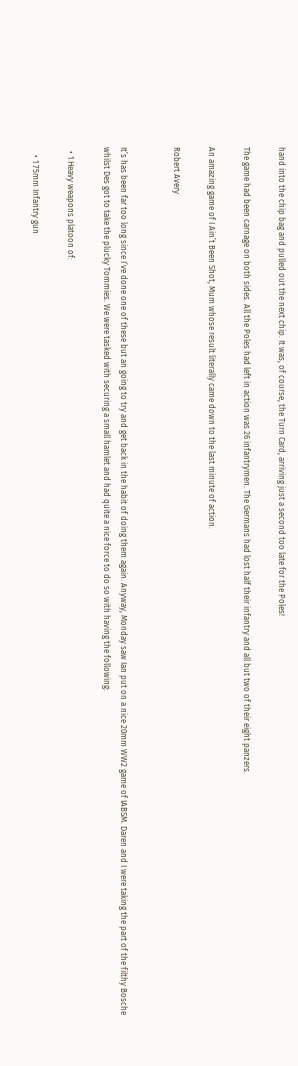hand into the chip bag and pulled out the next chip. It was, of course, the Turn Card, arriving just a second too late for the Poles!

The game had been carnage on both sides. All the Poles had left in action was 26 infantrymen. The Germans had lost half their infantry and all but two of their eight panzers.

An amazing game of I Ain’t Been Shot, Mum whose result literally came down to the last minute of action.

Robert Avery


It’s has been far too long since I’ve done one of these but an going to try and get back in the habit of doing them again. Anyway, Monday saw Ian put on a nice 20mm WW2 game of IABSM. Daren and I were taking the part of the filthy Bosche whilst Des got to take the plucky Tommies. We were tasked with securing a small hamlet and had quite a nice force to do so with having the following:

  • 1 Heavy weapons platoon of:

    • 1 75mm Infantry gun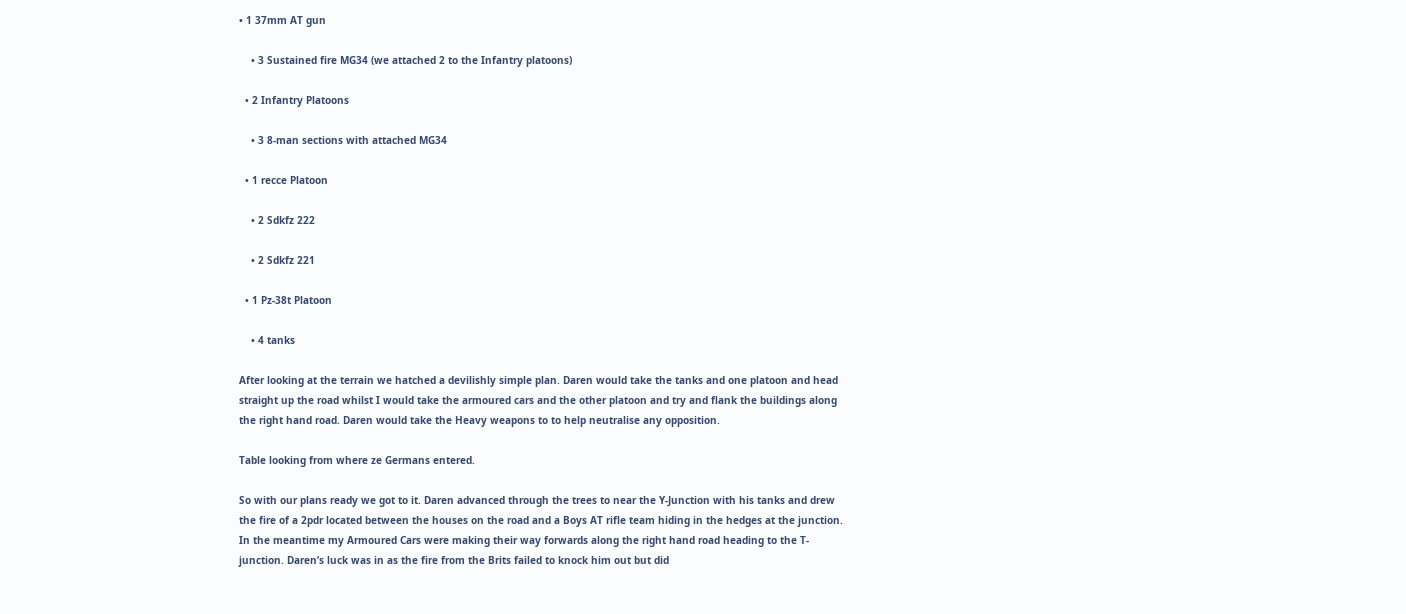• 1 37mm AT gun

    • 3 Sustained fire MG34 (we attached 2 to the Infantry platoons)

  • 2 Infantry Platoons

    • 3 8-man sections with attached MG34

  • 1 recce Platoon

    • 2 Sdkfz 222

    • 2 Sdkfz 221

  • 1 Pz-38t Platoon

    • 4 tanks

After looking at the terrain we hatched a devilishly simple plan. Daren would take the tanks and one platoon and head straight up the road whilst I would take the armoured cars and the other platoon and try and flank the buildings along the right hand road. Daren would take the Heavy weapons to to help neutralise any opposition.

Table looking from where ze Germans entered.

So with our plans ready we got to it. Daren advanced through the trees to near the Y-Junction with his tanks and drew the fire of a 2pdr located between the houses on the road and a Boys AT rifle team hiding in the hedges at the junction. In the meantime my Armoured Cars were making their way forwards along the right hand road heading to the T-junction. Daren’s luck was in as the fire from the Brits failed to knock him out but did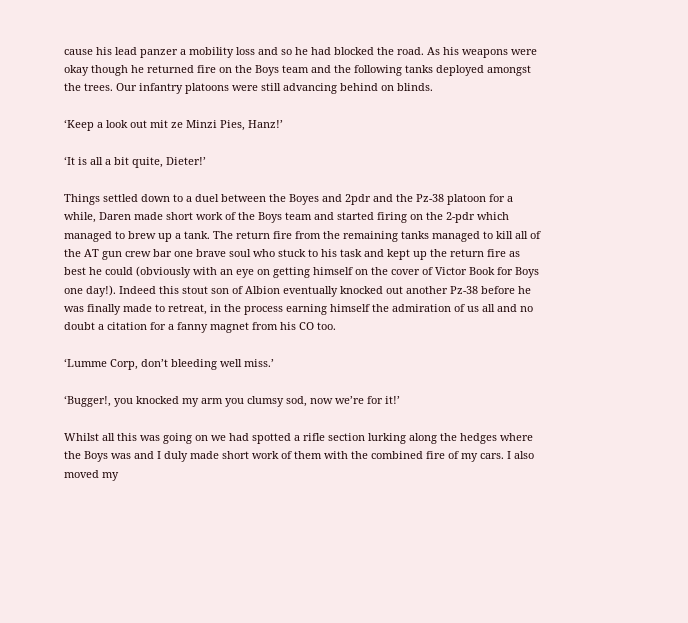cause his lead panzer a mobility loss and so he had blocked the road. As his weapons were okay though he returned fire on the Boys team and the following tanks deployed amongst the trees. Our infantry platoons were still advancing behind on blinds.

‘Keep a look out mit ze Minzi Pies, Hanz!’

‘It is all a bit quite, Dieter!’

Things settled down to a duel between the Boyes and 2pdr and the Pz-38 platoon for a while, Daren made short work of the Boys team and started firing on the 2-pdr which managed to brew up a tank. The return fire from the remaining tanks managed to kill all of the AT gun crew bar one brave soul who stuck to his task and kept up the return fire as best he could (obviously with an eye on getting himself on the cover of Victor Book for Boys one day!). Indeed this stout son of Albion eventually knocked out another Pz-38 before he was finally made to retreat, in the process earning himself the admiration of us all and no doubt a citation for a fanny magnet from his CO too.

‘Lumme Corp, don’t bleeding well miss.’

‘Bugger!, you knocked my arm you clumsy sod, now we’re for it!’

Whilst all this was going on we had spotted a rifle section lurking along the hedges where the Boys was and I duly made short work of them with the combined fire of my cars. I also moved my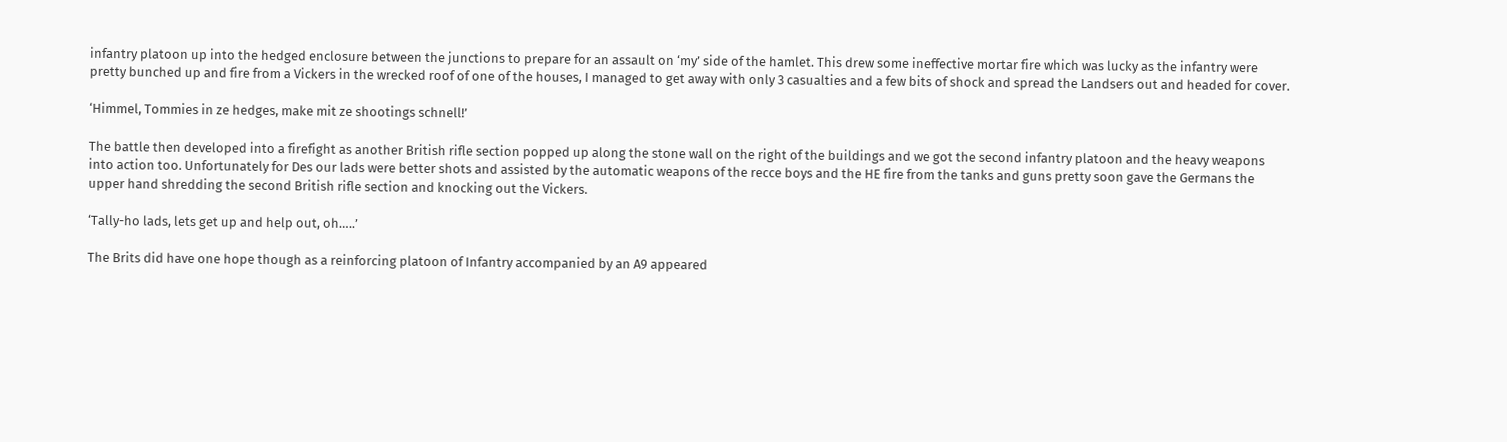infantry platoon up into the hedged enclosure between the junctions to prepare for an assault on ‘my’ side of the hamlet. This drew some ineffective mortar fire which was lucky as the infantry were pretty bunched up and fire from a Vickers in the wrecked roof of one of the houses, I managed to get away with only 3 casualties and a few bits of shock and spread the Landsers out and headed for cover.

‘Himmel, Tommies in ze hedges, make mit ze shootings schnell!’

The battle then developed into a firefight as another British rifle section popped up along the stone wall on the right of the buildings and we got the second infantry platoon and the heavy weapons into action too. Unfortunately for Des our lads were better shots and assisted by the automatic weapons of the recce boys and the HE fire from the tanks and guns pretty soon gave the Germans the upper hand shredding the second British rifle section and knocking out the Vickers.

‘Tally-ho lads, lets get up and help out, oh…..’

The Brits did have one hope though as a reinforcing platoon of Infantry accompanied by an A9 appeared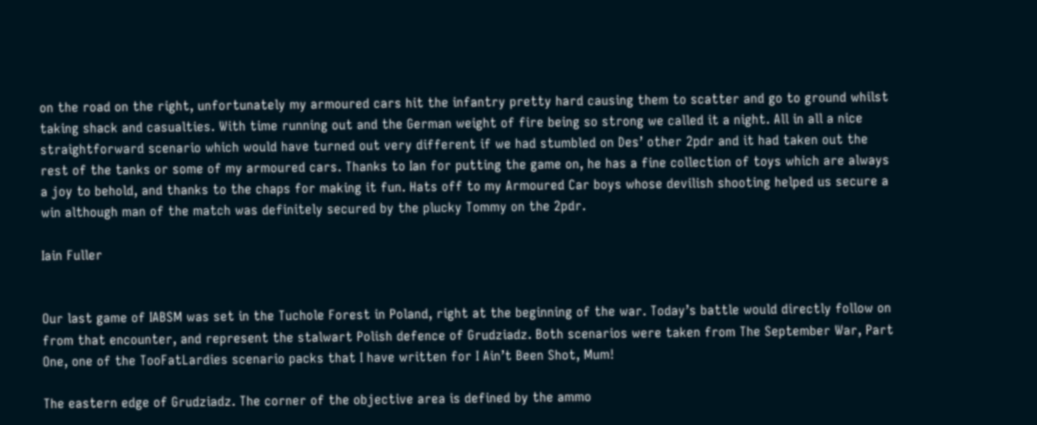on the road on the right, unfortunately my armoured cars hit the infantry pretty hard causing them to scatter and go to ground whilst taking shack and casualties. With time running out and the German weight of fire being so strong we called it a night. All in all a nice straightforward scenario which would have turned out very different if we had stumbled on Des’ other 2pdr and it had taken out the rest of the tanks or some of my armoured cars. Thanks to Ian for putting the game on, he has a fine collection of toys which are always a joy to behold, and thanks to the chaps for making it fun. Hats off to my Armoured Car boys whose devilish shooting helped us secure a win although man of the match was definitely secured by the plucky Tommy on the 2pdr.

Iain Fuller


Our last game of IABSM was set in the Tuchole Forest in Poland, right at the beginning of the war. Today’s battle would directly follow on from that encounter, and represent the stalwart Polish defence of Grudziadz. Both scenarios were taken from The September War, Part One, one of the TooFatLardies scenario packs that I have written for I Ain’t Been Shot, Mum!

The eastern edge of Grudziadz. The corner of the objective area is defined by the ammo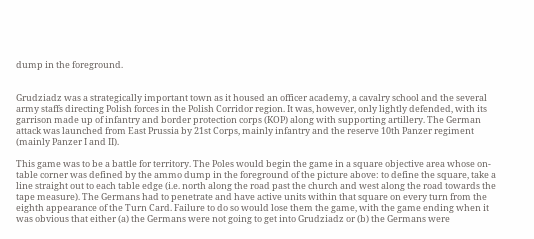dump in the foreground.


Grudziadz was a strategically important town as it housed an officer academy, a cavalry school and the several army staffs directing Polish forces in the Polish Corridor region. It was, however, only lightly defended, with its garrison made up of infantry and border protection corps (KOP) along with supporting artillery. The German attack was launched from East Prussia by 21st Corps, mainly infantry and the reserve 10th Panzer regiment (mainly Panzer I and II).

This game was to be a battle for territory. The Poles would begin the game in a square objective area whose on-table corner was defined by the ammo dump in the foreground of the picture above: to define the square, take a line straight out to each table edge (i.e. north along the road past the church and west along the road towards the tape measure). The Germans had to penetrate and have active units within that square on every turn from the eighth appearance of the Turn Card. Failure to do so would lose them the game, with the game ending when it was obvious that either (a) the Germans were not going to get into Grudziadz or (b) the Germans were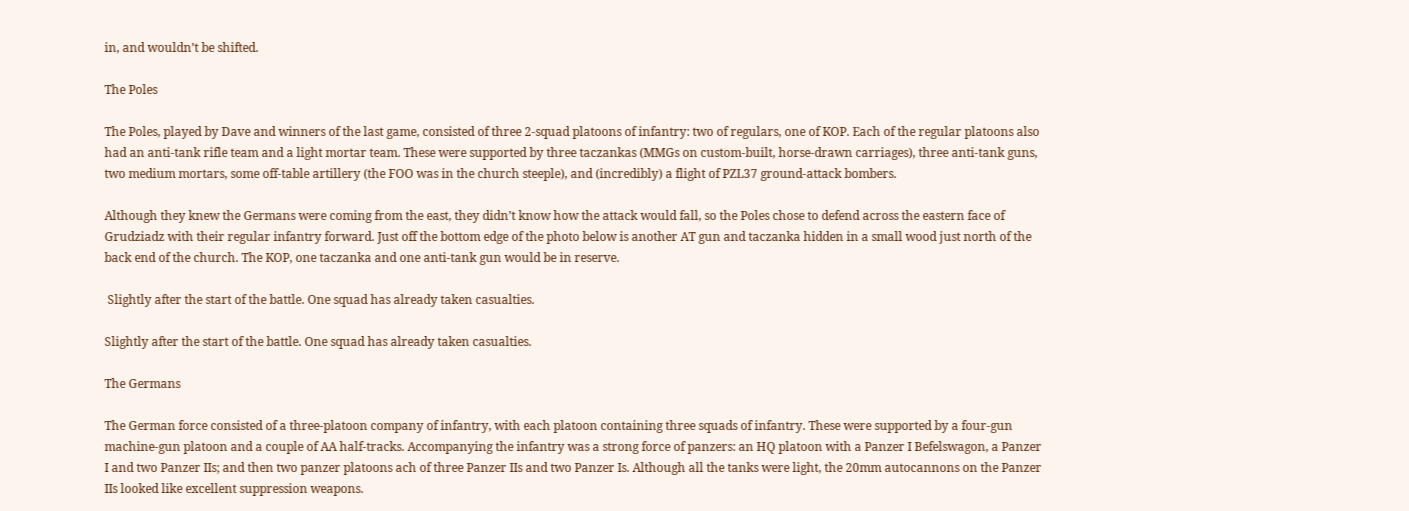in, and wouldn’t be shifted.

The Poles

The Poles, played by Dave and winners of the last game, consisted of three 2-squad platoons of infantry: two of regulars, one of KOP. Each of the regular platoons also had an anti-tank rifle team and a light mortar team. These were supported by three taczankas (MMGs on custom-built, horse-drawn carriages), three anti-tank guns, two medium mortars, some off-table artillery (the FOO was in the church steeple), and (incredibly) a flight of PZL37 ground-attack bombers.

Although they knew the Germans were coming from the east, they didn’t know how the attack would fall, so the Poles chose to defend across the eastern face of Grudziadz with their regular infantry forward. Just off the bottom edge of the photo below is another AT gun and taczanka hidden in a small wood just north of the back end of the church. The KOP, one taczanka and one anti-tank gun would be in reserve.

 Slightly after the start of the battle. One squad has already taken casualties.

Slightly after the start of the battle. One squad has already taken casualties.

The Germans

The German force consisted of a three-platoon company of infantry, with each platoon containing three squads of infantry. These were supported by a four-gun machine-gun platoon and a couple of AA half-tracks. Accompanying the infantry was a strong force of panzers: an HQ platoon with a Panzer I Befelswagon, a Panzer I and two Panzer IIs; and then two panzer platoons ach of three Panzer IIs and two Panzer Is. Although all the tanks were light, the 20mm autocannons on the Panzer IIs looked like excellent suppression weapons.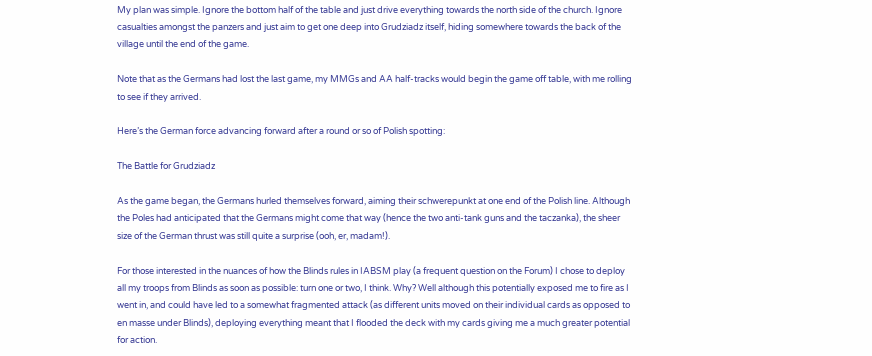My plan was simple. Ignore the bottom half of the table and just drive everything towards the north side of the church. Ignore casualties amongst the panzers and just aim to get one deep into Grudziadz itself, hiding somewhere towards the back of the village until the end of the game.

Note that as the Germans had lost the last game, my MMGs and AA half-tracks would begin the game off table, with me rolling to see if they arrived.

Here’s the German force advancing forward after a round or so of Polish spotting:

The Battle for Grudziadz

As the game began, the Germans hurled themselves forward, aiming their schwerepunkt at one end of the Polish line. Although the Poles had anticipated that the Germans might come that way (hence the two anti-tank guns and the taczanka), the sheer size of the German thrust was still quite a surprise (ooh, er, madam!).

For those interested in the nuances of how the Blinds rules in IABSM play (a frequent question on the Forum) I chose to deploy all my troops from Blinds as soon as possible: turn one or two, I think. Why? Well although this potentially exposed me to fire as I went in, and could have led to a somewhat fragmented attack (as different units moved on their individual cards as opposed to en masse under Blinds), deploying everything meant that I flooded the deck with my cards giving me a much greater potential for action.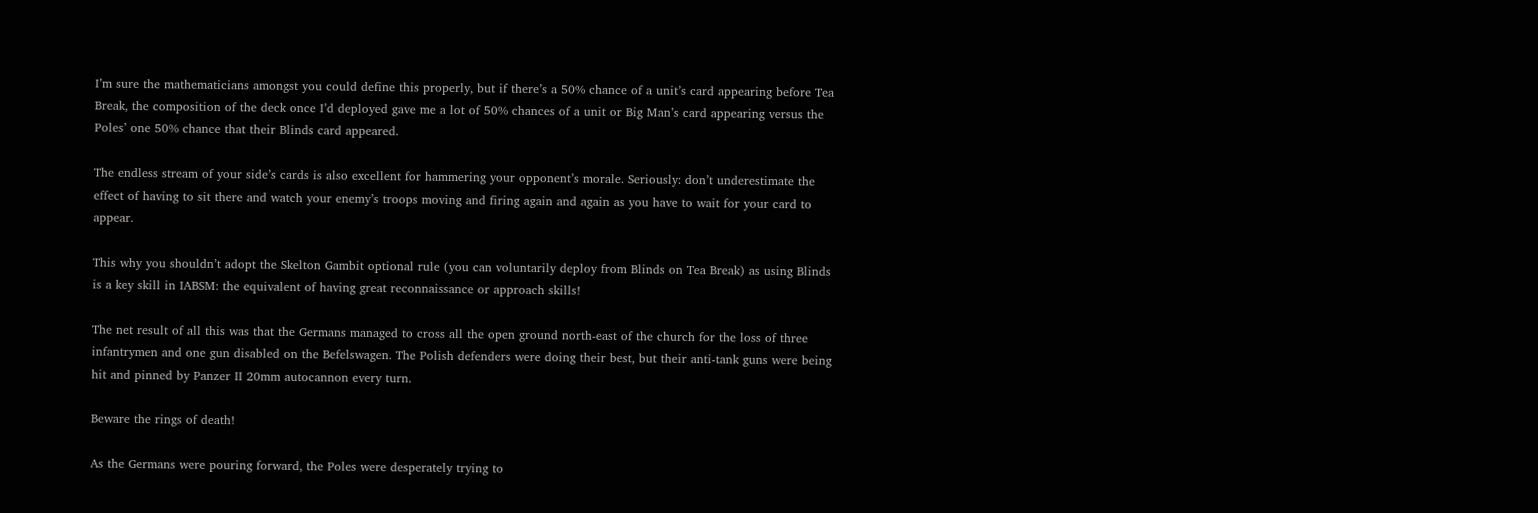I’m sure the mathematicians amongst you could define this properly, but if there’s a 50% chance of a unit’s card appearing before Tea Break, the composition of the deck once I’d deployed gave me a lot of 50% chances of a unit or Big Man’s card appearing versus the Poles’ one 50% chance that their Blinds card appeared.

The endless stream of your side’s cards is also excellent for hammering your opponent’s morale. Seriously: don’t underestimate the effect of having to sit there and watch your enemy’s troops moving and firing again and again as you have to wait for your card to appear.

This why you shouldn’t adopt the Skelton Gambit optional rule (you can voluntarily deploy from Blinds on Tea Break) as using Blinds is a key skill in IABSM: the equivalent of having great reconnaissance or approach skills!

The net result of all this was that the Germans managed to cross all the open ground north-east of the church for the loss of three infantrymen and one gun disabled on the Befelswagen. The Polish defenders were doing their best, but their anti-tank guns were being hit and pinned by Panzer II 20mm autocannon every turn.

Beware the rings of death!

As the Germans were pouring forward, the Poles were desperately trying to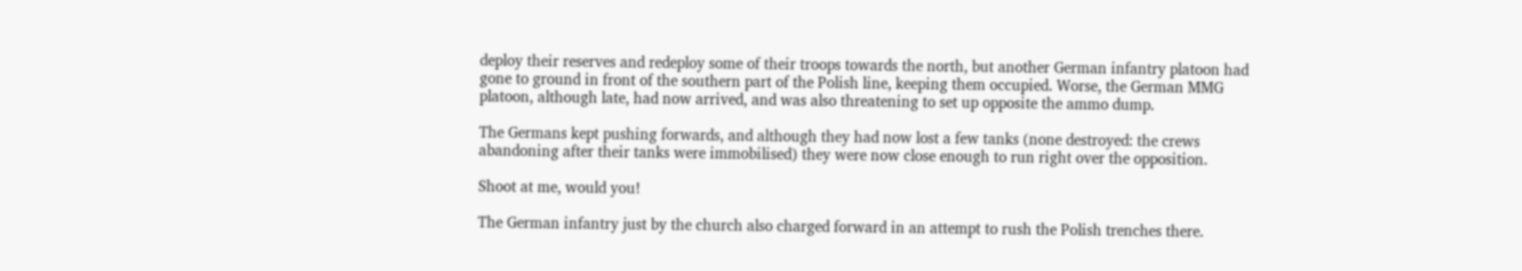deploy their reserves and redeploy some of their troops towards the north, but another German infantry platoon had gone to ground in front of the southern part of the Polish line, keeping them occupied. Worse, the German MMG platoon, although late, had now arrived, and was also threatening to set up opposite the ammo dump.

The Germans kept pushing forwards, and although they had now lost a few tanks (none destroyed: the crews abandoning after their tanks were immobilised) they were now close enough to run right over the opposition.

Shoot at me, would you!

The German infantry just by the church also charged forward in an attempt to rush the Polish trenches there.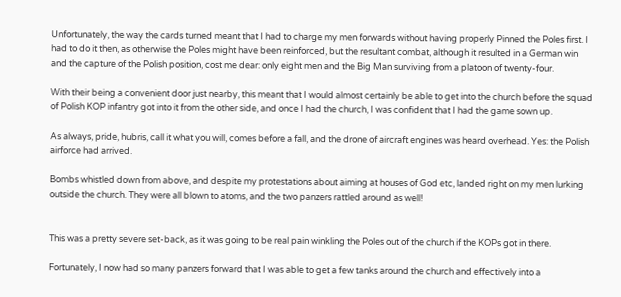Unfortunately, the way the cards turned meant that I had to charge my men forwards without having properly Pinned the Poles first. I had to do it then, as otherwise the Poles might have been reinforced, but the resultant combat, although it resulted in a German win and the capture of the Polish position, cost me dear: only eight men and the Big Man surviving from a platoon of twenty-four.

With their being a convenient door just nearby, this meant that I would almost certainly be able to get into the church before the squad of Polish KOP infantry got into it from the other side, and once I had the church, I was confident that I had the game sown up.

As always, pride, hubris, call it what you will, comes before a fall, and the drone of aircraft engines was heard overhead. Yes: the Polish airforce had arrived.

Bombs whistled down from above, and despite my protestations about aiming at houses of God etc, landed right on my men lurking outside the church. They were all blown to atoms, and the two panzers rattled around as well!


This was a pretty severe set-back, as it was going to be real pain winkling the Poles out of the church if the KOPs got in there.

Fortunately, I now had so many panzers forward that I was able to get a few tanks around the church and effectively into a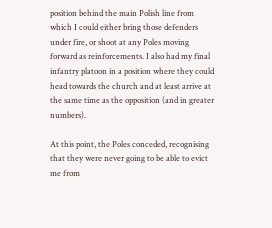position behind the main Polish line from which I could either bring those defenders under fire, or shoot at any Poles moving forward as reinforcements. I also had my final infantry platoon in a position where they could head towards the church and at least arrive at the same time as the opposition (and in greater numbers).

At this point, the Poles conceded, recognising that they were never going to be able to evict me from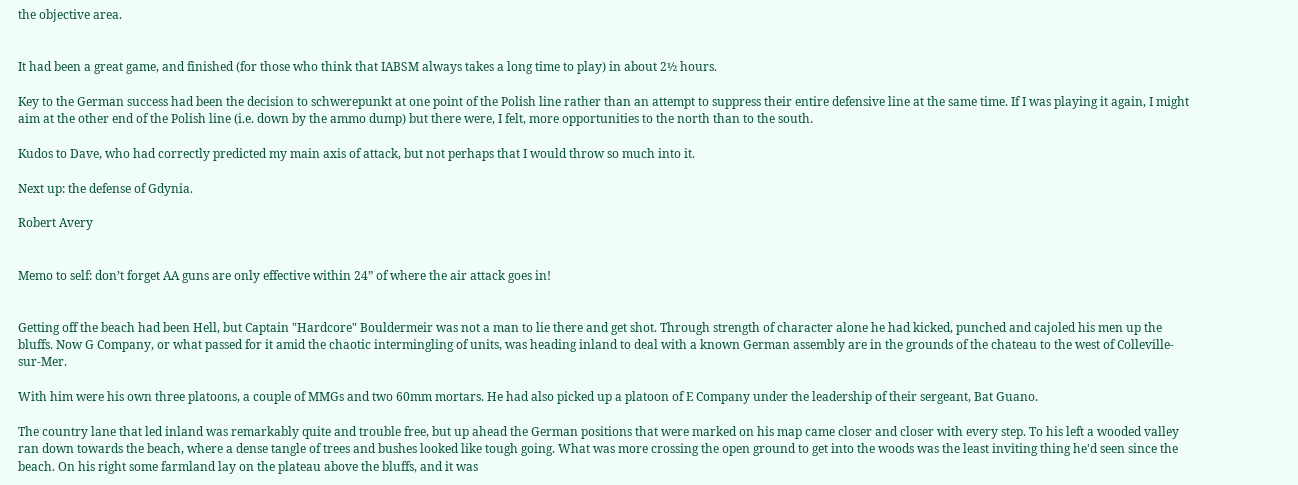the objective area.


It had been a great game, and finished (for those who think that IABSM always takes a long time to play) in about 2½ hours.

Key to the German success had been the decision to schwerepunkt at one point of the Polish line rather than an attempt to suppress their entire defensive line at the same time. If I was playing it again, I might aim at the other end of the Polish line (i.e. down by the ammo dump) but there were, I felt, more opportunities to the north than to the south.

Kudos to Dave, who had correctly predicted my main axis of attack, but not perhaps that I would throw so much into it.

Next up: the defense of Gdynia.

Robert Avery


Memo to self: don’t forget AA guns are only effective within 24” of where the air attack goes in!


Getting off the beach had been Hell, but Captain "Hardcore" Bouldermeir was not a man to lie there and get shot. Through strength of character alone he had kicked, punched and cajoled his men up the bluffs. Now G Company, or what passed for it amid the chaotic intermingling of units, was heading inland to deal with a known German assembly are in the grounds of the chateau to the west of Colleville-sur-Mer.

With him were his own three platoons, a couple of MMGs and two 60mm mortars. He had also picked up a platoon of E Company under the leadership of their sergeant, Bat Guano.

The country lane that led inland was remarkably quite and trouble free, but up ahead the German positions that were marked on his map came closer and closer with every step. To his left a wooded valley ran down towards the beach, where a dense tangle of trees and bushes looked like tough going. What was more crossing the open ground to get into the woods was the least inviting thing he'd seen since the beach. On his right some farmland lay on the plateau above the bluffs, and it was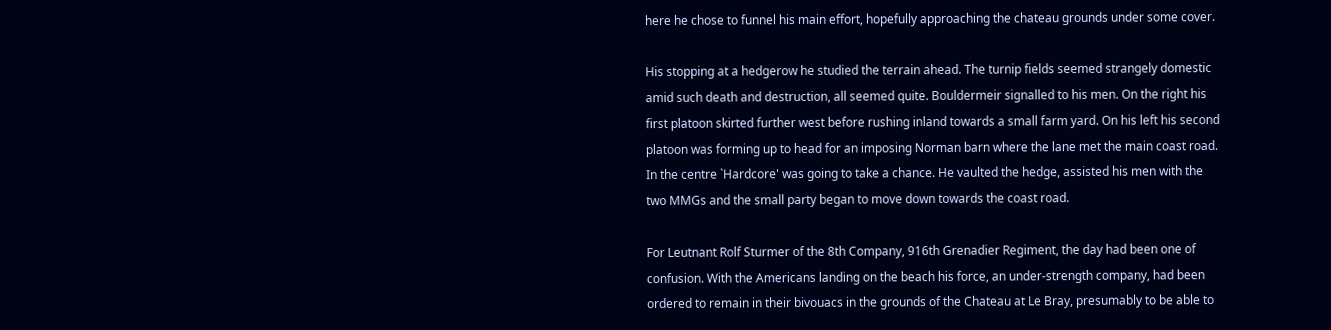here he chose to funnel his main effort, hopefully approaching the chateau grounds under some cover.

His stopping at a hedgerow he studied the terrain ahead. The turnip fields seemed strangely domestic amid such death and destruction, all seemed quite. Bouldermeir signalled to his men. On the right his first platoon skirted further west before rushing inland towards a small farm yard. On his left his second platoon was forming up to head for an imposing Norman barn where the lane met the main coast road. In the centre `Hardcore' was going to take a chance. He vaulted the hedge, assisted his men with the two MMGs and the small party began to move down towards the coast road.

For Leutnant Rolf Sturmer of the 8th Company, 916th Grenadier Regiment, the day had been one of confusion. With the Americans landing on the beach his force, an under-strength company, had been ordered to remain in their bivouacs in the grounds of the Chateau at Le Bray, presumably to be able to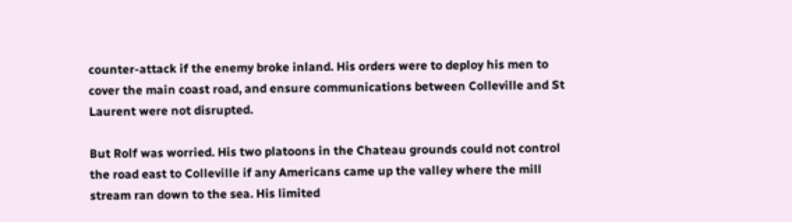counter-attack if the enemy broke inland. His orders were to deploy his men to cover the main coast road, and ensure communications between Colleville and St Laurent were not disrupted.

But Rolf was worried. His two platoons in the Chateau grounds could not control the road east to Colleville if any Americans came up the valley where the mill stream ran down to the sea. His limited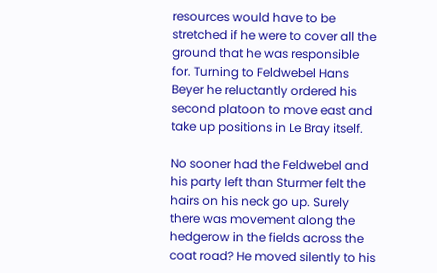resources would have to be stretched if he were to cover all the ground that he was responsible for. Turning to Feldwebel Hans Beyer he reluctantly ordered his second platoon to move east and take up positions in Le Bray itself.

No sooner had the Feldwebel and his party left than Sturmer felt the hairs on his neck go up. Surely there was movement along the hedgerow in the fields across the coat road? He moved silently to his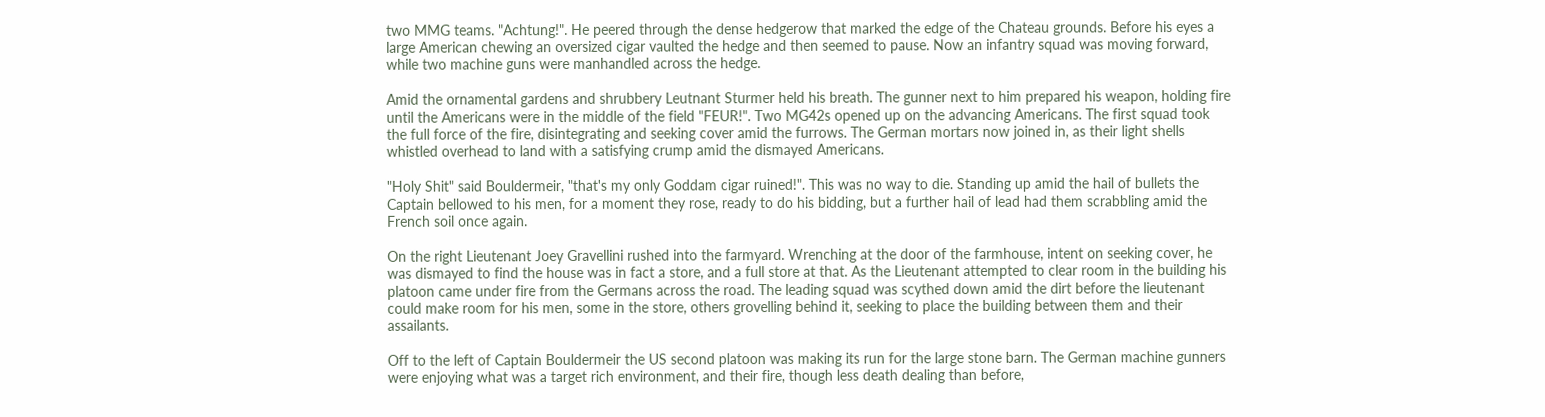two MMG teams. "Achtung!". He peered through the dense hedgerow that marked the edge of the Chateau grounds. Before his eyes a large American chewing an oversized cigar vaulted the hedge and then seemed to pause. Now an infantry squad was moving forward, while two machine guns were manhandled across the hedge.

Amid the ornamental gardens and shrubbery Leutnant Sturmer held his breath. The gunner next to him prepared his weapon, holding fire until the Americans were in the middle of the field "FEUR!". Two MG42s opened up on the advancing Americans. The first squad took the full force of the fire, disintegrating and seeking cover amid the furrows. The German mortars now joined in, as their light shells whistled overhead to land with a satisfying crump amid the dismayed Americans.

"Holy Shit" said Bouldermeir, "that's my only Goddam cigar ruined!". This was no way to die. Standing up amid the hail of bullets the Captain bellowed to his men, for a moment they rose, ready to do his bidding, but a further hail of lead had them scrabbling amid the French soil once again.

On the right Lieutenant Joey Gravellini rushed into the farmyard. Wrenching at the door of the farmhouse, intent on seeking cover, he was dismayed to find the house was in fact a store, and a full store at that. As the Lieutenant attempted to clear room in the building his platoon came under fire from the Germans across the road. The leading squad was scythed down amid the dirt before the lieutenant could make room for his men, some in the store, others grovelling behind it, seeking to place the building between them and their assailants.

Off to the left of Captain Bouldermeir the US second platoon was making its run for the large stone barn. The German machine gunners were enjoying what was a target rich environment, and their fire, though less death dealing than before,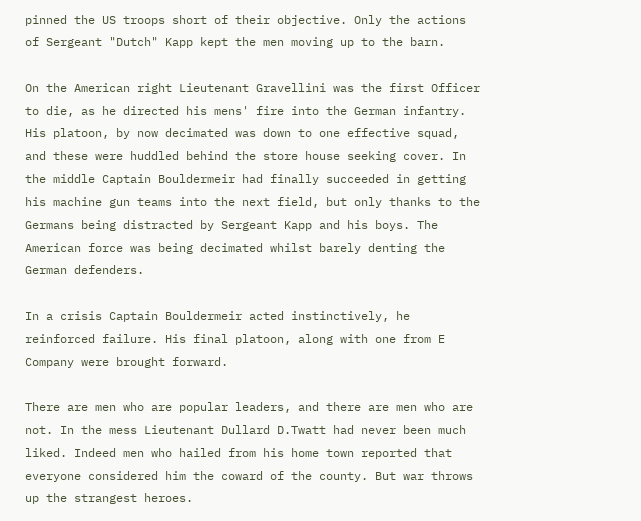pinned the US troops short of their objective. Only the actions of Sergeant "Dutch" Kapp kept the men moving up to the barn.

On the American right Lieutenant Gravellini was the first Officer to die, as he directed his mens' fire into the German infantry. His platoon, by now decimated was down to one effective squad, and these were huddled behind the store house seeking cover. In the middle Captain Bouldermeir had finally succeeded in getting his machine gun teams into the next field, but only thanks to the Germans being distracted by Sergeant Kapp and his boys. The American force was being decimated whilst barely denting the German defenders.

In a crisis Captain Bouldermeir acted instinctively, he reinforced failure. His final platoon, along with one from E Company were brought forward.

There are men who are popular leaders, and there are men who are not. In the mess Lieutenant Dullard D.Twatt had never been much liked. Indeed men who hailed from his home town reported that everyone considered him the coward of the county. But war throws up the strangest heroes.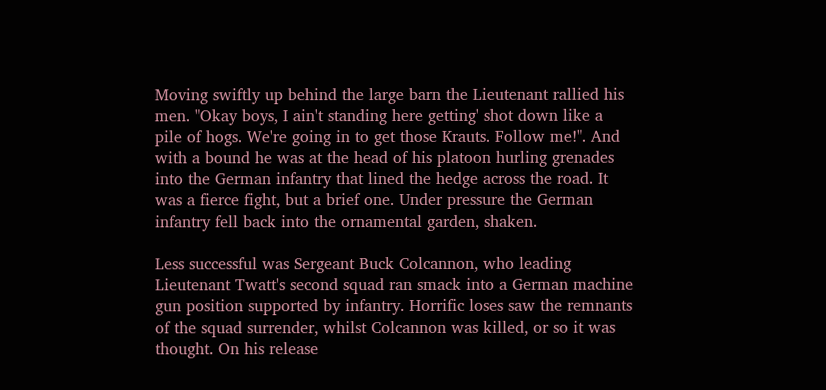Moving swiftly up behind the large barn the Lieutenant rallied his men. "Okay boys, I ain't standing here getting' shot down like a pile of hogs. We're going in to get those Krauts. Follow me!". And with a bound he was at the head of his platoon hurling grenades into the German infantry that lined the hedge across the road. It was a fierce fight, but a brief one. Under pressure the German infantry fell back into the ornamental garden, shaken.

Less successful was Sergeant Buck Colcannon, who leading Lieutenant Twatt's second squad ran smack into a German machine gun position supported by infantry. Horrific loses saw the remnants of the squad surrender, whilst Colcannon was killed, or so it was thought. On his release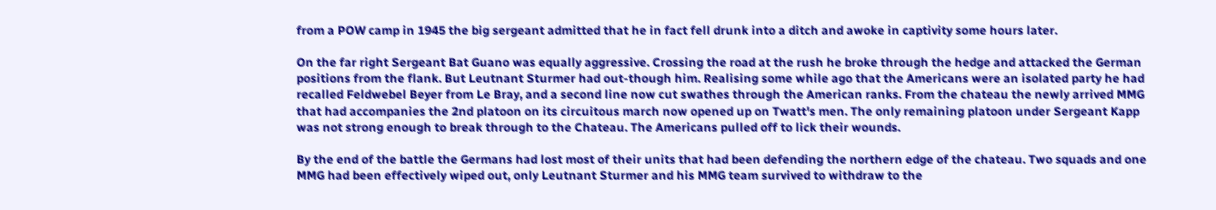from a POW camp in 1945 the big sergeant admitted that he in fact fell drunk into a ditch and awoke in captivity some hours later.

On the far right Sergeant Bat Guano was equally aggressive. Crossing the road at the rush he broke through the hedge and attacked the German positions from the flank. But Leutnant Sturmer had out-though him. Realising some while ago that the Americans were an isolated party he had recalled Feldwebel Beyer from Le Bray, and a second line now cut swathes through the American ranks. From the chateau the newly arrived MMG that had accompanies the 2nd platoon on its circuitous march now opened up on Twatt's men. The only remaining platoon under Sergeant Kapp was not strong enough to break through to the Chateau. The Americans pulled off to lick their wounds.

By the end of the battle the Germans had lost most of their units that had been defending the northern edge of the chateau. Two squads and one MMG had been effectively wiped out, only Leutnant Sturmer and his MMG team survived to withdraw to the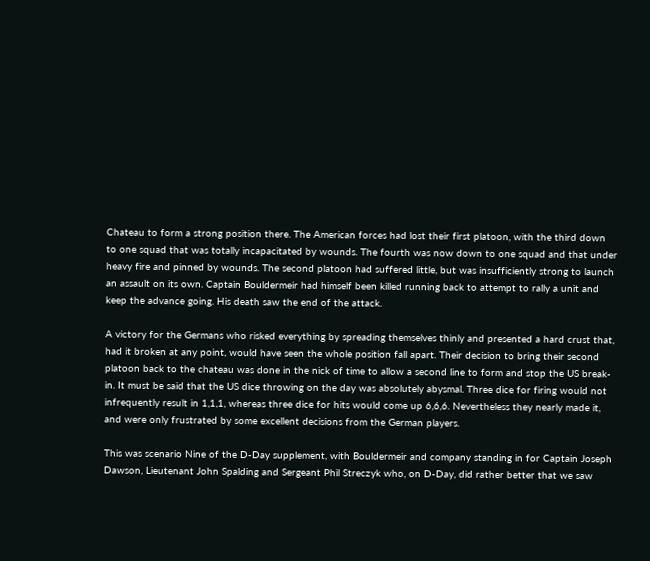Chateau to form a strong position there. The American forces had lost their first platoon, with the third down to one squad that was totally incapacitated by wounds. The fourth was now down to one squad and that under heavy fire and pinned by wounds. The second platoon had suffered little, but was insufficiently strong to launch an assault on its own. Captain Bouldermeir had himself been killed running back to attempt to rally a unit and keep the advance going. His death saw the end of the attack.

A victory for the Germans who risked everything by spreading themselves thinly and presented a hard crust that, had it broken at any point, would have seen the whole position fall apart. Their decision to bring their second platoon back to the chateau was done in the nick of time to allow a second line to form and stop the US break-in. It must be said that the US dice throwing on the day was absolutely abysmal. Three dice for firing would not infrequently result in 1,1,1, whereas three dice for hits would come up 6,6,6. Nevertheless they nearly made it, and were only frustrated by some excellent decisions from the German players.

This was scenario Nine of the D-Day supplement, with Bouldermeir and company standing in for Captain Joseph Dawson, Lieutenant John Spalding and Sergeant Phil Streczyk who, on D-Day, did rather better that we saw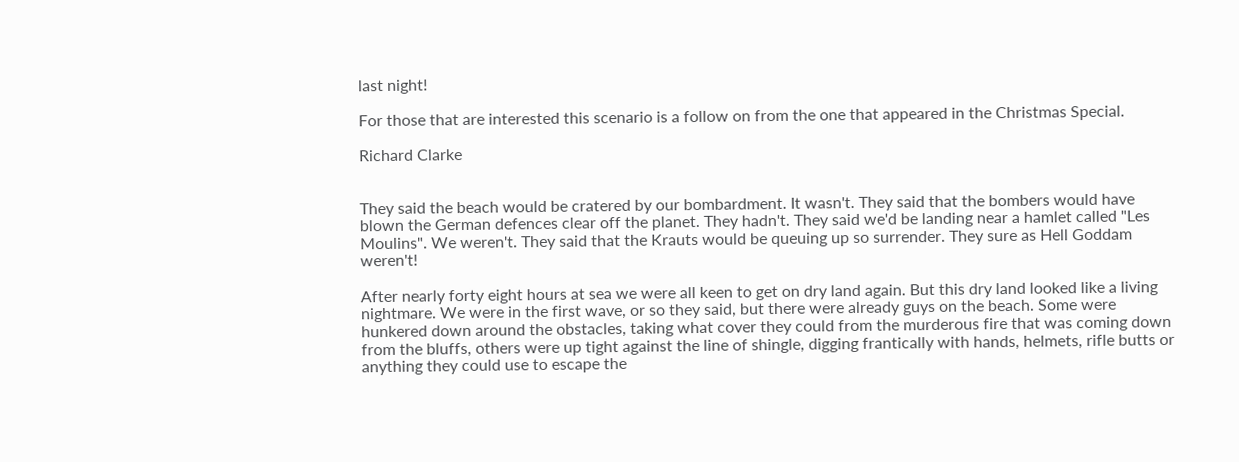last night!

For those that are interested this scenario is a follow on from the one that appeared in the Christmas Special.

Richard Clarke


They said the beach would be cratered by our bombardment. It wasn't. They said that the bombers would have blown the German defences clear off the planet. They hadn't. They said we'd be landing near a hamlet called "Les Moulins". We weren't. They said that the Krauts would be queuing up so surrender. They sure as Hell Goddam weren't!

After nearly forty eight hours at sea we were all keen to get on dry land again. But this dry land looked like a living nightmare. We were in the first wave, or so they said, but there were already guys on the beach. Some were hunkered down around the obstacles, taking what cover they could from the murderous fire that was coming down from the bluffs, others were up tight against the line of shingle, digging frantically with hands, helmets, rifle butts or anything they could use to escape the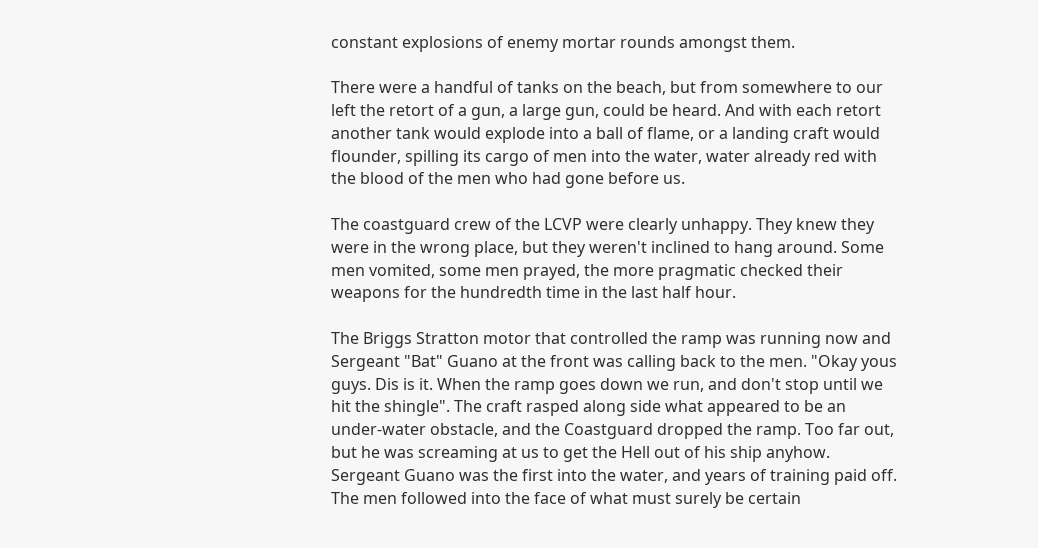constant explosions of enemy mortar rounds amongst them.

There were a handful of tanks on the beach, but from somewhere to our left the retort of a gun, a large gun, could be heard. And with each retort another tank would explode into a ball of flame, or a landing craft would flounder, spilling its cargo of men into the water, water already red with the blood of the men who had gone before us.

The coastguard crew of the LCVP were clearly unhappy. They knew they were in the wrong place, but they weren't inclined to hang around. Some men vomited, some men prayed, the more pragmatic checked their weapons for the hundredth time in the last half hour.

The Briggs Stratton motor that controlled the ramp was running now and Sergeant "Bat" Guano at the front was calling back to the men. "Okay yous guys. Dis is it. When the ramp goes down we run, and don't stop until we hit the shingle". The craft rasped along side what appeared to be an under-water obstacle, and the Coastguard dropped the ramp. Too far out, but he was screaming at us to get the Hell out of his ship anyhow. Sergeant Guano was the first into the water, and years of training paid off. The men followed into the face of what must surely be certain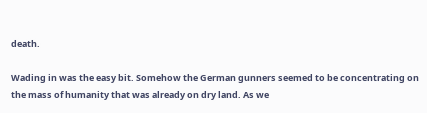death.

Wading in was the easy bit. Somehow the German gunners seemed to be concentrating on the mass of humanity that was already on dry land. As we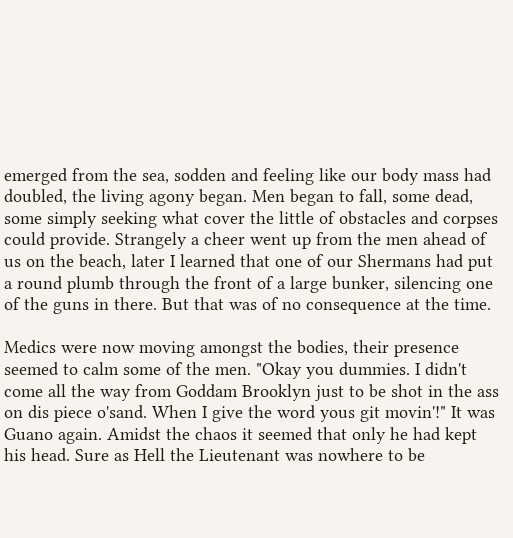emerged from the sea, sodden and feeling like our body mass had doubled, the living agony began. Men began to fall, some dead, some simply seeking what cover the little of obstacles and corpses could provide. Strangely a cheer went up from the men ahead of us on the beach, later I learned that one of our Shermans had put a round plumb through the front of a large bunker, silencing one of the guns in there. But that was of no consequence at the time.

Medics were now moving amongst the bodies, their presence seemed to calm some of the men. "Okay you dummies. I didn't come all the way from Goddam Brooklyn just to be shot in the ass on dis piece o'sand. When I give the word yous git movin'!" It was Guano again. Amidst the chaos it seemed that only he had kept his head. Sure as Hell the Lieutenant was nowhere to be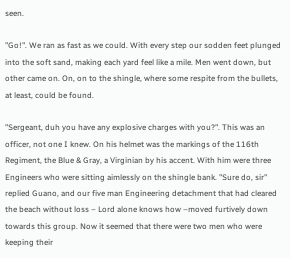seen.

"Go!". We ran as fast as we could. With every step our sodden feet plunged into the soft sand, making each yard feel like a mile. Men went down, but other came on. On, on to the shingle, where some respite from the bullets, at least, could be found.

"Sergeant, duh you have any explosive charges with you?". This was an officer, not one I knew. On his helmet was the markings of the 116th Regiment, the Blue & Gray, a Virginian by his accent. With him were three Engineers who were sitting aimlessly on the shingle bank. "Sure do, sir" replied Guano, and our five man Engineering detachment that had cleared the beach without loss – Lord alone knows how –moved furtively down towards this group. Now it seemed that there were two men who were keeping their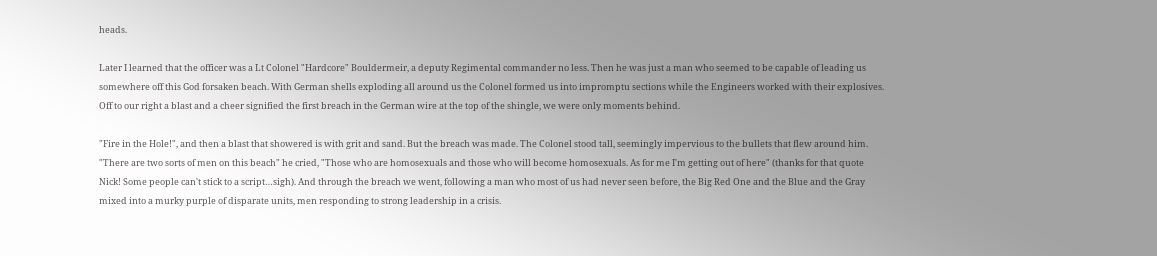heads.

Later I learned that the officer was a Lt Colonel "Hardcore" Bouldermeir, a deputy Regimental commander no less. Then he was just a man who seemed to be capable of leading us somewhere off this God forsaken beach. With German shells exploding all around us the Colonel formed us into impromptu sections while the Engineers worked with their explosives. Off to our right a blast and a cheer signified the first breach in the German wire at the top of the shingle, we were only moments behind.

"Fire in the Hole!", and then a blast that showered is with grit and sand. But the breach was made. The Colonel stood tall, seemingly impervious to the bullets that flew around him. "There are two sorts of men on this beach" he cried, "Those who are homosexuals and those who will become homosexuals. As for me I'm getting out of here" (thanks for that quote Nick! Some people can't stick to a script…sigh). And through the breach we went, following a man who most of us had never seen before, the Big Red One and the Blue and the Gray mixed into a murky purple of disparate units, men responding to strong leadership in a crisis.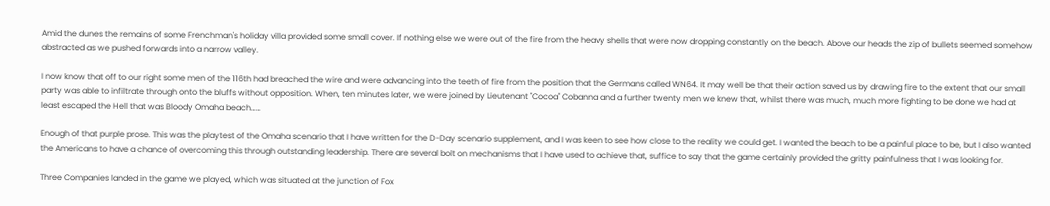Amid the dunes the remains of some Frenchman's holiday villa provided some small cover. If nothing else we were out of the fire from the heavy shells that were now dropping constantly on the beach. Above our heads the zip of bullets seemed somehow abstracted as we pushed forwards into a narrow valley.

I now know that off to our right some men of the 116th had breached the wire and were advancing into the teeth of fire from the position that the Germans called WN64. It may well be that their action saved us by drawing fire to the extent that our small party was able to infiltrate through onto the bluffs without opposition. When, ten minutes later, we were joined by Lieutenant "Cocoa" Cobanna and a further twenty men we knew that, whilst there was much, much more fighting to be done we had at least escaped the Hell that was Bloody Omaha beach……

Enough of that purple prose. This was the playtest of the Omaha scenario that I have written for the D-Day scenario supplement, and I was keen to see how close to the reality we could get. I wanted the beach to be a painful place to be, but I also wanted the Americans to have a chance of overcoming this through outstanding leadership. There are several bolt on mechanisms that I have used to achieve that, suffice to say that the game certainly provided the gritty painfulness that I was looking for.

Three Companies landed in the game we played, which was situated at the junction of Fox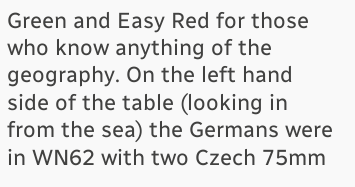Green and Easy Red for those who know anything of the geography. On the left hand side of the table (looking in from the sea) the Germans were in WN62 with two Czech 75mm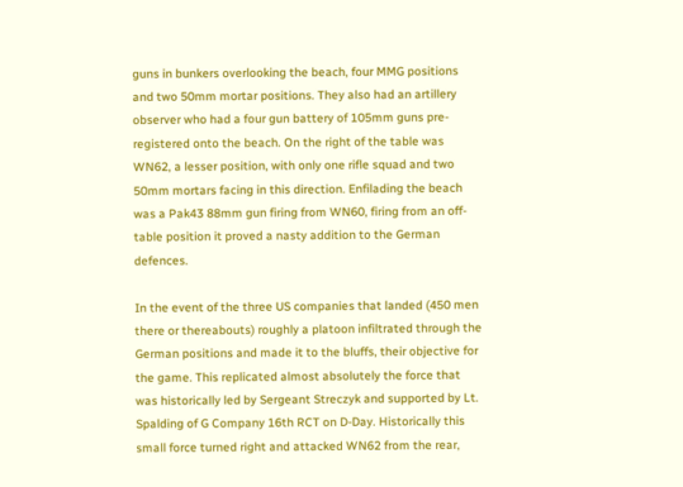guns in bunkers overlooking the beach, four MMG positions and two 50mm mortar positions. They also had an artillery observer who had a four gun battery of 105mm guns pre-registered onto the beach. On the right of the table was WN62, a lesser position, with only one rifle squad and two 50mm mortars facing in this direction. Enfilading the beach was a Pak43 88mm gun firing from WN60, firing from an off-table position it proved a nasty addition to the German defences.

In the event of the three US companies that landed (450 men there or thereabouts) roughly a platoon infiltrated through the German positions and made it to the bluffs, their objective for the game. This replicated almost absolutely the force that was historically led by Sergeant Streczyk and supported by Lt. Spalding of G Company 16th RCT on D-Day. Historically this small force turned right and attacked WN62 from the rear,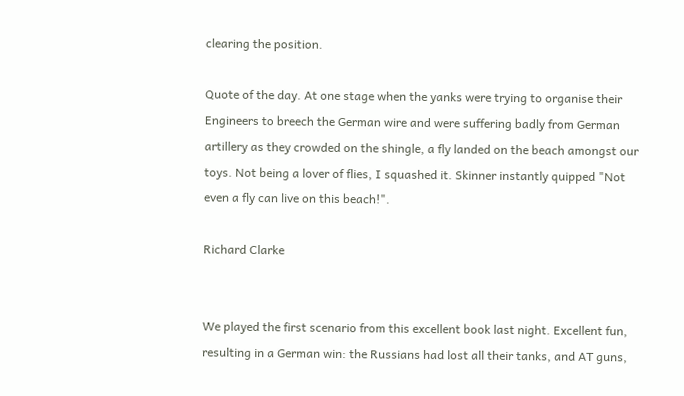clearing the position.

Quote of the day. At one stage when the yanks were trying to organise their Engineers to breech the German wire and were suffering badly from German artillery as they crowded on the shingle, a fly landed on the beach amongst our toys. Not being a lover of flies, I squashed it. Skinner instantly quipped "Not even a fly can live on this beach!".

Richard Clarke


We played the first scenario from this excellent book last night. Excellent fun, resulting in a German win: the Russians had lost all their tanks, and AT guns,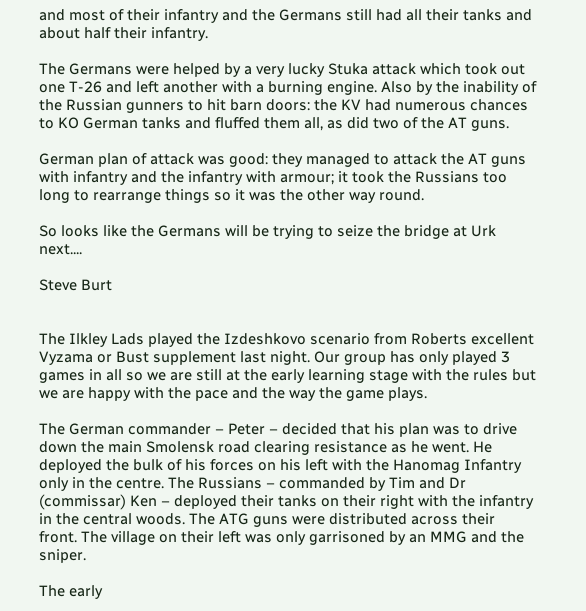and most of their infantry and the Germans still had all their tanks and about half their infantry.

The Germans were helped by a very lucky Stuka attack which took out one T-26 and left another with a burning engine. Also by the inability of the Russian gunners to hit barn doors: the KV had numerous chances to KO German tanks and fluffed them all, as did two of the AT guns.

German plan of attack was good: they managed to attack the AT guns with infantry and the infantry with armour; it took the Russians too long to rearrange things so it was the other way round.

So looks like the Germans will be trying to seize the bridge at Urk next....

Steve Burt


The Ilkley Lads played the Izdeshkovo scenario from Roberts excellent Vyzama or Bust supplement last night. Our group has only played 3 games in all so we are still at the early learning stage with the rules but we are happy with the pace and the way the game plays.

The German commander – Peter – decided that his plan was to drive down the main Smolensk road clearing resistance as he went. He deployed the bulk of his forces on his left with the Hanomag Infantry only in the centre. The Russians – commanded by Tim and Dr (commissar) Ken – deployed their tanks on their right with the infantry in the central woods. The ATG guns were distributed across their front. The village on their left was only garrisoned by an MMG and the sniper.

The early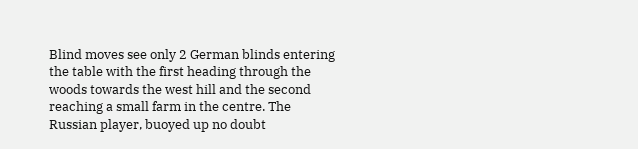Blind moves see only 2 German blinds entering the table with the first heading through the woods towards the west hill and the second reaching a small farm in the centre. The Russian player, buoyed up no doubt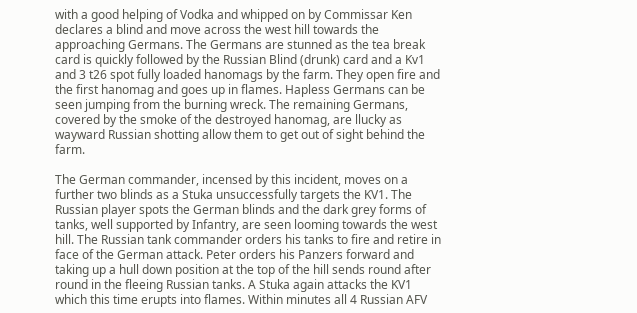with a good helping of Vodka and whipped on by Commissar Ken declares a blind and move across the west hill towards the approaching Germans. The Germans are stunned as the tea break card is quickly followed by the Russian Blind (drunk) card and a Kv1 and 3 t26 spot fully loaded hanomags by the farm. They open fire and the first hanomag and goes up in flames. Hapless Germans can be seen jumping from the burning wreck. The remaining Germans, covered by the smoke of the destroyed hanomag, are llucky as wayward Russian shotting allow them to get out of sight behind the farm.

The German commander, incensed by this incident, moves on a further two blinds as a Stuka unsuccessfully targets the KV1. The Russian player spots the German blinds and the dark grey forms of tanks, well supported by Infantry, are seen looming towards the west hill. The Russian tank commander orders his tanks to fire and retire in face of the German attack. Peter orders his Panzers forward and taking up a hull down position at the top of the hill sends round after round in the fleeing Russian tanks. A Stuka again attacks the KV1 which this time erupts into flames. Within minutes all 4 Russian AFV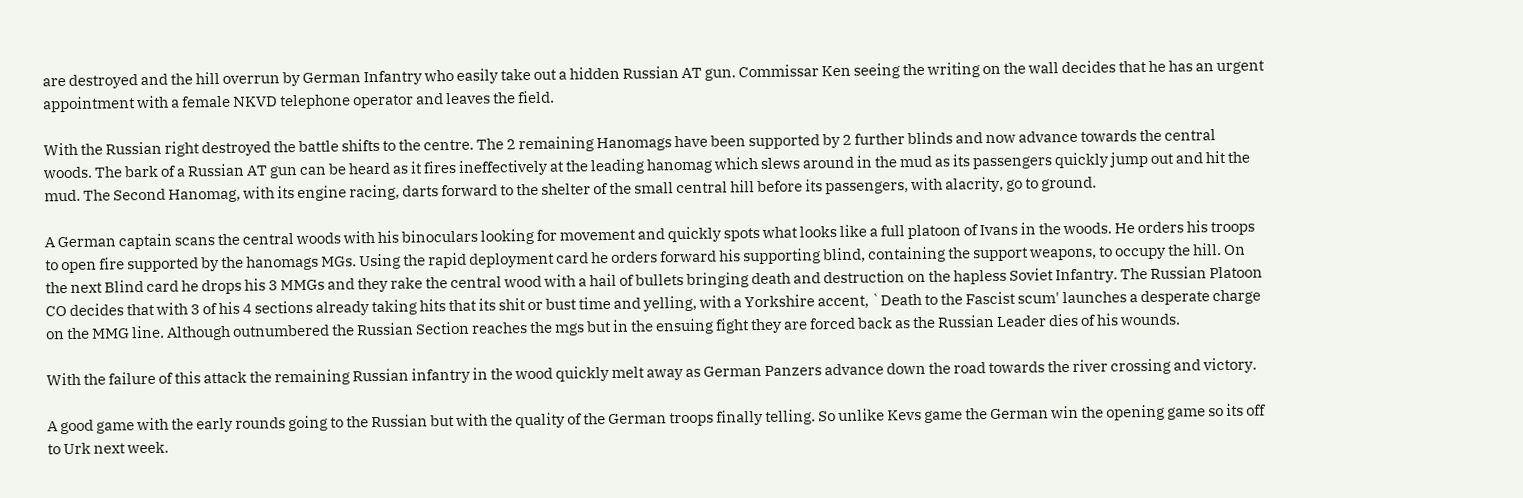are destroyed and the hill overrun by German Infantry who easily take out a hidden Russian AT gun. Commissar Ken seeing the writing on the wall decides that he has an urgent appointment with a female NKVD telephone operator and leaves the field.

With the Russian right destroyed the battle shifts to the centre. The 2 remaining Hanomags have been supported by 2 further blinds and now advance towards the central woods. The bark of a Russian AT gun can be heard as it fires ineffectively at the leading hanomag which slews around in the mud as its passengers quickly jump out and hit the mud. The Second Hanomag, with its engine racing, darts forward to the shelter of the small central hill before its passengers, with alacrity, go to ground.

A German captain scans the central woods with his binoculars looking for movement and quickly spots what looks like a full platoon of Ivans in the woods. He orders his troops to open fire supported by the hanomags MGs. Using the rapid deployment card he orders forward his supporting blind, containing the support weapons, to occupy the hill. On the next Blind card he drops his 3 MMGs and they rake the central wood with a hail of bullets bringing death and destruction on the hapless Soviet Infantry. The Russian Platoon CO decides that with 3 of his 4 sections already taking hits that its shit or bust time and yelling, with a Yorkshire accent, `Death to the Fascist scum' launches a desperate charge on the MMG line. Although outnumbered the Russian Section reaches the mgs but in the ensuing fight they are forced back as the Russian Leader dies of his wounds.

With the failure of this attack the remaining Russian infantry in the wood quickly melt away as German Panzers advance down the road towards the river crossing and victory.

A good game with the early rounds going to the Russian but with the quality of the German troops finally telling. So unlike Kevs game the German win the opening game so its off to Urk next week.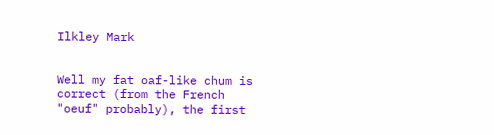Ilkley Mark


Well my fat oaf-like chum is correct (from the French "oeuf" probably), the first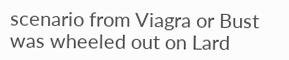scenario from Viagra or Bust was wheeled out on Lard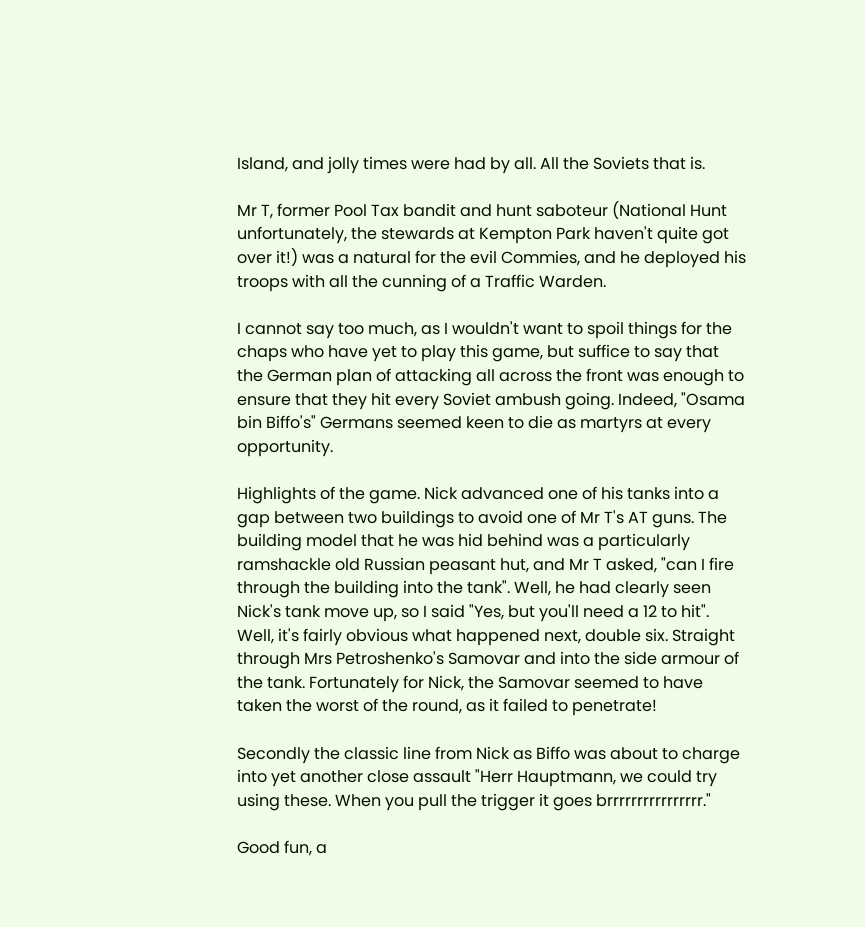Island, and jolly times were had by all. All the Soviets that is.

Mr T, former Pool Tax bandit and hunt saboteur (National Hunt unfortunately, the stewards at Kempton Park haven't quite got over it!) was a natural for the evil Commies, and he deployed his troops with all the cunning of a Traffic Warden.

I cannot say too much, as I wouldn't want to spoil things for the chaps who have yet to play this game, but suffice to say that the German plan of attacking all across the front was enough to ensure that they hit every Soviet ambush going. Indeed, "Osama bin Biffo's" Germans seemed keen to die as martyrs at every opportunity.

Highlights of the game. Nick advanced one of his tanks into a gap between two buildings to avoid one of Mr T's AT guns. The building model that he was hid behind was a particularly ramshackle old Russian peasant hut, and Mr T asked, "can I fire through the building into the tank". Well, he had clearly seen Nick's tank move up, so I said "Yes, but you'll need a 12 to hit". Well, it's fairly obvious what happened next, double six. Straight through Mrs Petroshenko's Samovar and into the side armour of the tank. Fortunately for Nick, the Samovar seemed to have taken the worst of the round, as it failed to penetrate!

Secondly the classic line from Nick as Biffo was about to charge into yet another close assault "Herr Hauptmann, we could try using these. When you pull the trigger it goes brrrrrrrrrrrrrrrr."

Good fun, a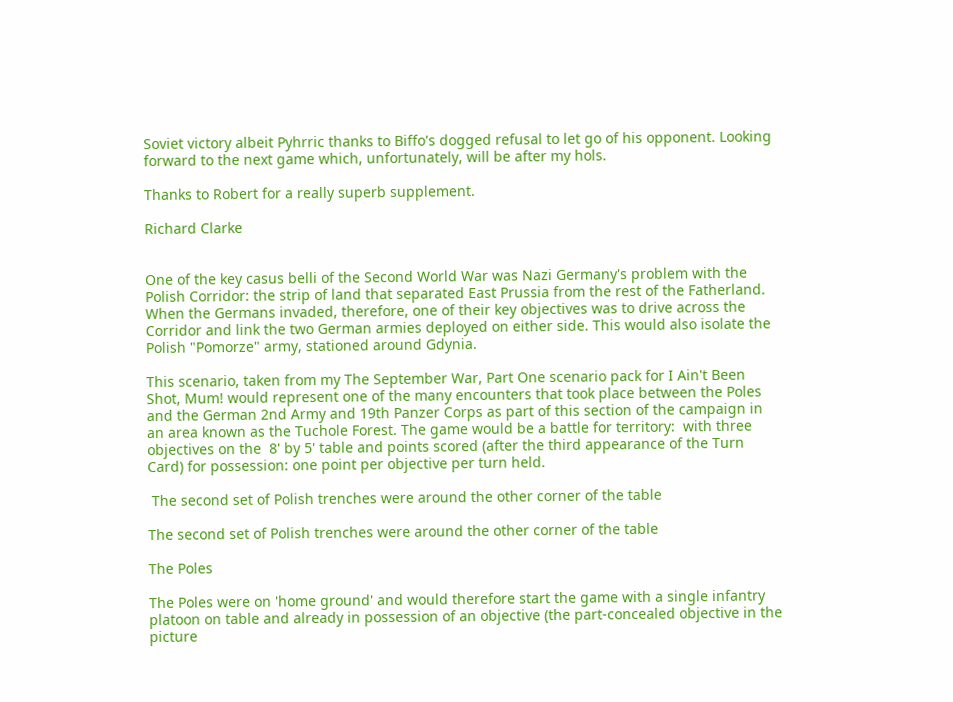Soviet victory albeit Pyhrric thanks to Biffo's dogged refusal to let go of his opponent. Looking forward to the next game which, unfortunately, will be after my hols.

Thanks to Robert for a really superb supplement.

Richard Clarke


One of the key casus belli of the Second World War was Nazi Germany's problem with the Polish Corridor: the strip of land that separated East Prussia from the rest of the Fatherland. When the Germans invaded, therefore, one of their key objectives was to drive across the Corridor and link the two German armies deployed on either side. This would also isolate the Polish "Pomorze" army, stationed around Gdynia.

This scenario, taken from my The September War, Part One scenario pack for I Ain't Been Shot, Mum! would represent one of the many encounters that took place between the Poles and the German 2nd Army and 19th Panzer Corps as part of this section of the campaign in an area known as the Tuchole Forest. The game would be a battle for territory:  with three objectives on the  8' by 5' table and points scored (after the third appearance of the Turn Card) for possession: one point per objective per turn held.

 The second set of Polish trenches were around the other corner of the table

The second set of Polish trenches were around the other corner of the table

The Poles

The Poles were on 'home ground' and would therefore start the game with a single infantry platoon on table and already in possession of an objective (the part-concealed objective in the picture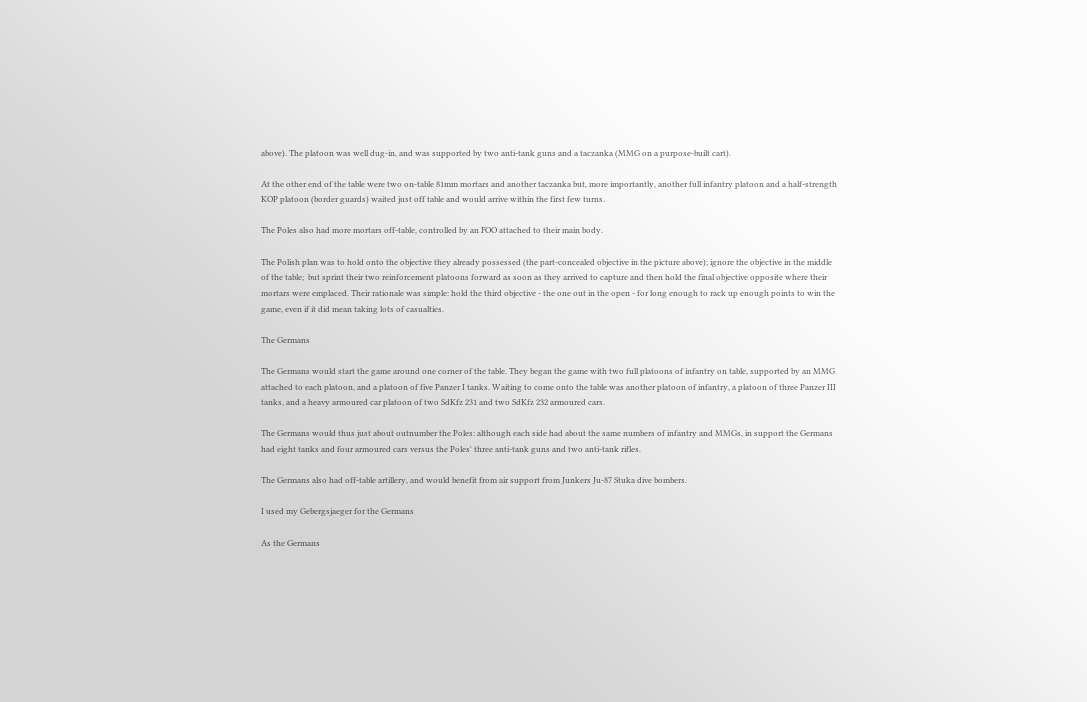above). The platoon was well dug-in, and was supported by two anti-tank guns and a taczanka (MMG on a purpose-built cart).

At the other end of the table were two on-table 81mm mortars and another taczanka but, more importantly, another full infantry platoon and a half-strength KOP platoon (border guards) waited just off table and would arrive within the first few turns.

The Poles also had more mortars off-table, controlled by an FOO attached to their main body.

The Polish plan was to hold onto the objective they already possessed (the part-concealed objective in the picture above); ignore the objective in the middle of the table;  but sprint their two reinforcement platoons forward as soon as they arrived to capture and then hold the final objective opposite where their mortars were emplaced. Their rationale was simple: hold the third objective - the one out in the open - for long enough to rack up enough points to win the game, even if it did mean taking lots of casualties.

The Germans

The Germans would start the game around one corner of the table. They began the game with two full platoons of infantry on table, supported by an MMG attached to each platoon, and a platoon of five Panzer I tanks. Waiting to come onto the table was another platoon of infantry, a platoon of three Panzer III tanks, and a heavy armoured car platoon of two SdKfz 231 and two SdKfz 232 armoured cars.

The Germans would thus just about outnumber the Poles: although each side had about the same numbers of infantry and MMGs, in support the Germans had eight tanks and four armoured cars versus the Poles' three anti-tank guns and two anti-tank rifles.

The Germans also had off-table artillery, and would benefit from air support from Junkers Ju-87 Stuka dive bombers.

I used my Gebergsjaeger for the Germans

As the Germans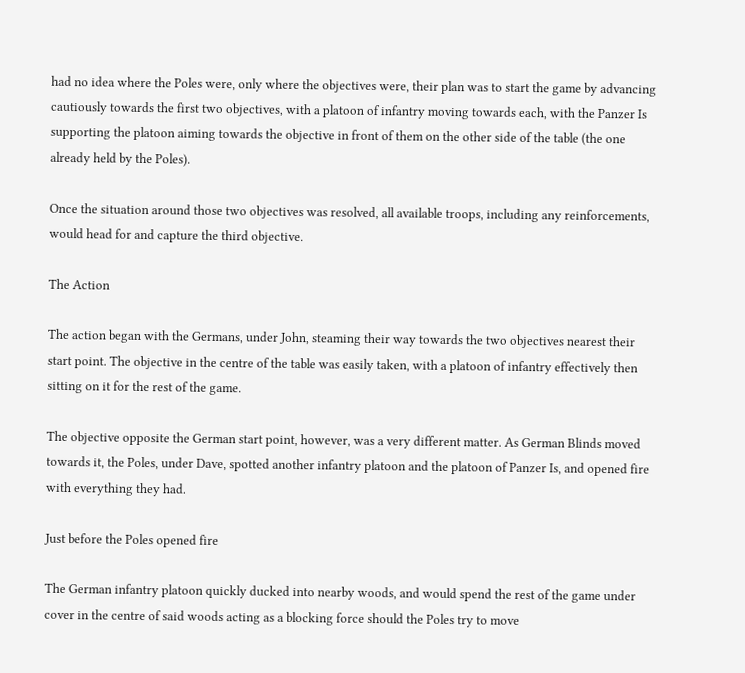had no idea where the Poles were, only where the objectives were, their plan was to start the game by advancing cautiously towards the first two objectives, with a platoon of infantry moving towards each, with the Panzer Is supporting the platoon aiming towards the objective in front of them on the other side of the table (the one already held by the Poles).

Once the situation around those two objectives was resolved, all available troops, including any reinforcements, would head for and capture the third objective.

The Action

The action began with the Germans, under John, steaming their way towards the two objectives nearest their start point. The objective in the centre of the table was easily taken, with a platoon of infantry effectively then sitting on it for the rest of the game.

The objective opposite the German start point, however, was a very different matter. As German Blinds moved towards it, the Poles, under Dave, spotted another infantry platoon and the platoon of Panzer Is, and opened fire with everything they had.

Just before the Poles opened fire

The German infantry platoon quickly ducked into nearby woods, and would spend the rest of the game under cover in the centre of said woods acting as a blocking force should the Poles try to move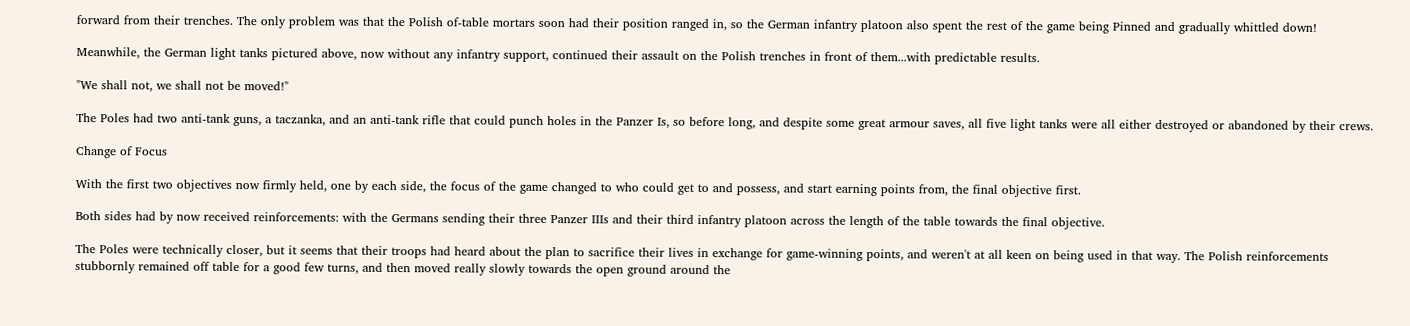forward from their trenches. The only problem was that the Polish of-table mortars soon had their position ranged in, so the German infantry platoon also spent the rest of the game being Pinned and gradually whittled down!

Meanwhile, the German light tanks pictured above, now without any infantry support, continued their assault on the Polish trenches in front of them...with predictable results.

"We shall not, we shall not be moved!"

The Poles had two anti-tank guns, a taczanka, and an anti-tank rifle that could punch holes in the Panzer Is, so before long, and despite some great armour saves, all five light tanks were all either destroyed or abandoned by their crews.

Change of Focus

With the first two objectives now firmly held, one by each side, the focus of the game changed to who could get to and possess, and start earning points from, the final objective first.

Both sides had by now received reinforcements: with the Germans sending their three Panzer IIIs and their third infantry platoon across the length of the table towards the final objective.

The Poles were technically closer, but it seems that their troops had heard about the plan to sacrifice their lives in exchange for game-winning points, and weren't at all keen on being used in that way. The Polish reinforcements stubbornly remained off table for a good few turns, and then moved really slowly towards the open ground around the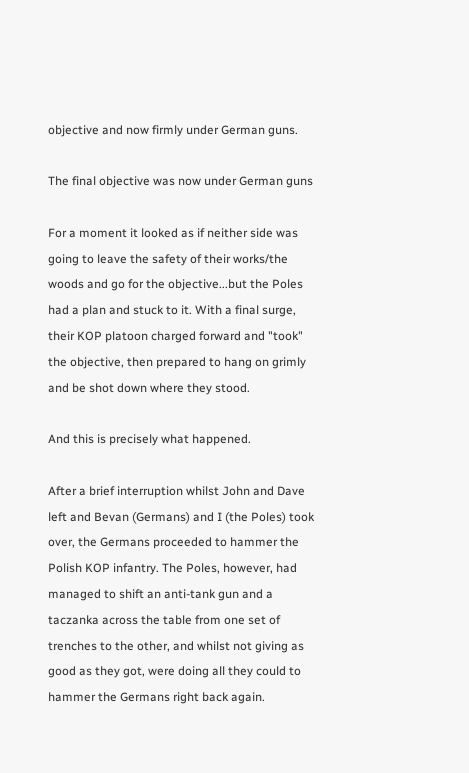objective and now firmly under German guns.

The final objective was now under German guns

For a moment it looked as if neither side was going to leave the safety of their works/the woods and go for the objective...but the Poles had a plan and stuck to it. With a final surge, their KOP platoon charged forward and "took" the objective, then prepared to hang on grimly and be shot down where they stood.

And this is precisely what happened.

After a brief interruption whilst John and Dave left and Bevan (Germans) and I (the Poles) took over, the Germans proceeded to hammer the Polish KOP infantry. The Poles, however, had managed to shift an anti-tank gun and a taczanka across the table from one set of trenches to the other, and whilst not giving as good as they got, were doing all they could to hammer the Germans right back again.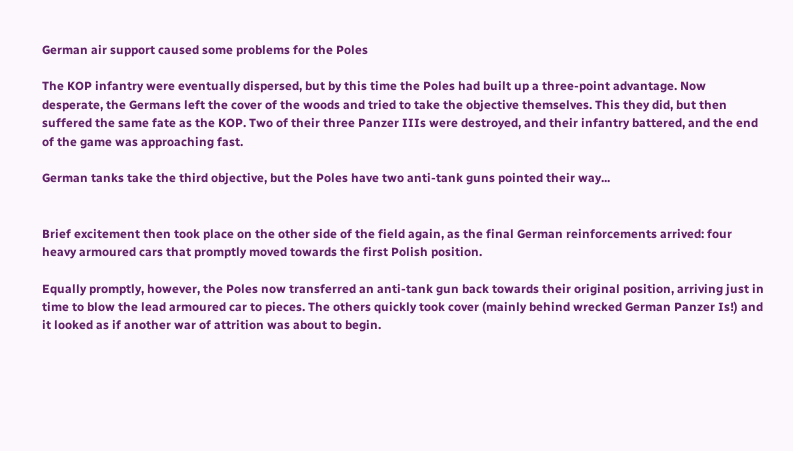German air support caused some problems for the Poles

The KOP infantry were eventually dispersed, but by this time the Poles had built up a three-point advantage. Now desperate, the Germans left the cover of the woods and tried to take the objective themselves. This they did, but then suffered the same fate as the KOP. Two of their three Panzer IIIs were destroyed, and their infantry battered, and the end of the game was approaching fast.

German tanks take the third objective, but the Poles have two anti-tank guns pointed their way...


Brief excitement then took place on the other side of the field again, as the final German reinforcements arrived: four heavy armoured cars that promptly moved towards the first Polish position.

Equally promptly, however, the Poles now transferred an anti-tank gun back towards their original position, arriving just in time to blow the lead armoured car to pieces. The others quickly took cover (mainly behind wrecked German Panzer Is!) and it looked as if another war of attrition was about to begin.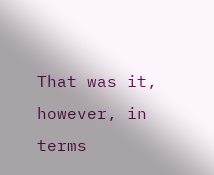That was it, however, in terms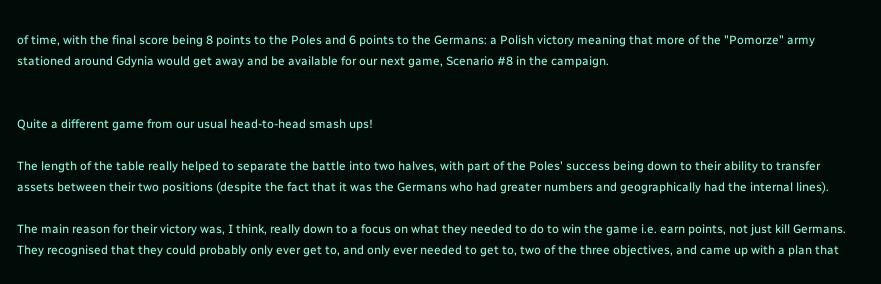of time, with the final score being 8 points to the Poles and 6 points to the Germans: a Polish victory meaning that more of the "Pomorze" army stationed around Gdynia would get away and be available for our next game, Scenario #8 in the campaign.


Quite a different game from our usual head-to-head smash ups!

The length of the table really helped to separate the battle into two halves, with part of the Poles' success being down to their ability to transfer assets between their two positions (despite the fact that it was the Germans who had greater numbers and geographically had the internal lines).

The main reason for their victory was, I think, really down to a focus on what they needed to do to win the game i.e. earn points, not just kill Germans. They recognised that they could probably only ever get to, and only ever needed to get to, two of the three objectives, and came up with a plan that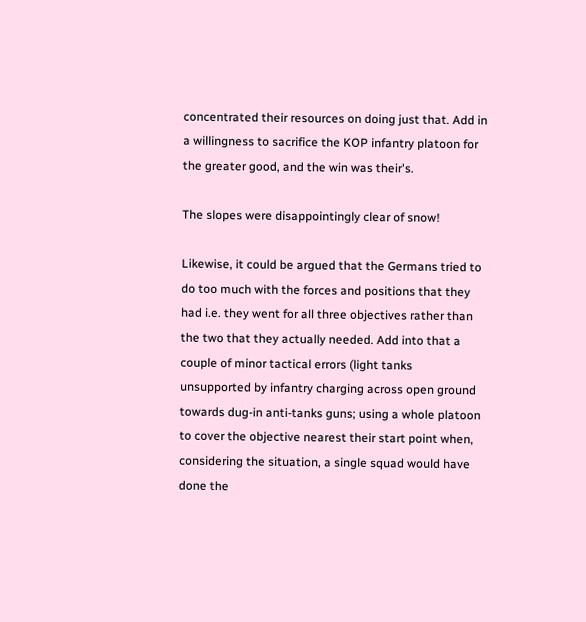concentrated their resources on doing just that. Add in a willingness to sacrifice the KOP infantry platoon for the greater good, and the win was their's.

The slopes were disappointingly clear of snow!

Likewise, it could be argued that the Germans tried to do too much with the forces and positions that they had i.e. they went for all three objectives rather than the two that they actually needed. Add into that a couple of minor tactical errors (light tanks unsupported by infantry charging across open ground towards dug-in anti-tanks guns; using a whole platoon to cover the objective nearest their start point when, considering the situation, a single squad would have done the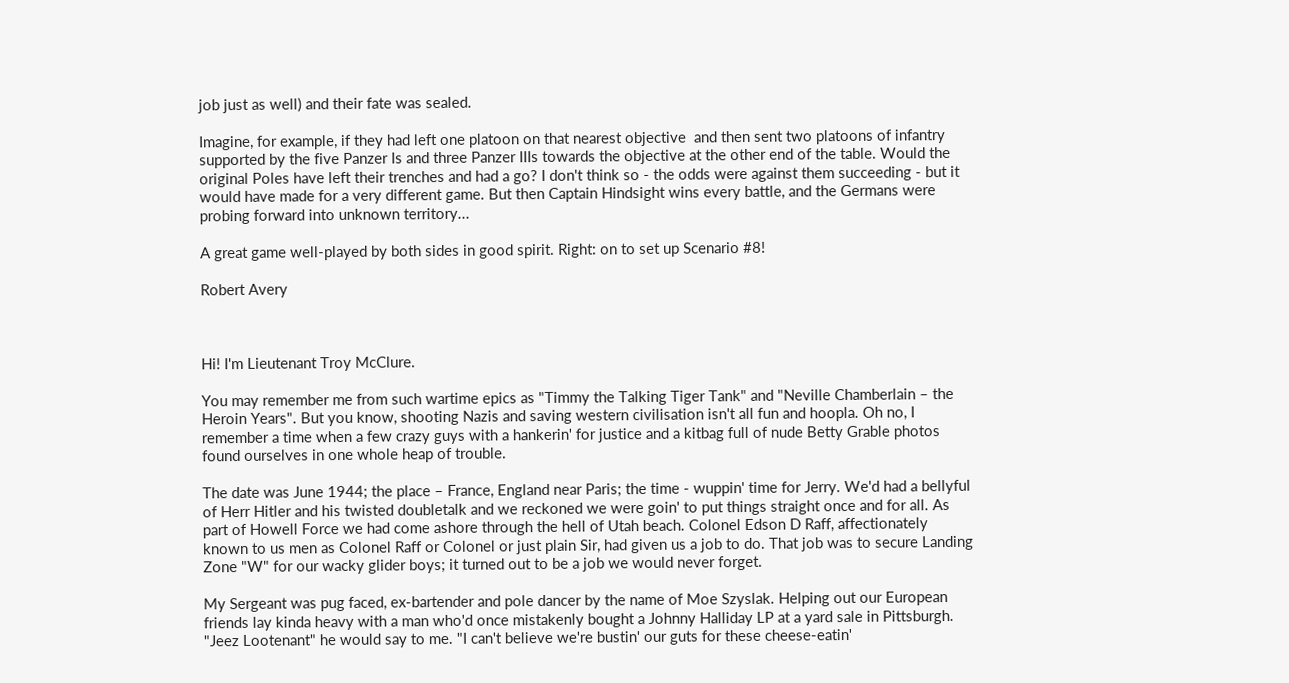job just as well) and their fate was sealed.

Imagine, for example, if they had left one platoon on that nearest objective  and then sent two platoons of infantry supported by the five Panzer Is and three Panzer IIIs towards the objective at the other end of the table. Would the original Poles have left their trenches and had a go? I don't think so - the odds were against them succeeding - but it would have made for a very different game. But then Captain Hindsight wins every battle, and the Germans were probing forward into unknown territory...

A great game well-played by both sides in good spirit. Right: on to set up Scenario #8!

Robert Avery



Hi! I'm Lieutenant Troy McClure.

You may remember me from such wartime epics as "Timmy the Talking Tiger Tank" and "Neville Chamberlain – the Heroin Years". But you know, shooting Nazis and saving western civilisation isn't all fun and hoopla. Oh no, I remember a time when a few crazy guys with a hankerin' for justice and a kitbag full of nude Betty Grable photos found ourselves in one whole heap of trouble.

The date was June 1944; the place – France, England near Paris; the time - wuppin' time for Jerry. We'd had a bellyful of Herr Hitler and his twisted doubletalk and we reckoned we were goin' to put things straight once and for all. As part of Howell Force we had come ashore through the hell of Utah beach. Colonel Edson D Raff, affectionately known to us men as Colonel Raff or Colonel or just plain Sir, had given us a job to do. That job was to secure Landing Zone "W" for our wacky glider boys; it turned out to be a job we would never forget.

My Sergeant was pug faced, ex-bartender and pole dancer by the name of Moe Szyslak. Helping out our European friends lay kinda heavy with a man who'd once mistakenly bought a Johnny Halliday LP at a yard sale in Pittsburgh. "Jeez Lootenant" he would say to me. "I can't believe we're bustin' our guts for these cheese-eatin'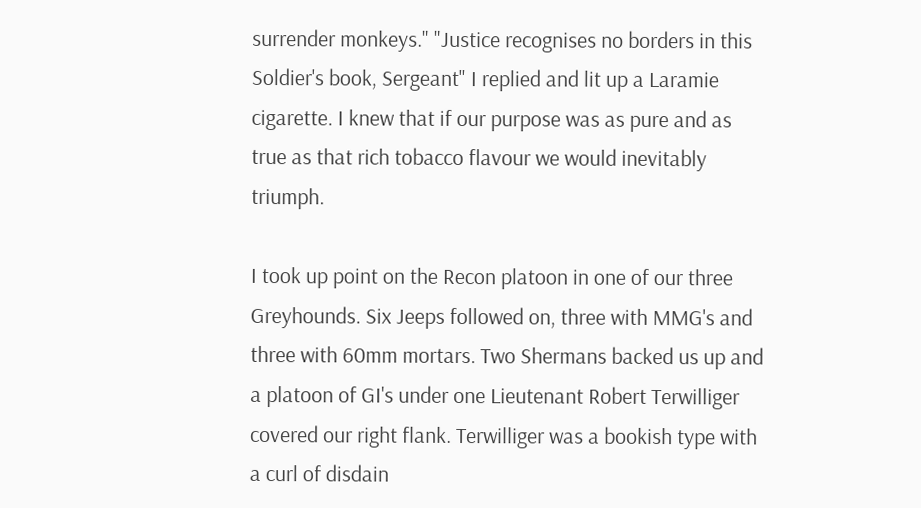surrender monkeys." "Justice recognises no borders in this Soldier's book, Sergeant" I replied and lit up a Laramie cigarette. I knew that if our purpose was as pure and as true as that rich tobacco flavour we would inevitably triumph.

I took up point on the Recon platoon in one of our three Greyhounds. Six Jeeps followed on, three with MMG's and three with 60mm mortars. Two Shermans backed us up and a platoon of GI's under one Lieutenant Robert Terwilliger covered our right flank. Terwilliger was a bookish type with a curl of disdain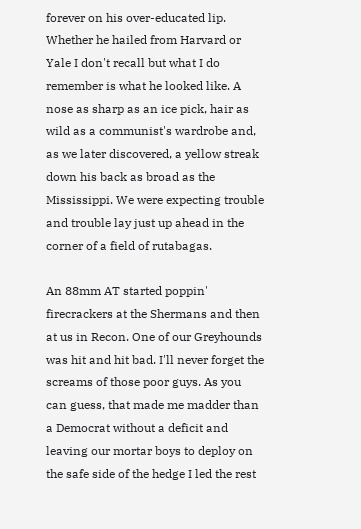forever on his over-educated lip. Whether he hailed from Harvard or Yale I don't recall but what I do remember is what he looked like. A nose as sharp as an ice pick, hair as wild as a communist's wardrobe and, as we later discovered, a yellow streak down his back as broad as the Mississippi. We were expecting trouble and trouble lay just up ahead in the corner of a field of rutabagas.

An 88mm AT started poppin' firecrackers at the Shermans and then at us in Recon. One of our Greyhounds was hit and hit bad. I'll never forget the screams of those poor guys. As you can guess, that made me madder than a Democrat without a deficit and leaving our mortar boys to deploy on the safe side of the hedge I led the rest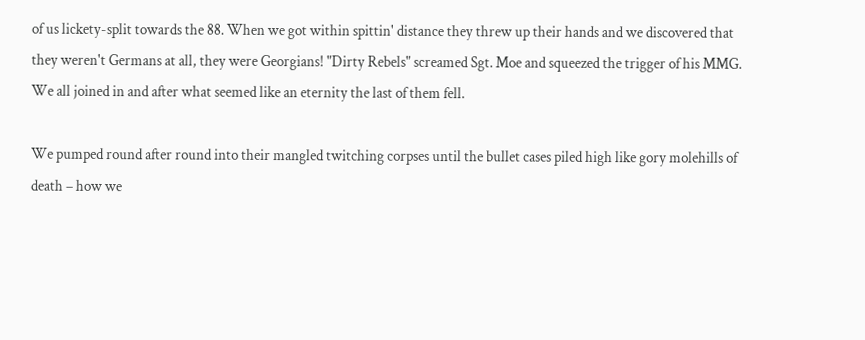of us lickety-split towards the 88. When we got within spittin' distance they threw up their hands and we discovered that they weren't Germans at all, they were Georgians! "Dirty Rebels" screamed Sgt. Moe and squeezed the trigger of his MMG. We all joined in and after what seemed like an eternity the last of them fell.

We pumped round after round into their mangled twitching corpses until the bullet cases piled high like gory molehills of death – how we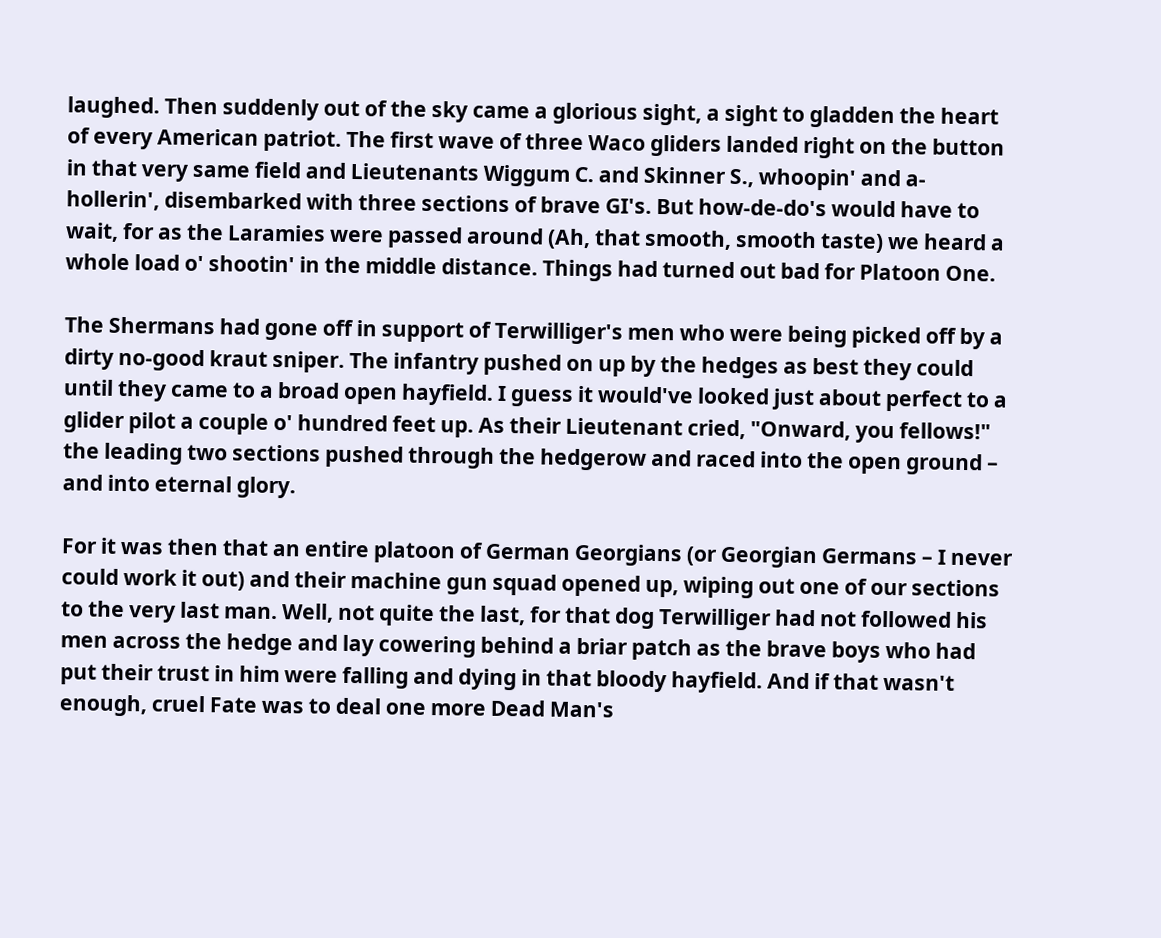laughed. Then suddenly out of the sky came a glorious sight, a sight to gladden the heart of every American patriot. The first wave of three Waco gliders landed right on the button in that very same field and Lieutenants Wiggum C. and Skinner S., whoopin' and a-hollerin', disembarked with three sections of brave GI's. But how-de-do's would have to wait, for as the Laramies were passed around (Ah, that smooth, smooth taste) we heard a whole load o' shootin' in the middle distance. Things had turned out bad for Platoon One.

The Shermans had gone off in support of Terwilliger's men who were being picked off by a dirty no-good kraut sniper. The infantry pushed on up by the hedges as best they could until they came to a broad open hayfield. I guess it would've looked just about perfect to a glider pilot a couple o' hundred feet up. As their Lieutenant cried, "Onward, you fellows!" the leading two sections pushed through the hedgerow and raced into the open ground – and into eternal glory.

For it was then that an entire platoon of German Georgians (or Georgian Germans – I never could work it out) and their machine gun squad opened up, wiping out one of our sections to the very last man. Well, not quite the last, for that dog Terwilliger had not followed his men across the hedge and lay cowering behind a briar patch as the brave boys who had put their trust in him were falling and dying in that bloody hayfield. And if that wasn't enough, cruel Fate was to deal one more Dead Man's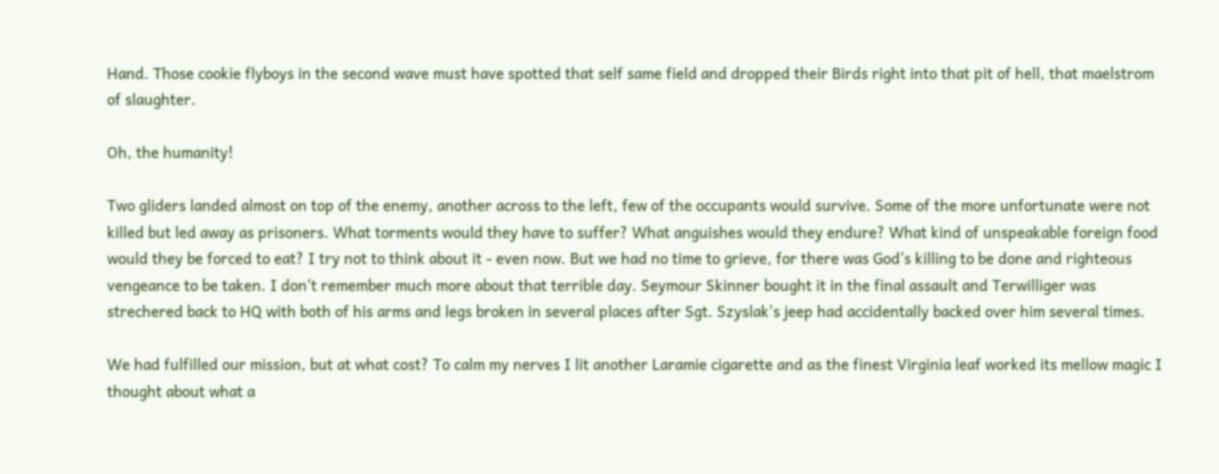Hand. Those cookie flyboys in the second wave must have spotted that self same field and dropped their Birds right into that pit of hell, that maelstrom of slaughter.

Oh, the humanity!

Two gliders landed almost on top of the enemy, another across to the left, few of the occupants would survive. Some of the more unfortunate were not killed but led away as prisoners. What torments would they have to suffer? What anguishes would they endure? What kind of unspeakable foreign food would they be forced to eat? I try not to think about it - even now. But we had no time to grieve, for there was God's killing to be done and righteous vengeance to be taken. I don't remember much more about that terrible day. Seymour Skinner bought it in the final assault and Terwilliger was strechered back to HQ with both of his arms and legs broken in several places after Sgt. Szyslak's jeep had accidentally backed over him several times.

We had fulfilled our mission, but at what cost? To calm my nerves I lit another Laramie cigarette and as the finest Virginia leaf worked its mellow magic I thought about what a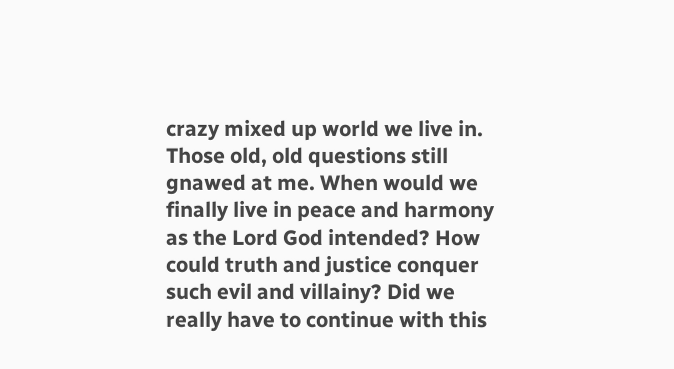crazy mixed up world we live in. Those old, old questions still gnawed at me. When would we finally live in peace and harmony as the Lord God intended? How could truth and justice conquer such evil and villainy? Did we really have to continue with this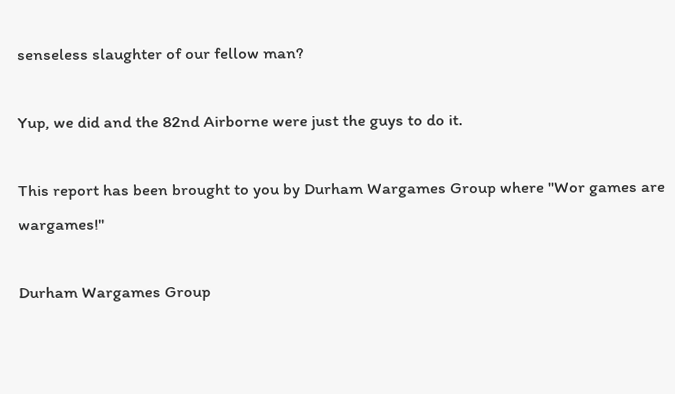senseless slaughter of our fellow man?

Yup, we did and the 82nd Airborne were just the guys to do it.

This report has been brought to you by Durham Wargames Group where "Wor games are wargames!"

Durham Wargames Group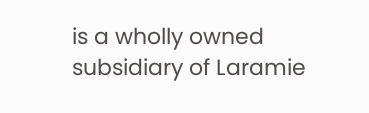is a wholly owned subsidiary of Laramie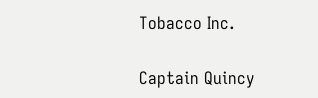Tobacco Inc.

Captain Quincy